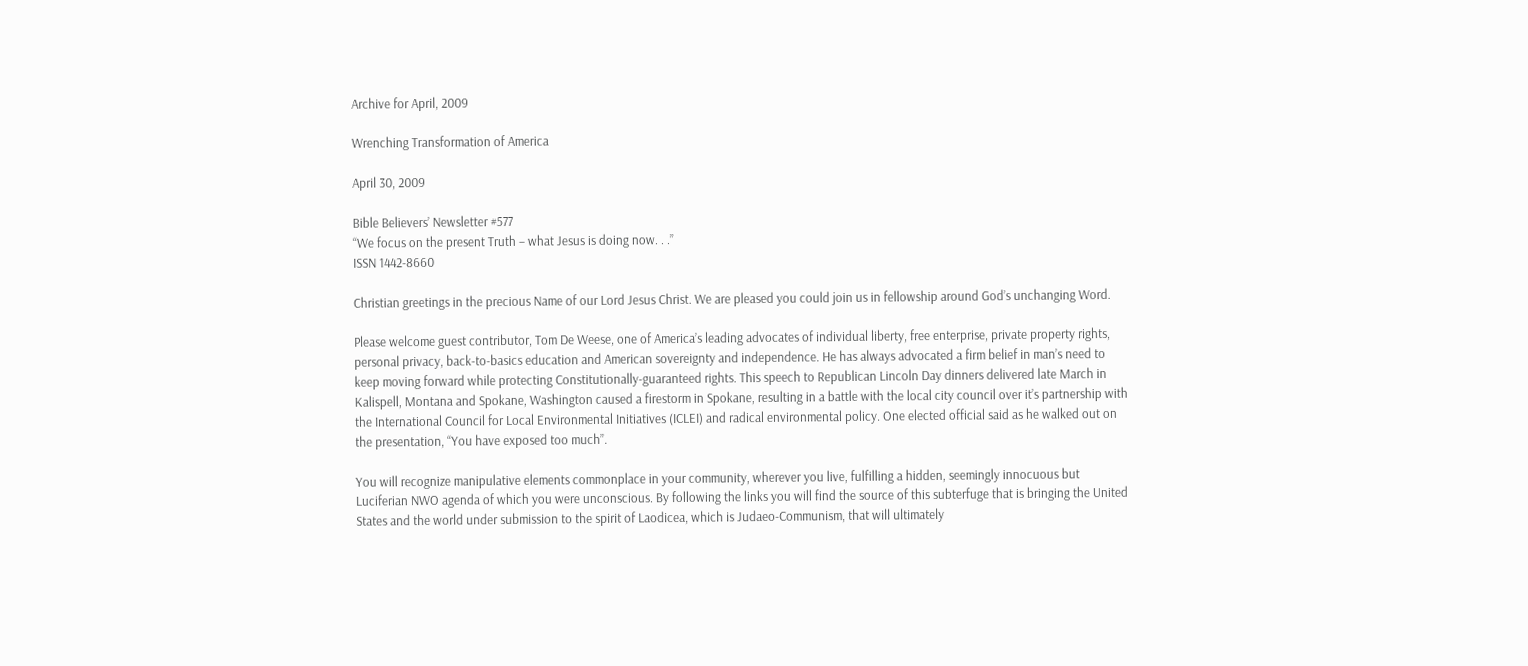Archive for April, 2009

Wrenching Transformation of America

April 30, 2009

Bible Believers’ Newsletter #577
“We focus on the present Truth – what Jesus is doing now. . .”
ISSN 1442-8660

Christian greetings in the precious Name of our Lord Jesus Christ. We are pleased you could join us in fellowship around God’s unchanging Word.

Please welcome guest contributor, Tom De Weese, one of America’s leading advocates of individual liberty, free enterprise, private property rights, personal privacy, back-to-basics education and American sovereignty and independence. He has always advocated a firm belief in man’s need to keep moving forward while protecting Constitutionally-guaranteed rights. This speech to Republican Lincoln Day dinners delivered late March in Kalispell, Montana and Spokane, Washington caused a firestorm in Spokane, resulting in a battle with the local city council over it’s partnership with the International Council for Local Environmental Initiatives (ICLEI) and radical environmental policy. One elected official said as he walked out on the presentation, “You have exposed too much”.

You will recognize manipulative elements commonplace in your community, wherever you live, fulfilling a hidden, seemingly innocuous but Luciferian NWO agenda of which you were unconscious. By following the links you will find the source of this subterfuge that is bringing the United States and the world under submission to the spirit of Laodicea, which is Judaeo-Communism, that will ultimately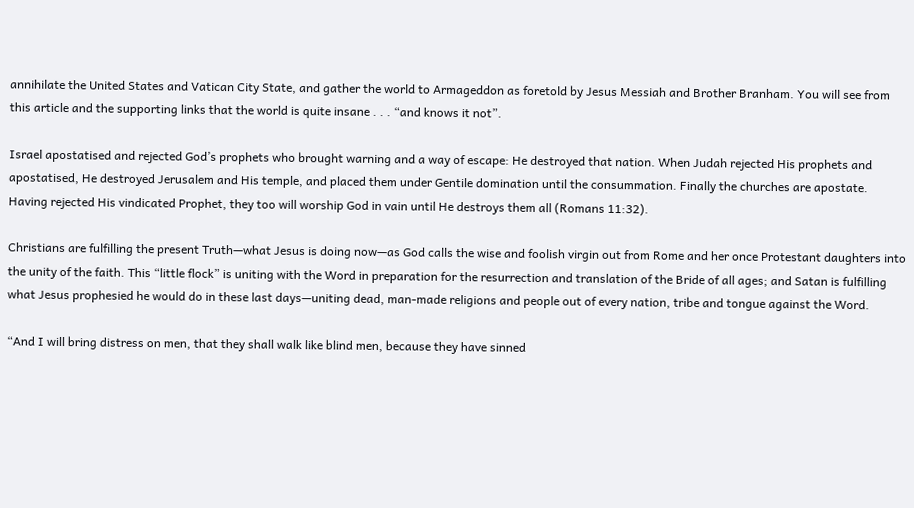annihilate the United States and Vatican City State, and gather the world to Armageddon as foretold by Jesus Messiah and Brother Branham. You will see from this article and the supporting links that the world is quite insane . . . “and knows it not”.

Israel apostatised and rejected God’s prophets who brought warning and a way of escape: He destroyed that nation. When Judah rejected His prophets and apostatised, He destroyed Jerusalem and His temple, and placed them under Gentile domination until the consummation. Finally the churches are apostate. Having rejected His vindicated Prophet, they too will worship God in vain until He destroys them all (Romans 11:32).

Christians are fulfilling the present Truth—what Jesus is doing now—as God calls the wise and foolish virgin out from Rome and her once Protestant daughters into the unity of the faith. This “little flock” is uniting with the Word in preparation for the resurrection and translation of the Bride of all ages; and Satan is fulfilling what Jesus prophesied he would do in these last days—uniting dead, man-made religions and people out of every nation, tribe and tongue against the Word.

“And I will bring distress on men, that they shall walk like blind men, because they have sinned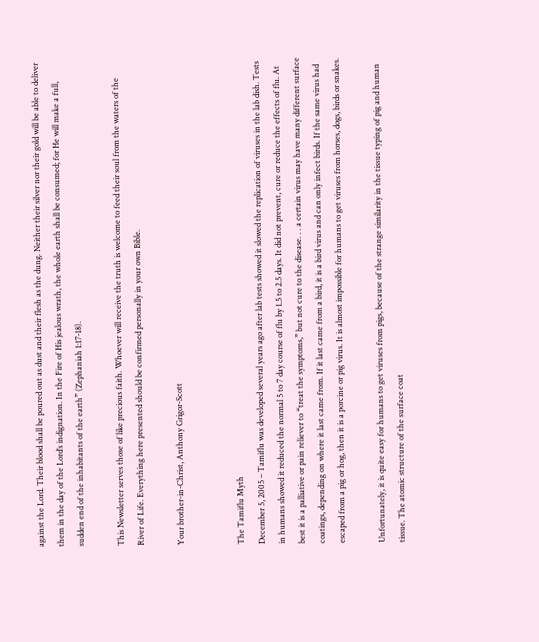against the Lord. Their blood shall be poured out as dust and their flesh as the dung. Neither their silver nor their gold will be able to deliver them in the day of the Lord’s indignation. In the Fire of His jealous wrath, the whole earth shall be consumed; for He will make a full, sudden end of the inhabitants of the earth” (Zephaniah 1:17-18).

This Newsletter serves those of like precious faith. Whoever will receive the truth is welcome to feed their soul from the waters of the River of Life. Everything here presented should be confirmed personally in your own Bible.

Your brother-in-Christ, Anthony Grigor-Scott


The Tamiflu Myth
December 5, 2005 – Tamiflu was developed several years ago after lab tests showed it slowed the replication of viruses in the lab dish. Tests in humans showed it reduced the normal 5 to 7 day course of flu by 1.5 to 2.5 days. It did not prevent, cure or reduce the effects of flu. At best it is a palliative or pain reliever to “treat the symptoms,” but not cure to the disease. . . a certain virus may have many different surface coatings, depending on where it last came from. If it last came from a bird, it is a bird virus and can only infect birds. If the same virus had escaped from a pig or hog, then it is a porcine or pig virus. It is almost impossible for humans to get viruses from horses, dogs, birds or snakes.

Unfortunately, it is quite easy for humans to get viruses from pigs, because of the strange similarity in the tissue typing of pig and human tissue. The atomic structure of the surface coat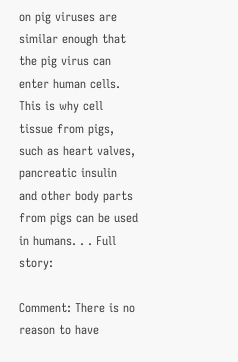on pig viruses are similar enough that the pig virus can enter human cells. This is why cell tissue from pigs, such as heart valves, pancreatic insulin and other body parts from pigs can be used in humans. . . Full story:

Comment: There is no reason to have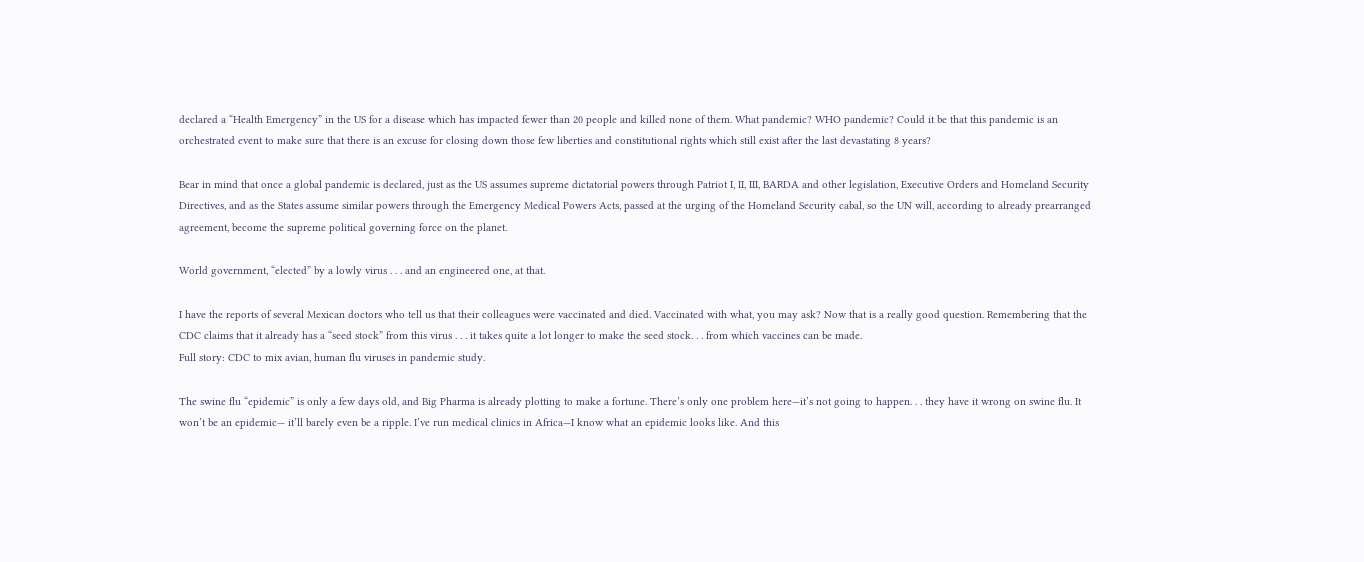declared a “Health Emergency” in the US for a disease which has impacted fewer than 20 people and killed none of them. What pandemic? WHO pandemic? Could it be that this pandemic is an orchestrated event to make sure that there is an excuse for closing down those few liberties and constitutional rights which still exist after the last devastating 8 years?

Bear in mind that once a global pandemic is declared, just as the US assumes supreme dictatorial powers through Patriot I, II, III, BARDA and other legislation, Executive Orders and Homeland Security Directives, and as the States assume similar powers through the Emergency Medical Powers Acts, passed at the urging of the Homeland Security cabal, so the UN will, according to already prearranged agreement, become the supreme political governing force on the planet.

World government, “elected” by a lowly virus . . . and an engineered one, at that.

I have the reports of several Mexican doctors who tell us that their colleagues were vaccinated and died. Vaccinated with what, you may ask? Now that is a really good question. Remembering that the CDC claims that it already has a “seed stock” from this virus . . . it takes quite a lot longer to make the seed stock. . . from which vaccines can be made.
Full story: CDC to mix avian, human flu viruses in pandemic study.

The swine flu “epidemic” is only a few days old, and Big Pharma is already plotting to make a fortune. There’s only one problem here—it’s not going to happen. . . they have it wrong on swine flu. It won’t be an epidemic— it’ll barely even be a ripple. I’ve run medical clinics in Africa—I know what an epidemic looks like. And this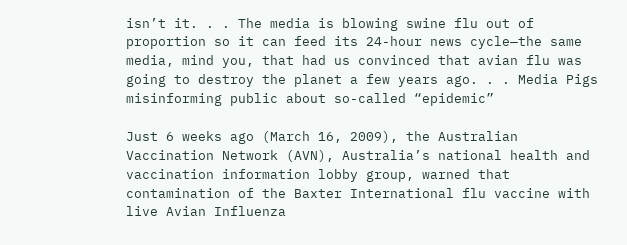isn’t it. . . The media is blowing swine flu out of proportion so it can feed its 24-hour news cycle—the same media, mind you, that had us convinced that avian flu was going to destroy the planet a few years ago. . . Media Pigs misinforming public about so-called “epidemic”

Just 6 weeks ago (March 16, 2009), the Australian Vaccination Network (AVN), Australia’s national health and vaccination information lobby group, warned that contamination of the Baxter International flu vaccine with live Avian Influenza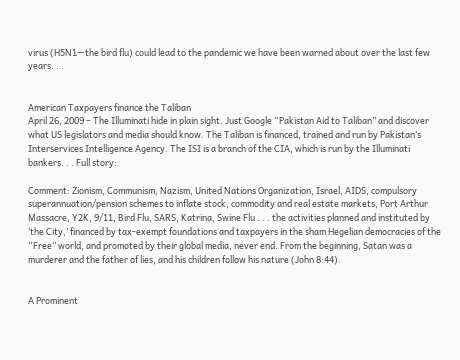virus (H5N1—the bird flu) could lead to the pandemic we have been warned about over the last few years. . .


American Taxpayers finance the Taliban
April 26, 2009 – The Illuminati hide in plain sight. Just Google “Pakistan Aid to Taliban” and discover what US legislators and media should know. The Taliban is financed, trained and run by Pakistan’s Interservices Intelligence Agency. The ISI is a branch of the CIA, which is run by the Illuminati bankers. . . Full story:

Comment: Zionism, Communism, Nazism, United Nations Organization, Israel, AIDS, compulsory superannuation/pension schemes to inflate stock, commodity and real estate markets, Port Arthur Massacre, Y2K, 9/11, Bird Flu, SARS, Katrina, Swine Flu . . . the activities planned and instituted by ‘the City,’ financed by tax-exempt foundations and taxpayers in the sham Hegelian democracies of the “Free” world, and promoted by their global media, never end. From the beginning, Satan was a murderer and the father of lies, and his children follow his nature (John 8:44).


A Prominent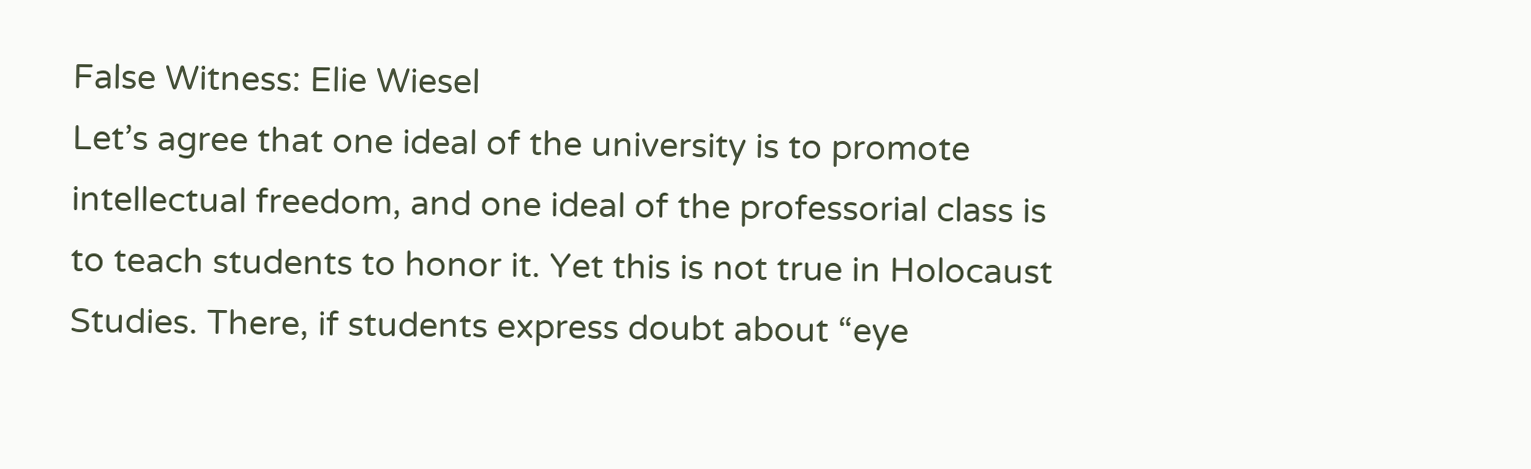False Witness: Elie Wiesel
Let’s agree that one ideal of the university is to promote intellectual freedom, and one ideal of the professorial class is to teach students to honor it. Yet this is not true in Holocaust Studies. There, if students express doubt about “eye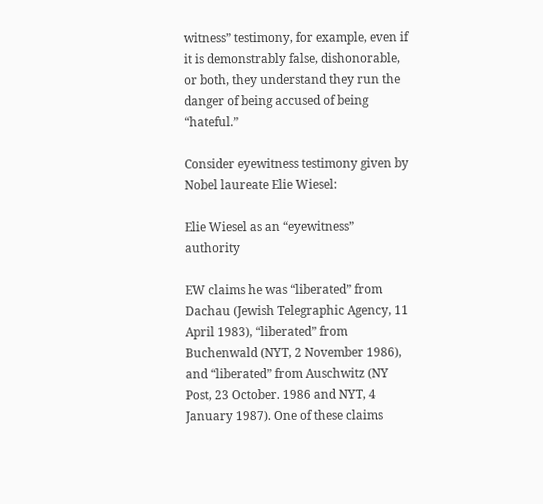witness” testimony, for example, even if it is demonstrably false, dishonorable, or both, they understand they run the danger of being accused of being “hateful.”

Consider eyewitness testimony given by Nobel laureate Elie Wiesel:

Elie Wiesel as an “eyewitness” authority

EW claims he was “liberated” from Dachau (Jewish Telegraphic Agency, 11 April 1983), “liberated” from Buchenwald (NYT, 2 November 1986), and “liberated” from Auschwitz (NY Post, 23 October. 1986 and NYT, 4 January 1987). One of these claims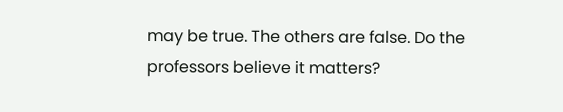may be true. The others are false. Do the professors believe it matters?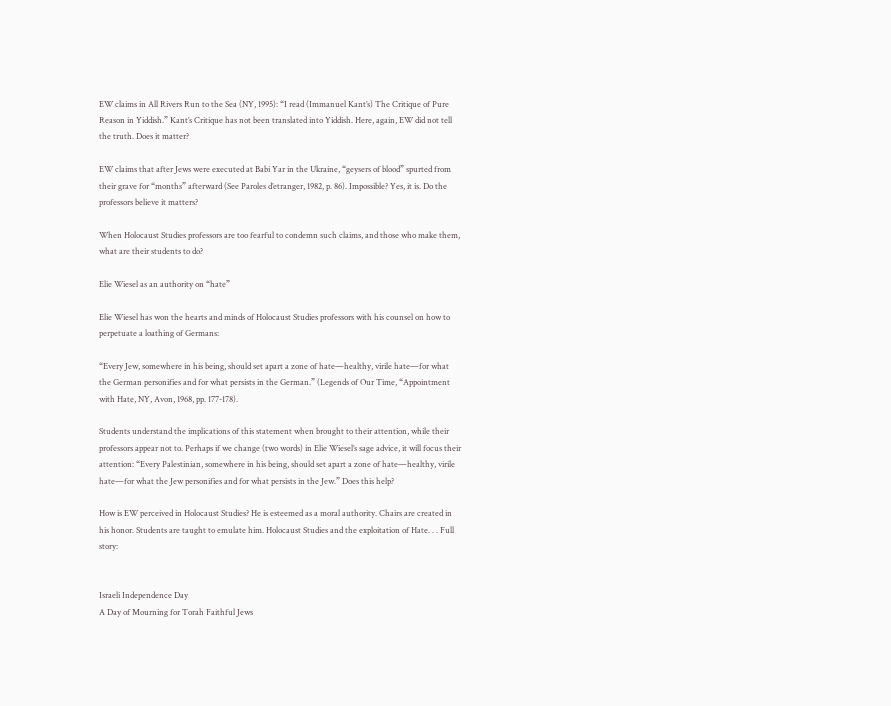EW claims in All Rivers Run to the Sea (NY, 1995): “I read (Immanuel Kant’s) The Critique of Pure Reason in Yiddish.” Kant’s Critique has not been translated into Yiddish. Here, again, EW did not tell the truth. Does it matter?

EW claims that after Jews were executed at Babi Yar in the Ukraine, “geysers of blood” spurted from their grave for “months” afterward (See Paroles d’etranger, 1982, p. 86). Impossible? Yes, it is. Do the professors believe it matters?

When Holocaust Studies professors are too fearful to condemn such claims, and those who make them, what are their students to do?

Elie Wiesel as an authority on “hate”

Elie Wiesel has won the hearts and minds of Holocaust Studies professors with his counsel on how to perpetuate a loathing of Germans:

“Every Jew, somewhere in his being, should set apart a zone of hate—healthy, virile hate—for what the German personifies and for what persists in the German.” (Legends of Our Time, “Appointment with Hate, NY, Avon, 1968, pp. 177-178).

Students understand the implications of this statement when brought to their attention, while their professors appear not to. Perhaps if we change (two words) in Elie Wiesel’s sage advice, it will focus their attention: “Every Palestinian, somewhere in his being, should set apart a zone of hate—healthy, virile hate—for what the Jew personifies and for what persists in the Jew.” Does this help?

How is EW perceived in Holocaust Studies? He is esteemed as a moral authority. Chairs are created in his honor. Students are taught to emulate him. Holocaust Studies and the exploitation of Hate. . . Full story:


Israeli Independence Day
A Day of Mourning for Torah Faithful Jews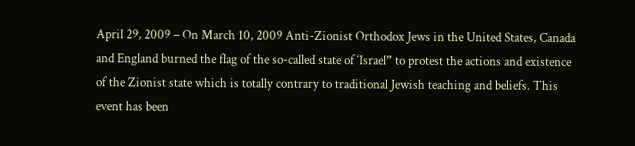April 29, 2009 – On March 10, 2009 Anti-Zionist Orthodox Jews in the United States, Canada and England burned the flag of the so-called state of ‘Israel” to protest the actions and existence of the Zionist state which is totally contrary to traditional Jewish teaching and beliefs. This event has been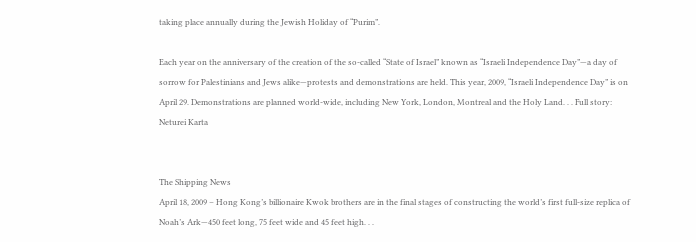taking place annually during the Jewish Holiday of “Purim”.

Each year on the anniversary of the creation of the so-called “State of Israel” known as “Israeli Independence Day”—a day of sorrow for Palestinians and Jews alike—protests and demonstrations are held. This year, 2009, “Israeli Independence Day” is on April 29. Demonstrations are planned world-wide, including New York, London, Montreal and the Holy Land. . . Full story: Neturei Karta


The Shipping News
April 18, 2009 – Hong Kong’s billionaire Kwok brothers are in the final stages of constructing the world’s first full-size replica of Noah’s Ark—450 feet long, 75 feet wide and 45 feet high. . .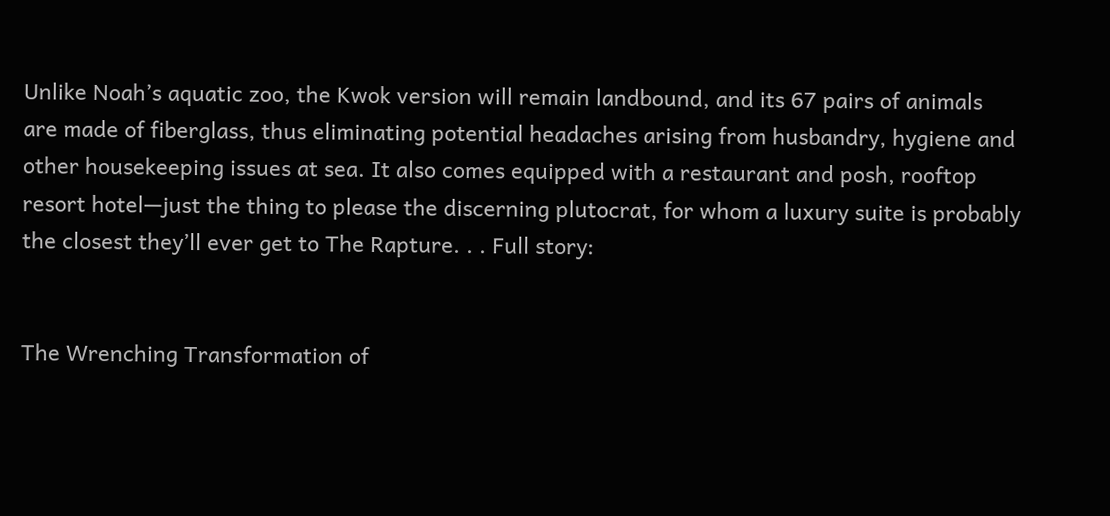Unlike Noah’s aquatic zoo, the Kwok version will remain landbound, and its 67 pairs of animals are made of fiberglass, thus eliminating potential headaches arising from husbandry, hygiene and other housekeeping issues at sea. It also comes equipped with a restaurant and posh, rooftop resort hotel—just the thing to please the discerning plutocrat, for whom a luxury suite is probably the closest they’ll ever get to The Rapture. . . Full story:


The Wrenching Transformation of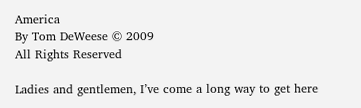America
By Tom DeWeese © 2009
All Rights Reserved

Ladies and gentlemen, I’ve come a long way to get here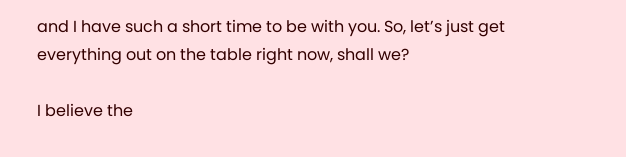and I have such a short time to be with you. So, let’s just get everything out on the table right now, shall we?

I believe the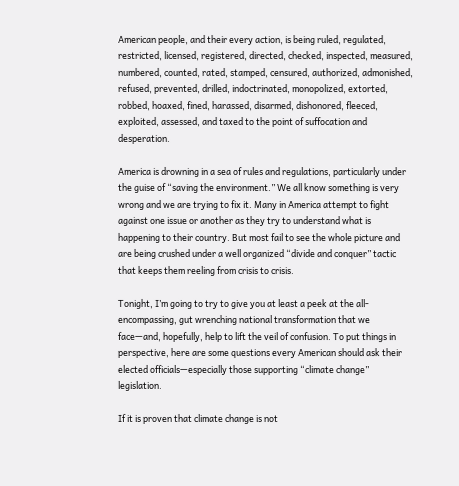American people, and their every action, is being ruled, regulated, restricted, licensed, registered, directed, checked, inspected, measured, numbered, counted, rated, stamped, censured, authorized, admonished, refused, prevented, drilled, indoctrinated, monopolized, extorted, robbed, hoaxed, fined, harassed, disarmed, dishonored, fleeced, exploited, assessed, and taxed to the point of suffocation and desperation.

America is drowning in a sea of rules and regulations, particularly under the guise of “saving the environment.” We all know something is very wrong and we are trying to fix it. Many in America attempt to fight against one issue or another as they try to understand what is happening to their country. But most fail to see the whole picture and are being crushed under a well organized “divide and conquer” tactic that keeps them reeling from crisis to crisis.

Tonight, I’m going to try to give you at least a peek at the all-encompassing, gut wrenching national transformation that we face—and, hopefully, help to lift the veil of confusion. To put things in perspective, here are some questions every American should ask their elected officials—especially those supporting “climate change” legislation.

If it is proven that climate change is not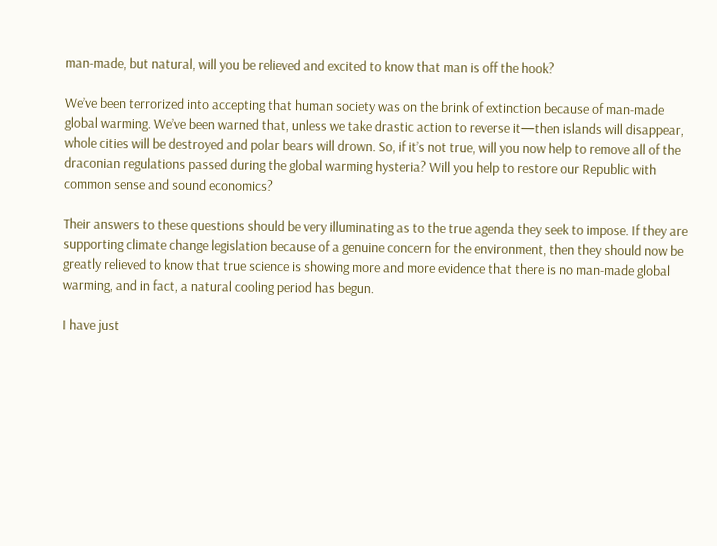man-made, but natural, will you be relieved and excited to know that man is off the hook?

We’ve been terrorized into accepting that human society was on the brink of extinction because of man-made global warming. We’ve been warned that, unless we take drastic action to reverse it—then islands will disappear, whole cities will be destroyed and polar bears will drown. So, if it’s not true, will you now help to remove all of the draconian regulations passed during the global warming hysteria? Will you help to restore our Republic with common sense and sound economics?

Their answers to these questions should be very illuminating as to the true agenda they seek to impose. If they are supporting climate change legislation because of a genuine concern for the environment, then they should now be greatly relieved to know that true science is showing more and more evidence that there is no man-made global warming, and in fact, a natural cooling period has begun.

I have just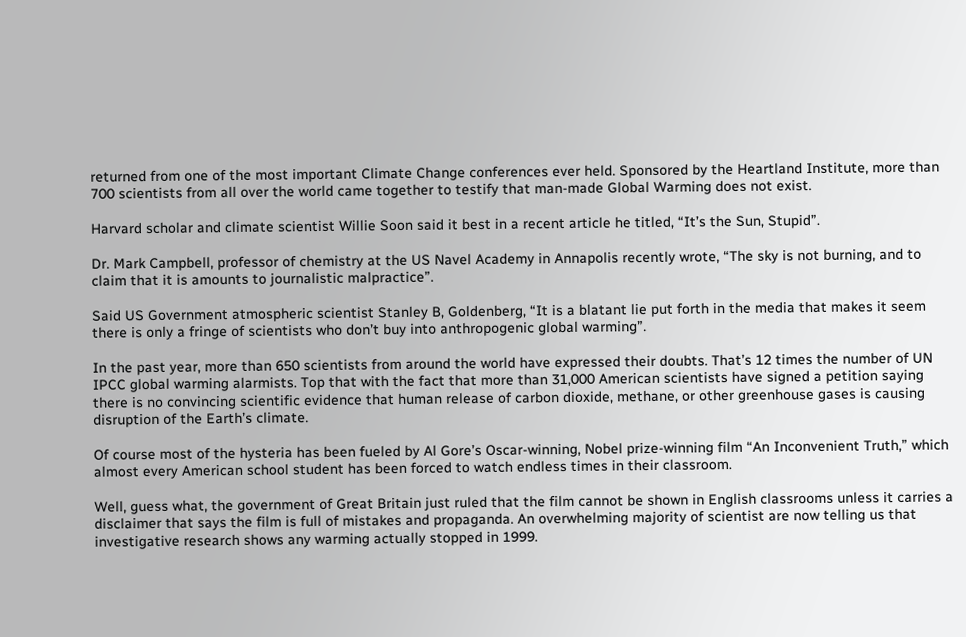returned from one of the most important Climate Change conferences ever held. Sponsored by the Heartland Institute, more than 700 scientists from all over the world came together to testify that man-made Global Warming does not exist.

Harvard scholar and climate scientist Willie Soon said it best in a recent article he titled, “It’s the Sun, Stupid”.

Dr. Mark Campbell, professor of chemistry at the US Navel Academy in Annapolis recently wrote, “The sky is not burning, and to claim that it is amounts to journalistic malpractice”.

Said US Government atmospheric scientist Stanley B, Goldenberg, “It is a blatant lie put forth in the media that makes it seem there is only a fringe of scientists who don’t buy into anthropogenic global warming”.

In the past year, more than 650 scientists from around the world have expressed their doubts. That’s 12 times the number of UN IPCC global warming alarmists. Top that with the fact that more than 31,000 American scientists have signed a petition saying there is no convincing scientific evidence that human release of carbon dioxide, methane, or other greenhouse gases is causing disruption of the Earth’s climate.

Of course most of the hysteria has been fueled by Al Gore’s Oscar-winning, Nobel prize-winning film “An Inconvenient Truth,” which almost every American school student has been forced to watch endless times in their classroom.

Well, guess what, the government of Great Britain just ruled that the film cannot be shown in English classrooms unless it carries a disclaimer that says the film is full of mistakes and propaganda. An overwhelming majority of scientist are now telling us that investigative research shows any warming actually stopped in 1999.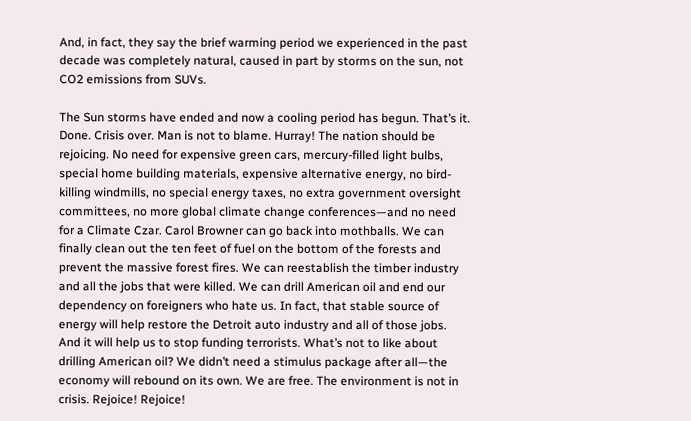And, in fact, they say the brief warming period we experienced in the past decade was completely natural, caused in part by storms on the sun, not CO2 emissions from SUVs.

The Sun storms have ended and now a cooling period has begun. That’s it. Done. Crisis over. Man is not to blame. Hurray! The nation should be rejoicing. No need for expensive green cars, mercury-filled light bulbs, special home building materials, expensive alternative energy, no bird-killing windmills, no special energy taxes, no extra government oversight committees, no more global climate change conferences—and no need for a Climate Czar. Carol Browner can go back into mothballs. We can finally clean out the ten feet of fuel on the bottom of the forests and prevent the massive forest fires. We can reestablish the timber industry and all the jobs that were killed. We can drill American oil and end our dependency on foreigners who hate us. In fact, that stable source of energy will help restore the Detroit auto industry and all of those jobs. And it will help us to stop funding terrorists. What’s not to like about drilling American oil? We didn’t need a stimulus package after all—the economy will rebound on its own. We are free. The environment is not in crisis. Rejoice! Rejoice!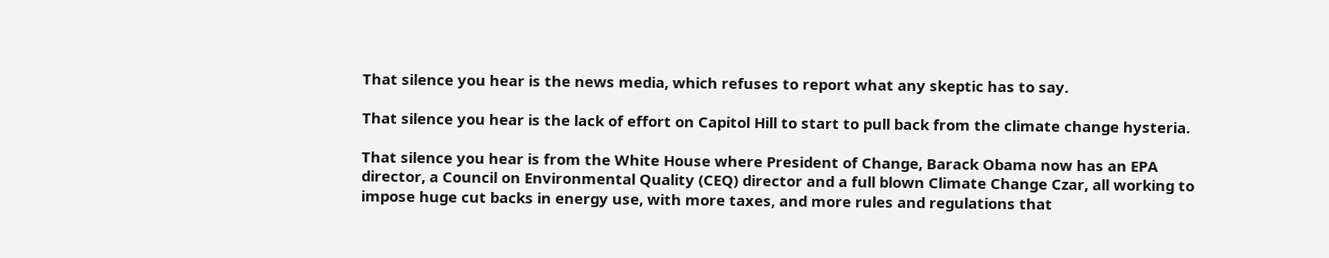That silence you hear is the news media, which refuses to report what any skeptic has to say.

That silence you hear is the lack of effort on Capitol Hill to start to pull back from the climate change hysteria.

That silence you hear is from the White House where President of Change, Barack Obama now has an EPA director, a Council on Environmental Quality (CEQ) director and a full blown Climate Change Czar, all working to impose huge cut backs in energy use, with more taxes, and more rules and regulations that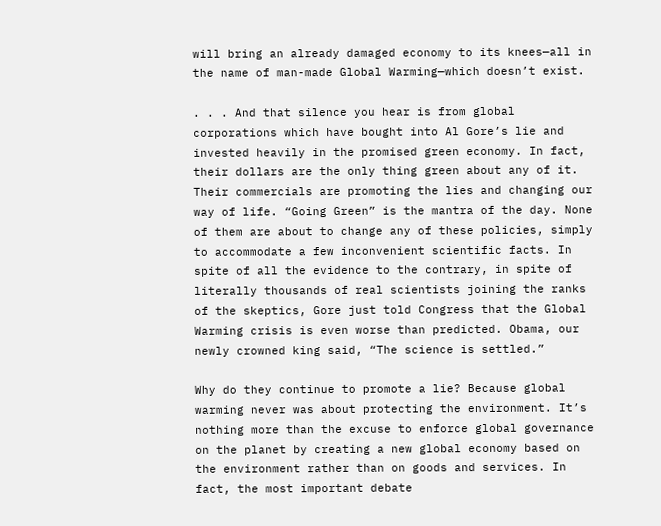will bring an already damaged economy to its knees—all in the name of man-made Global Warming—which doesn’t exist.

. . . And that silence you hear is from global corporations which have bought into Al Gore’s lie and invested heavily in the promised green economy. In fact, their dollars are the only thing green about any of it. Their commercials are promoting the lies and changing our way of life. “Going Green” is the mantra of the day. None of them are about to change any of these policies, simply to accommodate a few inconvenient scientific facts. In spite of all the evidence to the contrary, in spite of literally thousands of real scientists joining the ranks of the skeptics, Gore just told Congress that the Global Warming crisis is even worse than predicted. Obama, our newly crowned king said, “The science is settled.”

Why do they continue to promote a lie? Because global warming never was about protecting the environment. It’s nothing more than the excuse to enforce global governance on the planet by creating a new global economy based on the environment rather than on goods and services. In fact, the most important debate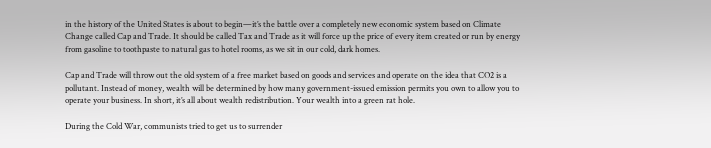in the history of the United States is about to begin—it’s the battle over a completely new economic system based on Climate Change called Cap and Trade. It should be called Tax and Trade as it will force up the price of every item created or run by energy from gasoline to toothpaste to natural gas to hotel rooms, as we sit in our cold, dark homes.

Cap and Trade will throw out the old system of a free market based on goods and services and operate on the idea that CO2 is a pollutant. Instead of money, wealth will be determined by how many government-issued emission permits you own to allow you to operate your business. In short, it’s all about wealth redistribution. Your wealth into a green rat hole.

During the Cold War, communists tried to get us to surrender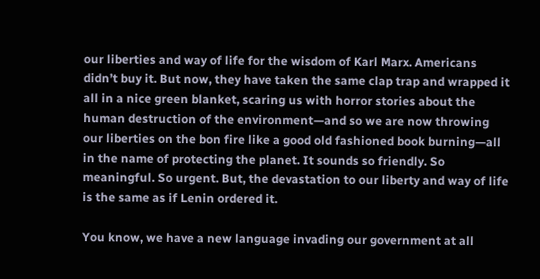our liberties and way of life for the wisdom of Karl Marx. Americans didn’t buy it. But now, they have taken the same clap trap and wrapped it all in a nice green blanket, scaring us with horror stories about the human destruction of the environment—and so we are now throwing our liberties on the bon fire like a good old fashioned book burning—all in the name of protecting the planet. It sounds so friendly. So meaningful. So urgent. But, the devastation to our liberty and way of life is the same as if Lenin ordered it.

You know, we have a new language invading our government at all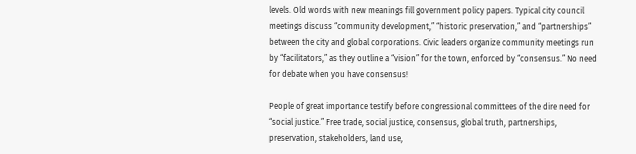levels. Old words with new meanings fill government policy papers. Typical city council meetings discuss “community development,” “historic preservation,” and “partnerships” between the city and global corporations. Civic leaders organize community meetings run by “facilitators,” as they outline a “vision” for the town, enforced by “consensus.” No need for debate when you have consensus!

People of great importance testify before congressional committees of the dire need for “social justice.” Free trade, social justice, consensus, global truth, partnerships, preservation, stakeholders, land use,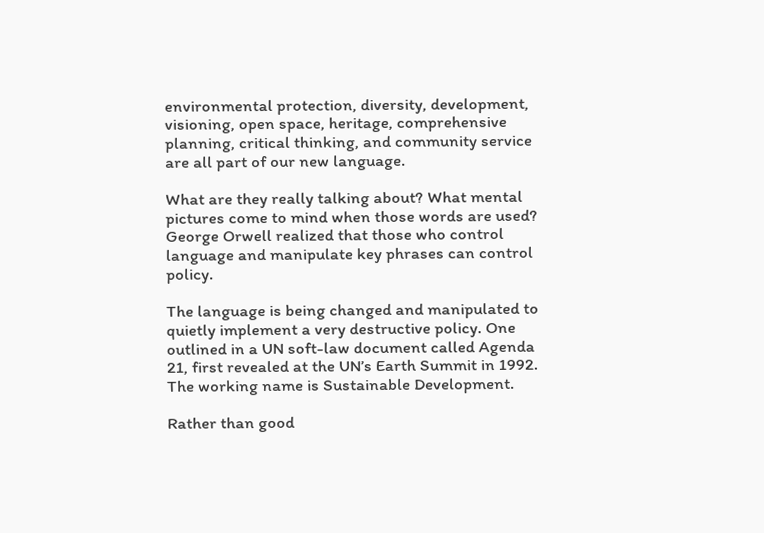environmental protection, diversity, development, visioning, open space, heritage, comprehensive planning, critical thinking, and community service are all part of our new language.

What are they really talking about? What mental pictures come to mind when those words are used? George Orwell realized that those who control language and manipulate key phrases can control policy.

The language is being changed and manipulated to quietly implement a very destructive policy. One outlined in a UN soft-law document called Agenda 21, first revealed at the UN’s Earth Summit in 1992. The working name is Sustainable Development.

Rather than good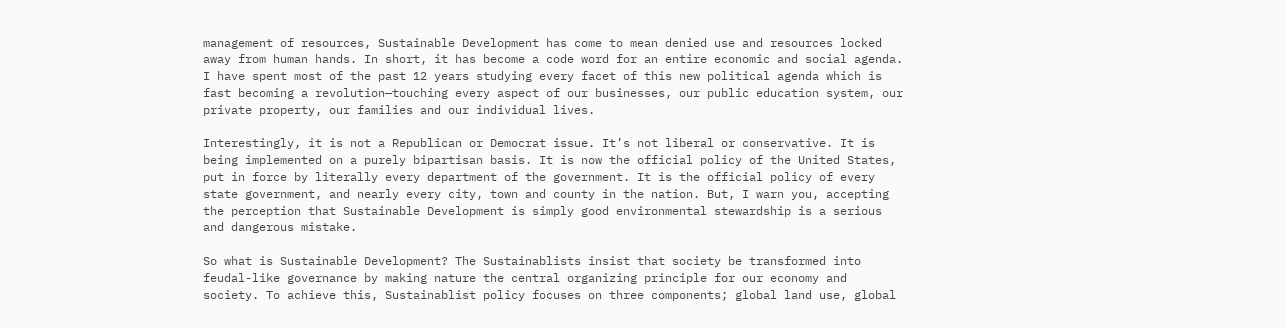management of resources, Sustainable Development has come to mean denied use and resources locked away from human hands. In short, it has become a code word for an entire economic and social agenda. I have spent most of the past 12 years studying every facet of this new political agenda which is fast becoming a revolution—touching every aspect of our businesses, our public education system, our private property, our families and our individual lives.

Interestingly, it is not a Republican or Democrat issue. It’s not liberal or conservative. It is being implemented on a purely bipartisan basis. It is now the official policy of the United States, put in force by literally every department of the government. It is the official policy of every state government, and nearly every city, town and county in the nation. But, I warn you, accepting the perception that Sustainable Development is simply good environmental stewardship is a serious and dangerous mistake.

So what is Sustainable Development? The Sustainablists insist that society be transformed into feudal-like governance by making nature the central organizing principle for our economy and society. To achieve this, Sustainablist policy focuses on three components; global land use, global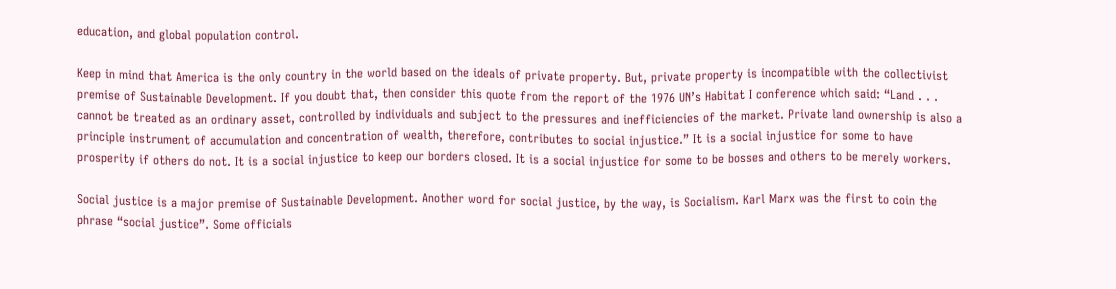education, and global population control.

Keep in mind that America is the only country in the world based on the ideals of private property. But, private property is incompatible with the collectivist premise of Sustainable Development. If you doubt that, then consider this quote from the report of the 1976 UN’s Habitat I conference which said: “Land . . . cannot be treated as an ordinary asset, controlled by individuals and subject to the pressures and inefficiencies of the market. Private land ownership is also a principle instrument of accumulation and concentration of wealth, therefore, contributes to social injustice.” It is a social injustice for some to have prosperity if others do not. It is a social injustice to keep our borders closed. It is a social injustice for some to be bosses and others to be merely workers.

Social justice is a major premise of Sustainable Development. Another word for social justice, by the way, is Socialism. Karl Marx was the first to coin the phrase “social justice”. Some officials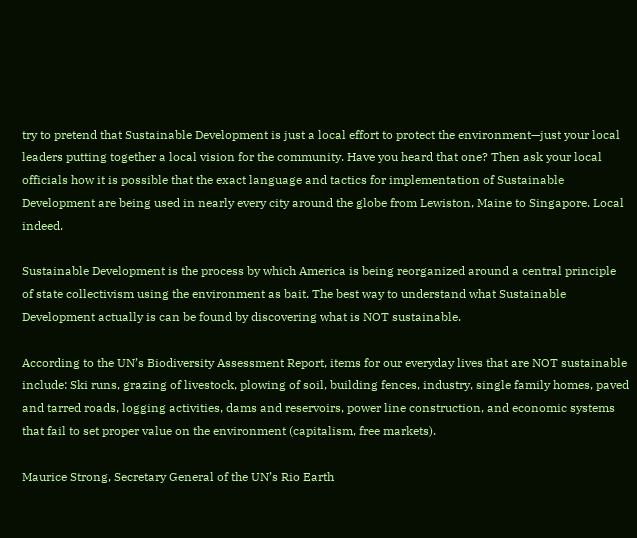try to pretend that Sustainable Development is just a local effort to protect the environment—just your local leaders putting together a local vision for the community. Have you heard that one? Then ask your local officials how it is possible that the exact language and tactics for implementation of Sustainable Development are being used in nearly every city around the globe from Lewiston, Maine to Singapore. Local indeed.

Sustainable Development is the process by which America is being reorganized around a central principle of state collectivism using the environment as bait. The best way to understand what Sustainable Development actually is can be found by discovering what is NOT sustainable.

According to the UN’s Biodiversity Assessment Report, items for our everyday lives that are NOT sustainable include: Ski runs, grazing of livestock, plowing of soil, building fences, industry, single family homes, paved and tarred roads, logging activities, dams and reservoirs, power line construction, and economic systems that fail to set proper value on the environment (capitalism, free markets).

Maurice Strong, Secretary General of the UN’s Rio Earth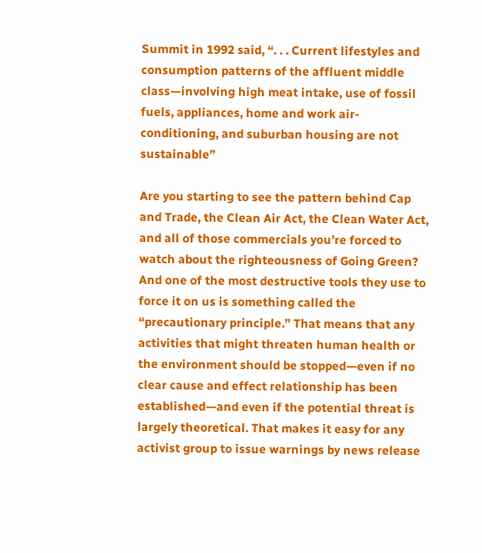Summit in 1992 said, “. . . Current lifestyles and consumption patterns of the affluent middle class—involving high meat intake, use of fossil fuels, appliances, home and work air-conditioning, and suburban housing are not sustainable”

Are you starting to see the pattern behind Cap and Trade, the Clean Air Act, the Clean Water Act, and all of those commercials you’re forced to watch about the righteousness of Going Green? And one of the most destructive tools they use to force it on us is something called the “precautionary principle.” That means that any activities that might threaten human health or the environment should be stopped—even if no clear cause and effect relationship has been established—and even if the potential threat is largely theoretical. That makes it easy for any activist group to issue warnings by news release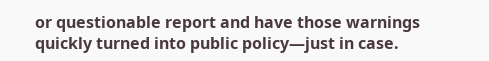or questionable report and have those warnings quickly turned into public policy—just in case.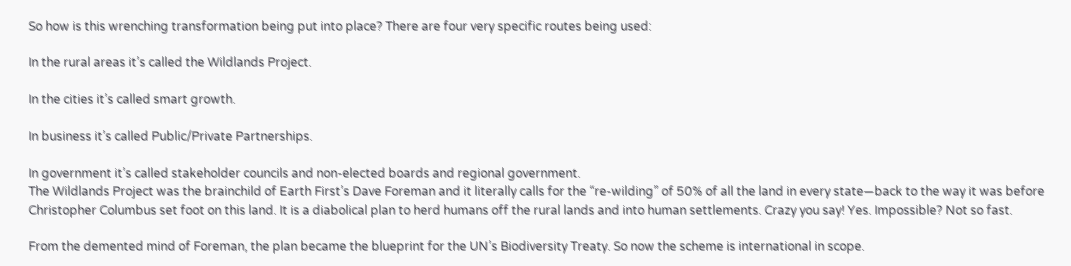So how is this wrenching transformation being put into place? There are four very specific routes being used:

In the rural areas it’s called the Wildlands Project.

In the cities it’s called smart growth.

In business it’s called Public/Private Partnerships.

In government it’s called stakeholder councils and non-elected boards and regional government.
The Wildlands Project was the brainchild of Earth First’s Dave Foreman and it literally calls for the “re-wilding” of 50% of all the land in every state—back to the way it was before Christopher Columbus set foot on this land. It is a diabolical plan to herd humans off the rural lands and into human settlements. Crazy you say! Yes. Impossible? Not so fast.

From the demented mind of Foreman, the plan became the blueprint for the UN’s Biodiversity Treaty. So now the scheme is international in scope.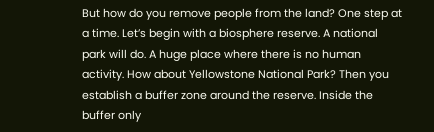But how do you remove people from the land? One step at a time. Let’s begin with a biosphere reserve. A national park will do. A huge place where there is no human activity. How about Yellowstone National Park? Then you establish a buffer zone around the reserve. Inside the buffer only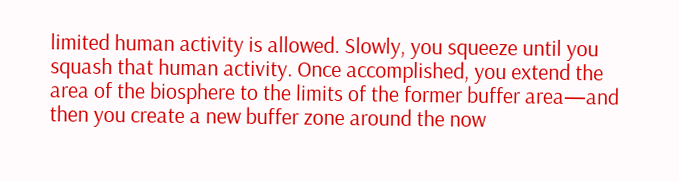limited human activity is allowed. Slowly, you squeeze until you squash that human activity. Once accomplished, you extend the area of the biosphere to the limits of the former buffer area—and then you create a new buffer zone around the now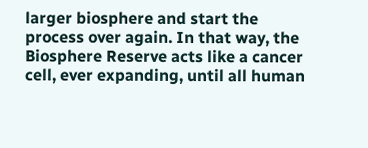larger biosphere and start the process over again. In that way, the Biosphere Reserve acts like a cancer cell, ever expanding, until all human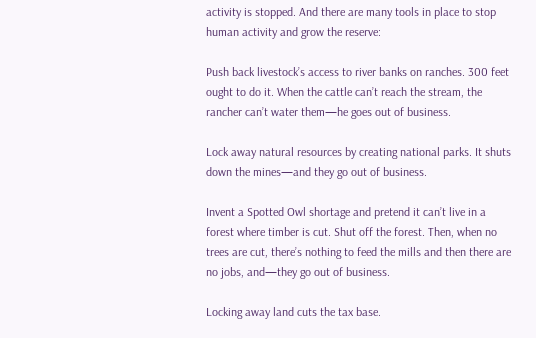activity is stopped. And there are many tools in place to stop human activity and grow the reserve:

Push back livestock’s access to river banks on ranches. 300 feet ought to do it. When the cattle can’t reach the stream, the rancher can’t water them—he goes out of business.

Lock away natural resources by creating national parks. It shuts down the mines—and they go out of business.

Invent a Spotted Owl shortage and pretend it can’t live in a forest where timber is cut. Shut off the forest. Then, when no trees are cut, there’s nothing to feed the mills and then there are no jobs, and—they go out of business.

Locking away land cuts the tax base.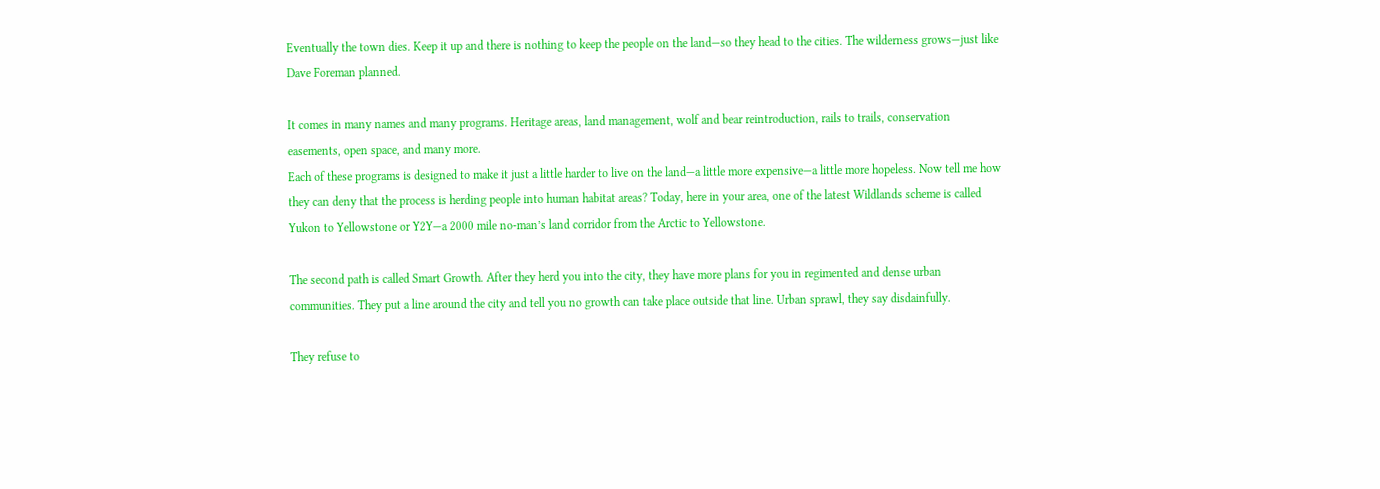Eventually the town dies. Keep it up and there is nothing to keep the people on the land—so they head to the cities. The wilderness grows—just like Dave Foreman planned.

It comes in many names and many programs. Heritage areas, land management, wolf and bear reintroduction, rails to trails, conservation easements, open space, and many more.
Each of these programs is designed to make it just a little harder to live on the land—a little more expensive—a little more hopeless. Now tell me how they can deny that the process is herding people into human habitat areas? Today, here in your area, one of the latest Wildlands scheme is called Yukon to Yellowstone or Y2Y—a 2000 mile no-man’s land corridor from the Arctic to Yellowstone.

The second path is called Smart Growth. After they herd you into the city, they have more plans for you in regimented and dense urban communities. They put a line around the city and tell you no growth can take place outside that line. Urban sprawl, they say disdainfully.

They refuse to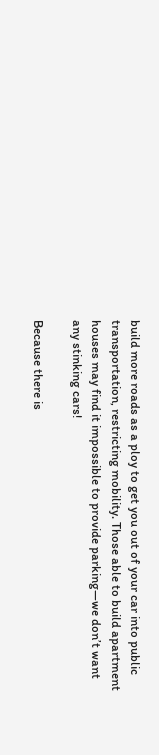build more roads as a ploy to get you out of your car into public transportation, restricting mobility. Those able to build apartment houses may find it impossible to provide parking—we don’t want any stinking cars!

Because there is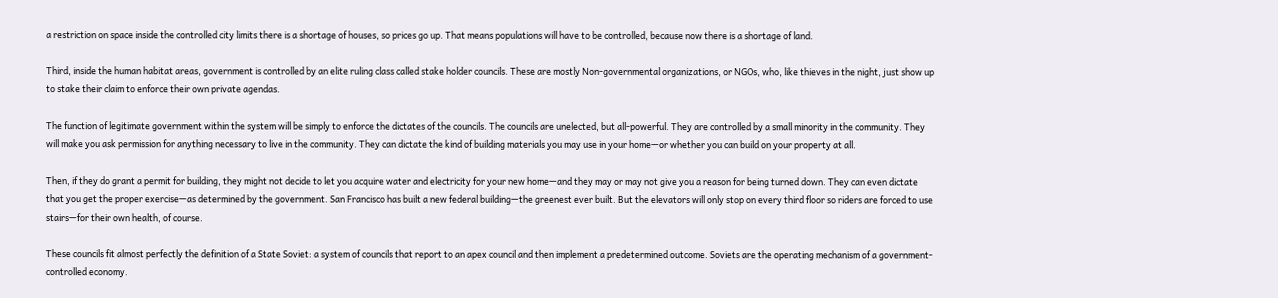a restriction on space inside the controlled city limits there is a shortage of houses, so prices go up. That means populations will have to be controlled, because now there is a shortage of land.

Third, inside the human habitat areas, government is controlled by an elite ruling class called stake holder councils. These are mostly Non-governmental organizations, or NGOs, who, like thieves in the night, just show up to stake their claim to enforce their own private agendas.

The function of legitimate government within the system will be simply to enforce the dictates of the councils. The councils are unelected, but all-powerful. They are controlled by a small minority in the community. They will make you ask permission for anything necessary to live in the community. They can dictate the kind of building materials you may use in your home—or whether you can build on your property at all.

Then, if they do grant a permit for building, they might not decide to let you acquire water and electricity for your new home—and they may or may not give you a reason for being turned down. They can even dictate that you get the proper exercise—as determined by the government. San Francisco has built a new federal building—the greenest ever built. But the elevators will only stop on every third floor so riders are forced to use stairs—for their own health, of course.

These councils fit almost perfectly the definition of a State Soviet: a system of councils that report to an apex council and then implement a predetermined outcome. Soviets are the operating mechanism of a government-controlled economy.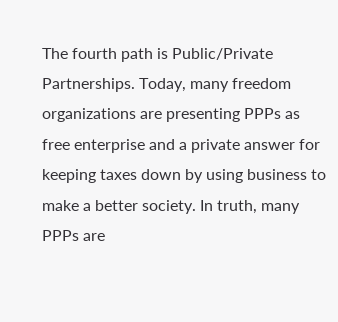The fourth path is Public/Private Partnerships. Today, many freedom organizations are presenting PPPs as free enterprise and a private answer for keeping taxes down by using business to make a better society. In truth, many PPPs are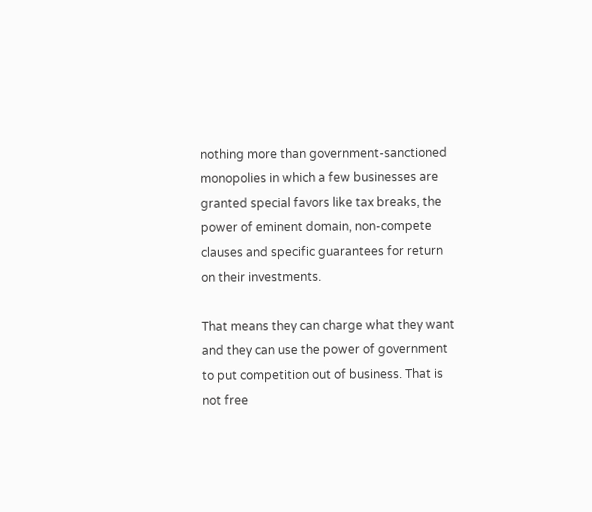nothing more than government-sanctioned monopolies in which a few businesses are granted special favors like tax breaks, the power of eminent domain, non-compete clauses and specific guarantees for return on their investments.

That means they can charge what they want and they can use the power of government to put competition out of business. That is not free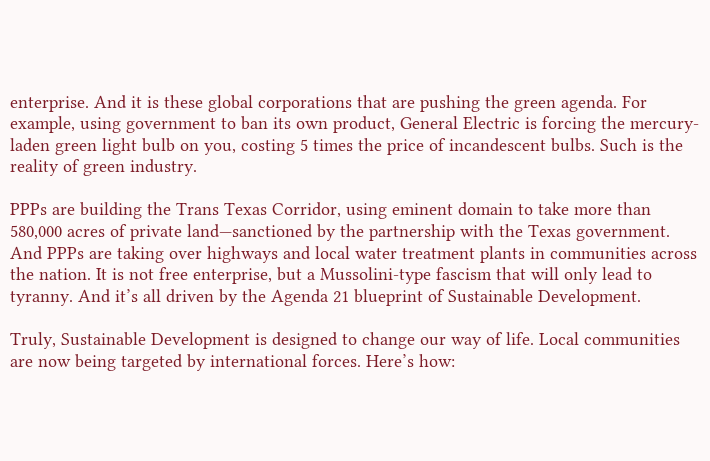enterprise. And it is these global corporations that are pushing the green agenda. For example, using government to ban its own product, General Electric is forcing the mercury-laden green light bulb on you, costing 5 times the price of incandescent bulbs. Such is the reality of green industry.

PPPs are building the Trans Texas Corridor, using eminent domain to take more than 580,000 acres of private land—sanctioned by the partnership with the Texas government. And PPPs are taking over highways and local water treatment plants in communities across the nation. It is not free enterprise, but a Mussolini-type fascism that will only lead to tyranny. And it’s all driven by the Agenda 21 blueprint of Sustainable Development.

Truly, Sustainable Development is designed to change our way of life. Local communities are now being targeted by international forces. Here’s how: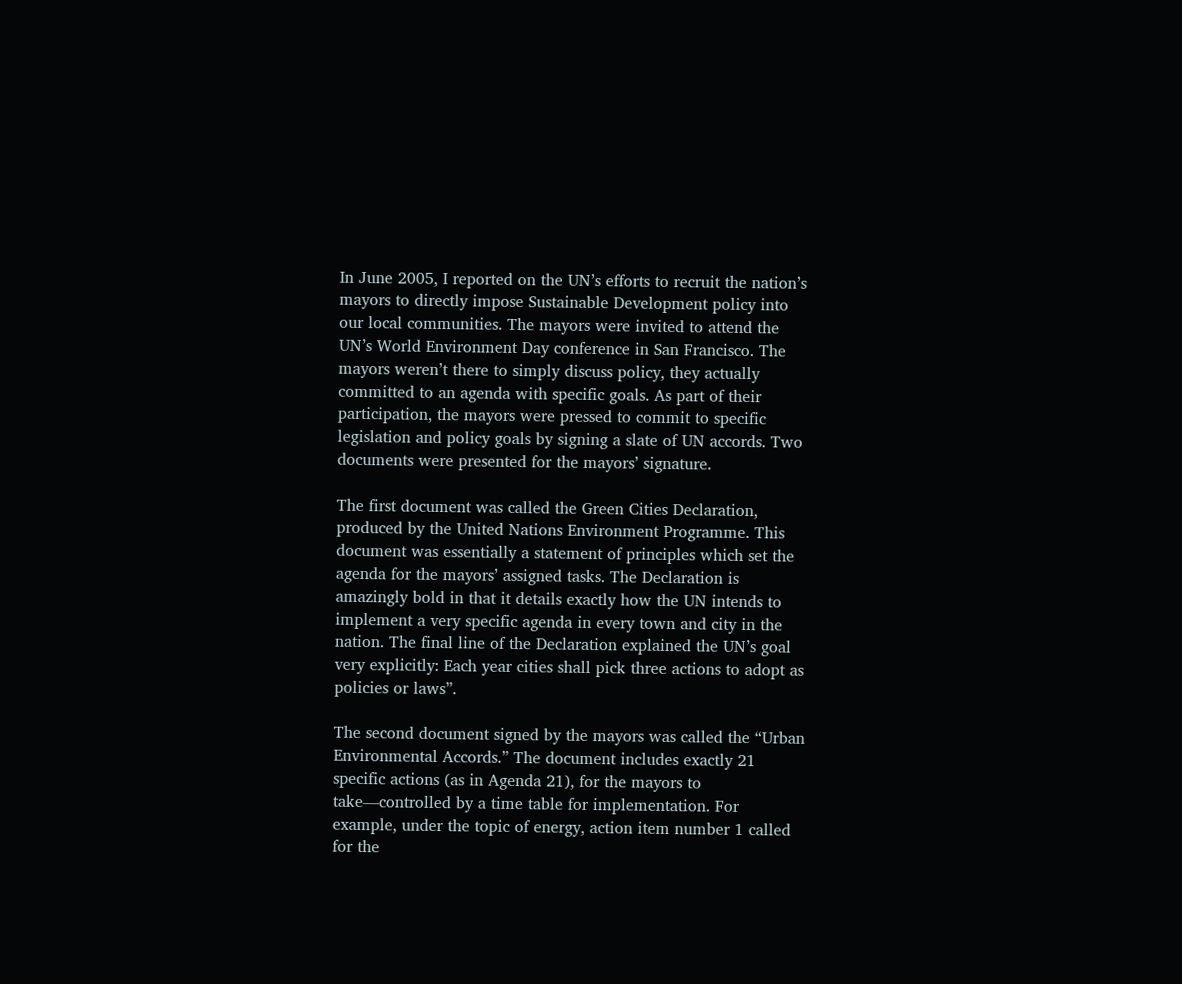In June 2005, I reported on the UN’s efforts to recruit the nation’s mayors to directly impose Sustainable Development policy into our local communities. The mayors were invited to attend the UN’s World Environment Day conference in San Francisco. The mayors weren’t there to simply discuss policy, they actually committed to an agenda with specific goals. As part of their participation, the mayors were pressed to commit to specific legislation and policy goals by signing a slate of UN accords. Two documents were presented for the mayors’ signature.

The first document was called the Green Cities Declaration, produced by the United Nations Environment Programme. This document was essentially a statement of principles which set the agenda for the mayors’ assigned tasks. The Declaration is amazingly bold in that it details exactly how the UN intends to implement a very specific agenda in every town and city in the nation. The final line of the Declaration explained the UN’s goal very explicitly: Each year cities shall pick three actions to adopt as policies or laws”.

The second document signed by the mayors was called the “Urban Environmental Accords.” The document includes exactly 21 specific actions (as in Agenda 21), for the mayors to take—controlled by a time table for implementation. For example, under the topic of energy, action item number 1 called for the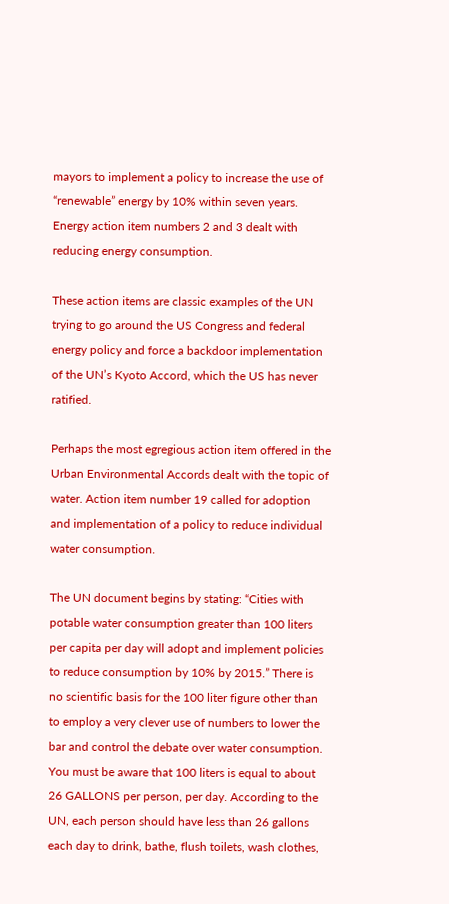mayors to implement a policy to increase the use of “renewable” energy by 10% within seven years. Energy action item numbers 2 and 3 dealt with reducing energy consumption.

These action items are classic examples of the UN trying to go around the US Congress and federal energy policy and force a backdoor implementation of the UN’s Kyoto Accord, which the US has never ratified.

Perhaps the most egregious action item offered in the Urban Environmental Accords dealt with the topic of water. Action item number 19 called for adoption and implementation of a policy to reduce individual water consumption.

The UN document begins by stating: “Cities with potable water consumption greater than 100 liters per capita per day will adopt and implement policies to reduce consumption by 10% by 2015.” There is no scientific basis for the 100 liter figure other than to employ a very clever use of numbers to lower the bar and control the debate over water consumption. You must be aware that 100 liters is equal to about 26 GALLONS per person, per day. According to the UN, each person should have less than 26 gallons each day to drink, bathe, flush toilets, wash clothes,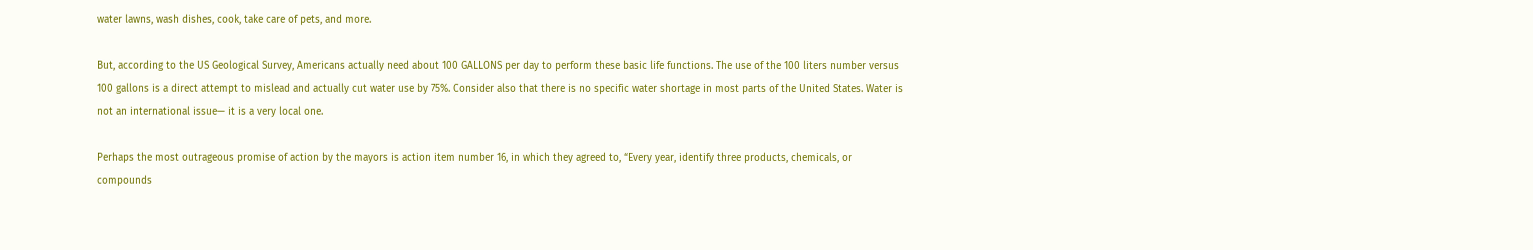water lawns, wash dishes, cook, take care of pets, and more.

But, according to the US Geological Survey, Americans actually need about 100 GALLONS per day to perform these basic life functions. The use of the 100 liters number versus 100 gallons is a direct attempt to mislead and actually cut water use by 75%. Consider also that there is no specific water shortage in most parts of the United States. Water is not an international issue— it is a very local one.

Perhaps the most outrageous promise of action by the mayors is action item number 16, in which they agreed to, “Every year, identify three products, chemicals, or compounds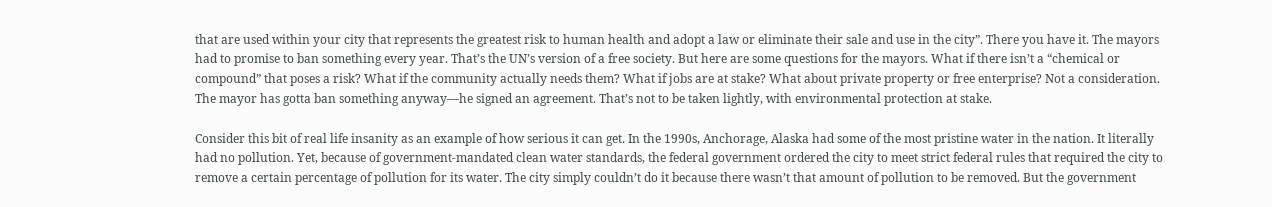that are used within your city that represents the greatest risk to human health and adopt a law or eliminate their sale and use in the city”. There you have it. The mayors had to promise to ban something every year. That’s the UN’s version of a free society. But here are some questions for the mayors. What if there isn’t a “chemical or compound” that poses a risk? What if the community actually needs them? What if jobs are at stake? What about private property or free enterprise? Not a consideration. The mayor has gotta ban something anyway—he signed an agreement. That’s not to be taken lightly, with environmental protection at stake.

Consider this bit of real life insanity as an example of how serious it can get. In the 1990s, Anchorage, Alaska had some of the most pristine water in the nation. It literally had no pollution. Yet, because of government-mandated clean water standards, the federal government ordered the city to meet strict federal rules that required the city to remove a certain percentage of pollution for its water. The city simply couldn’t do it because there wasn’t that amount of pollution to be removed. But the government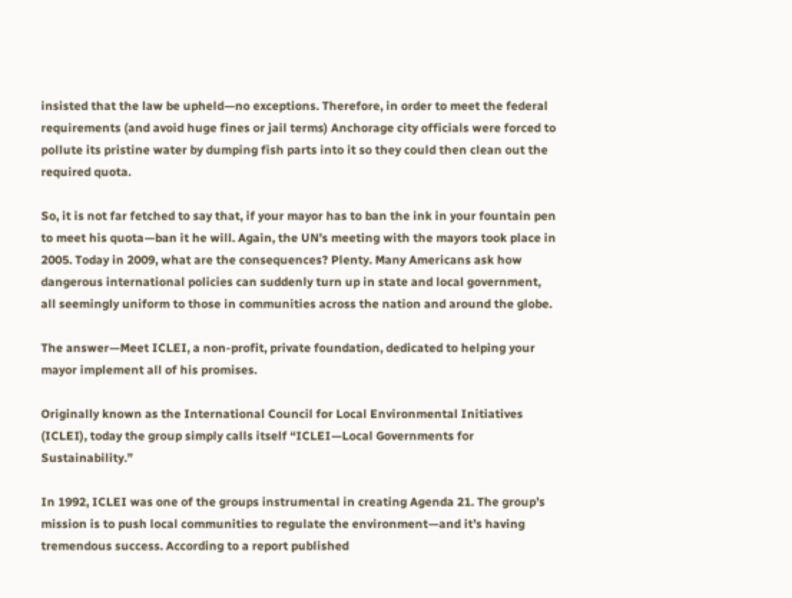insisted that the law be upheld—no exceptions. Therefore, in order to meet the federal requirements (and avoid huge fines or jail terms) Anchorage city officials were forced to pollute its pristine water by dumping fish parts into it so they could then clean out the required quota.

So, it is not far fetched to say that, if your mayor has to ban the ink in your fountain pen to meet his quota—ban it he will. Again, the UN’s meeting with the mayors took place in 2005. Today in 2009, what are the consequences? Plenty. Many Americans ask how dangerous international policies can suddenly turn up in state and local government, all seemingly uniform to those in communities across the nation and around the globe.

The answer—Meet ICLEI, a non-profit, private foundation, dedicated to helping your mayor implement all of his promises.

Originally known as the International Council for Local Environmental Initiatives (ICLEI), today the group simply calls itself “ICLEI—Local Governments for Sustainability.”

In 1992, ICLEI was one of the groups instrumental in creating Agenda 21. The group’s mission is to push local communities to regulate the environment—and it’s having tremendous success. According to a report published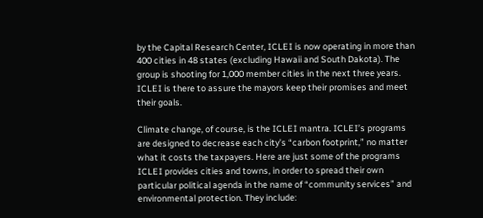by the Capital Research Center, ICLEI is now operating in more than 400 cities in 48 states (excluding Hawaii and South Dakota). The group is shooting for 1,000 member cities in the next three years. ICLEI is there to assure the mayors keep their promises and meet their goals.

Climate change, of course, is the ICLEI mantra. ICLEI’s programs are designed to decrease each city’s “carbon footprint,” no matter what it costs the taxpayers. Here are just some of the programs ICLEI provides cities and towns, in order to spread their own particular political agenda in the name of “community services” and environmental protection. They include: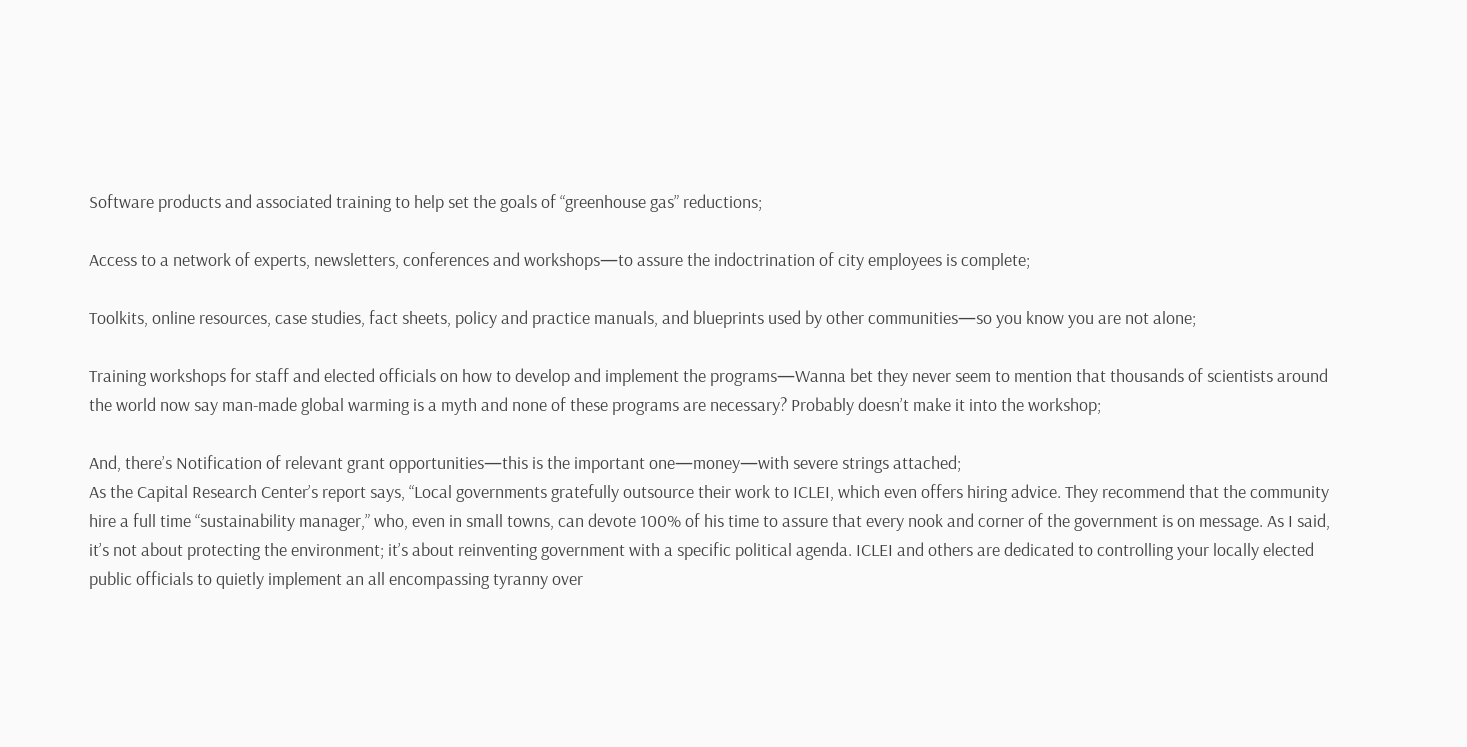Software products and associated training to help set the goals of “greenhouse gas” reductions;

Access to a network of experts, newsletters, conferences and workshops—to assure the indoctrination of city employees is complete;

Toolkits, online resources, case studies, fact sheets, policy and practice manuals, and blueprints used by other communities—so you know you are not alone;

Training workshops for staff and elected officials on how to develop and implement the programs—Wanna bet they never seem to mention that thousands of scientists around the world now say man-made global warming is a myth and none of these programs are necessary? Probably doesn’t make it into the workshop;

And, there’s Notification of relevant grant opportunities—this is the important one—money—with severe strings attached;
As the Capital Research Center’s report says, “Local governments gratefully outsource their work to ICLEI, which even offers hiring advice. They recommend that the community hire a full time “sustainability manager,” who, even in small towns, can devote 100% of his time to assure that every nook and corner of the government is on message. As I said, it’s not about protecting the environment; it’s about reinventing government with a specific political agenda. ICLEI and others are dedicated to controlling your locally elected public officials to quietly implement an all encompassing tyranny over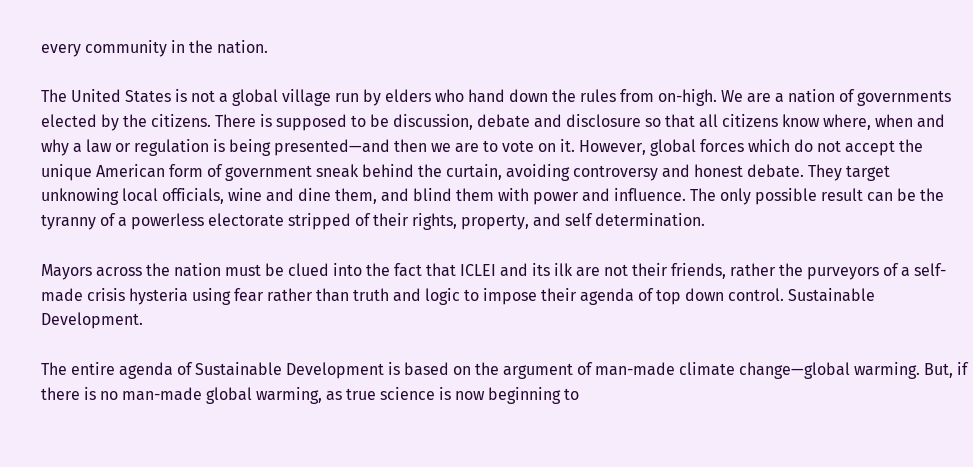every community in the nation.

The United States is not a global village run by elders who hand down the rules from on-high. We are a nation of governments elected by the citizens. There is supposed to be discussion, debate and disclosure so that all citizens know where, when and why a law or regulation is being presented—and then we are to vote on it. However, global forces which do not accept the unique American form of government sneak behind the curtain, avoiding controversy and honest debate. They target unknowing local officials, wine and dine them, and blind them with power and influence. The only possible result can be the tyranny of a powerless electorate stripped of their rights, property, and self determination.

Mayors across the nation must be clued into the fact that ICLEI and its ilk are not their friends, rather the purveyors of a self-made crisis hysteria using fear rather than truth and logic to impose their agenda of top down control. Sustainable Development.

The entire agenda of Sustainable Development is based on the argument of man-made climate change—global warming. But, if there is no man-made global warming, as true science is now beginning to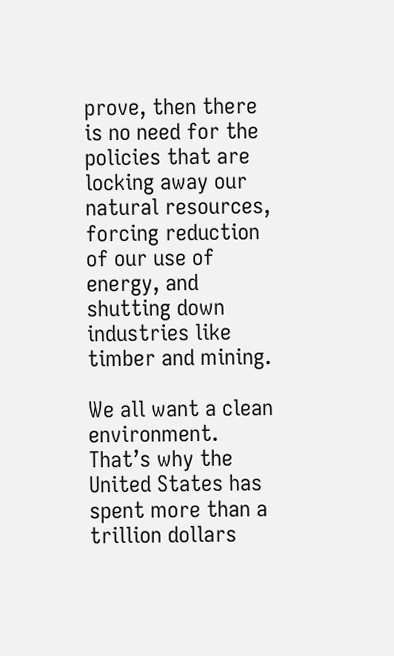prove, then there is no need for the policies that are locking away our natural resources, forcing reduction of our use of energy, and shutting down industries like timber and mining.

We all want a clean environment. That’s why the United States has spent more than a trillion dollars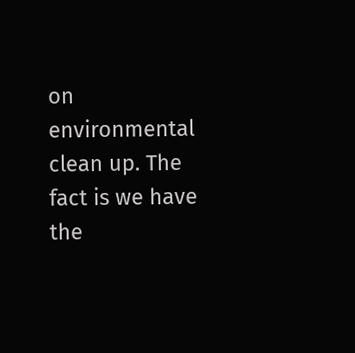on environmental clean up. The fact is we have the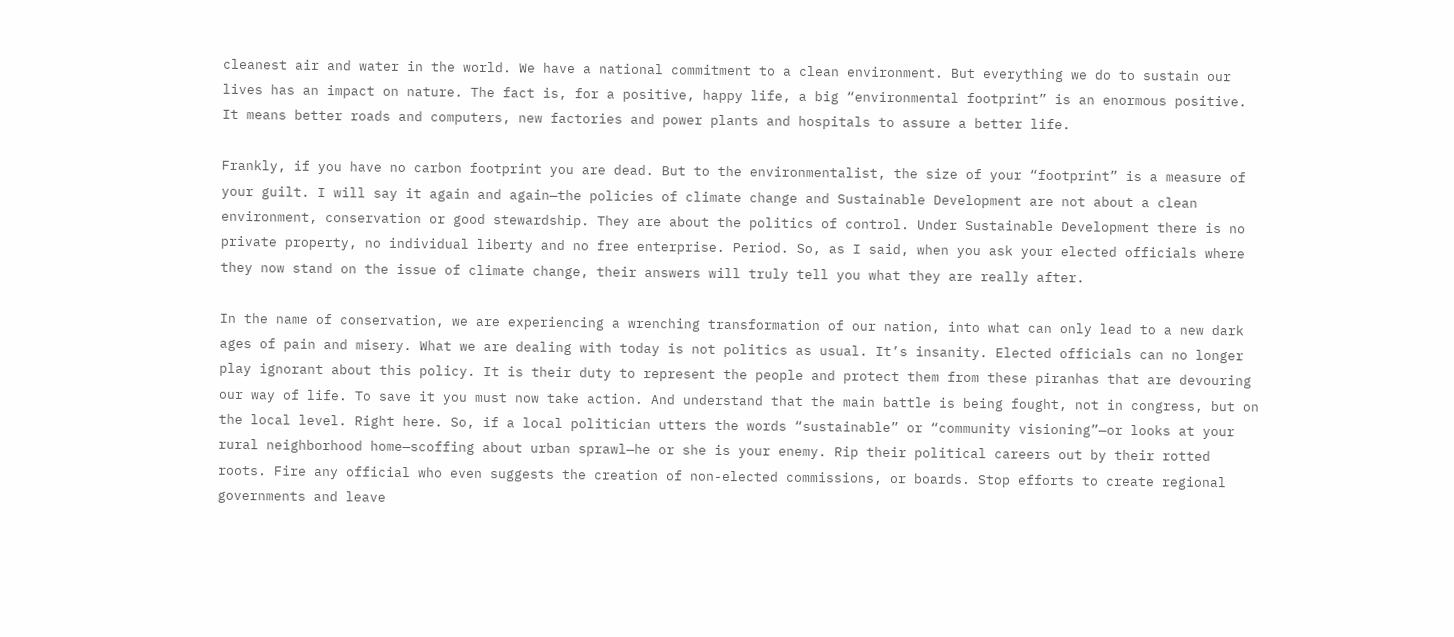cleanest air and water in the world. We have a national commitment to a clean environment. But everything we do to sustain our lives has an impact on nature. The fact is, for a positive, happy life, a big “environmental footprint” is an enormous positive. It means better roads and computers, new factories and power plants and hospitals to assure a better life.

Frankly, if you have no carbon footprint you are dead. But to the environmentalist, the size of your “footprint” is a measure of your guilt. I will say it again and again—the policies of climate change and Sustainable Development are not about a clean environment, conservation or good stewardship. They are about the politics of control. Under Sustainable Development there is no private property, no individual liberty and no free enterprise. Period. So, as I said, when you ask your elected officials where they now stand on the issue of climate change, their answers will truly tell you what they are really after.

In the name of conservation, we are experiencing a wrenching transformation of our nation, into what can only lead to a new dark ages of pain and misery. What we are dealing with today is not politics as usual. It’s insanity. Elected officials can no longer play ignorant about this policy. It is their duty to represent the people and protect them from these piranhas that are devouring our way of life. To save it you must now take action. And understand that the main battle is being fought, not in congress, but on the local level. Right here. So, if a local politician utters the words “sustainable” or “community visioning”—or looks at your rural neighborhood home—scoffing about urban sprawl—he or she is your enemy. Rip their political careers out by their rotted roots. Fire any official who even suggests the creation of non-elected commissions, or boards. Stop efforts to create regional governments and leave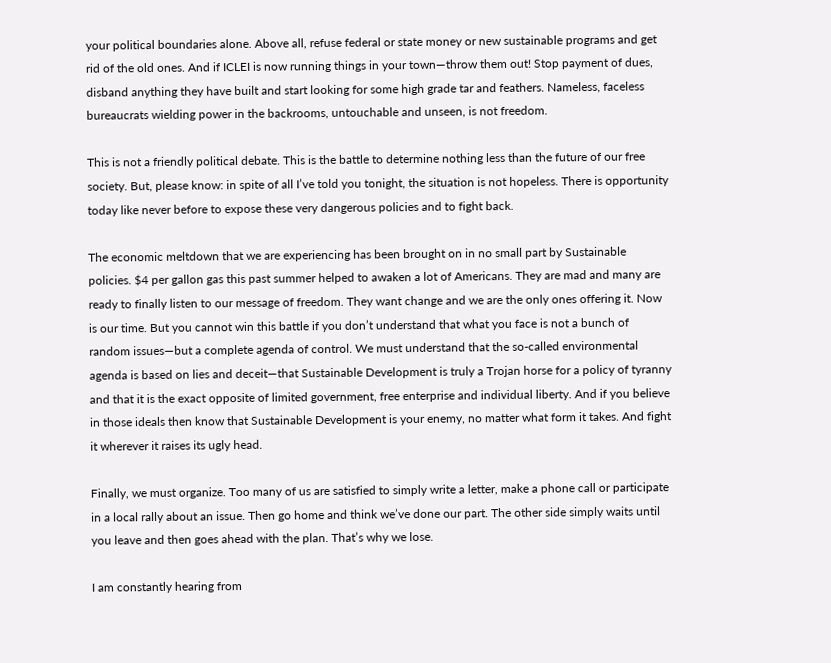your political boundaries alone. Above all, refuse federal or state money or new sustainable programs and get rid of the old ones. And if ICLEI is now running things in your town—throw them out! Stop payment of dues, disband anything they have built and start looking for some high grade tar and feathers. Nameless, faceless bureaucrats wielding power in the backrooms, untouchable and unseen, is not freedom.

This is not a friendly political debate. This is the battle to determine nothing less than the future of our free society. But, please know: in spite of all I’ve told you tonight, the situation is not hopeless. There is opportunity today like never before to expose these very dangerous policies and to fight back.

The economic meltdown that we are experiencing has been brought on in no small part by Sustainable policies. $4 per gallon gas this past summer helped to awaken a lot of Americans. They are mad and many are ready to finally listen to our message of freedom. They want change and we are the only ones offering it. Now is our time. But you cannot win this battle if you don’t understand that what you face is not a bunch of random issues—but a complete agenda of control. We must understand that the so-called environmental agenda is based on lies and deceit—that Sustainable Development is truly a Trojan horse for a policy of tyranny and that it is the exact opposite of limited government, free enterprise and individual liberty. And if you believe in those ideals then know that Sustainable Development is your enemy, no matter what form it takes. And fight it wherever it raises its ugly head.

Finally, we must organize. Too many of us are satisfied to simply write a letter, make a phone call or participate in a local rally about an issue. Then go home and think we’ve done our part. The other side simply waits until you leave and then goes ahead with the plan. That’s why we lose.

I am constantly hearing from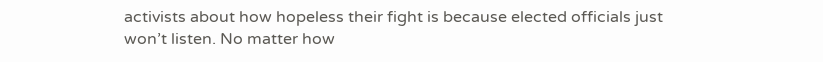activists about how hopeless their fight is because elected officials just won’t listen. No matter how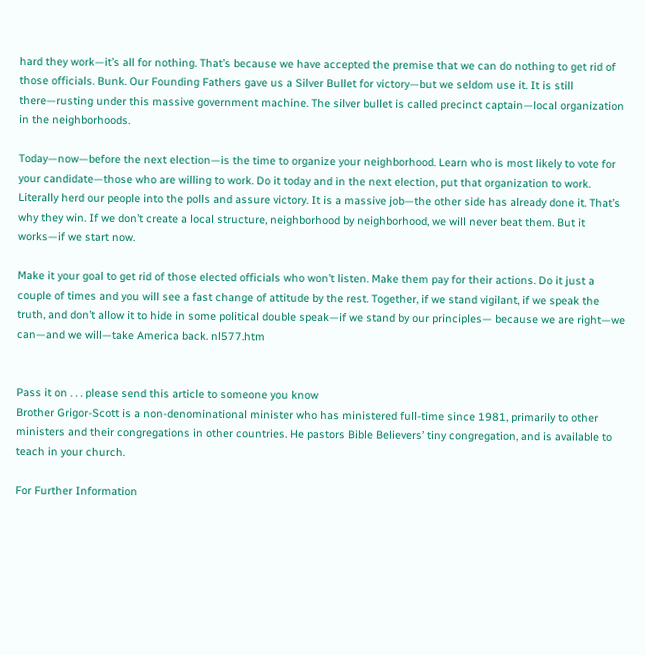hard they work—it’s all for nothing. That’s because we have accepted the premise that we can do nothing to get rid of those officials. Bunk. Our Founding Fathers gave us a Silver Bullet for victory—but we seldom use it. It is still there—rusting under this massive government machine. The silver bullet is called precinct captain—local organization in the neighborhoods.

Today—now—before the next election—is the time to organize your neighborhood. Learn who is most likely to vote for your candidate—those who are willing to work. Do it today and in the next election, put that organization to work. Literally herd our people into the polls and assure victory. It is a massive job—the other side has already done it. That’s why they win. If we don’t create a local structure, neighborhood by neighborhood, we will never beat them. But it works—if we start now.

Make it your goal to get rid of those elected officials who won’t listen. Make them pay for their actions. Do it just a couple of times and you will see a fast change of attitude by the rest. Together, if we stand vigilant, if we speak the truth, and don’t allow it to hide in some political double speak—if we stand by our principles— because we are right—we can—and we will—take America back. nl577.htm


Pass it on . . . please send this article to someone you know
Brother Grigor-Scott is a non-denominational minister who has ministered full-time since 1981, primarily to other ministers and their congregations in other countries. He pastors Bible Believers’ tiny congregation, and is available to teach in your church.

For Further Information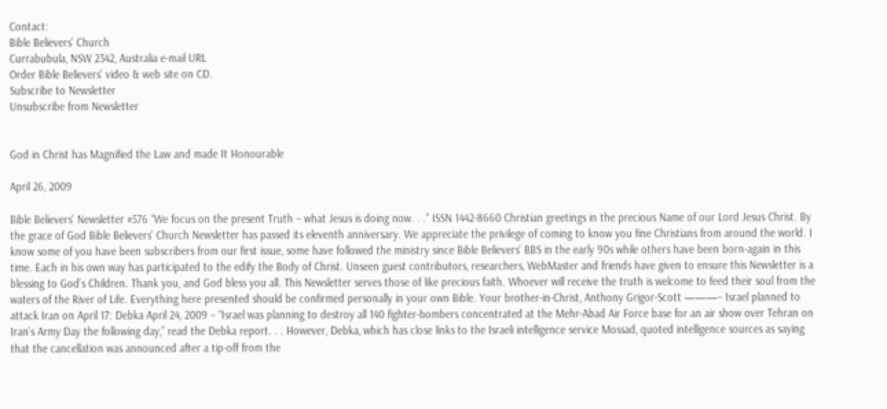Contact:
Bible Believers’ Church
Currabubula, NSW 2342, Australia e-mail URL
Order Bible Believers’ video & web site on CD.
Subscribe to Newsletter
Unsubscribe from Newsletter


God in Christ has Magnified the Law and made It Honourable

April 26, 2009

Bible Believers’ Newsletter #576 “We focus on the present Truth – what Jesus is doing now. . .” ISSN 1442-8660 Christian greetings in the precious Name of our Lord Jesus Christ. By the grace of God Bible Believers’ Church Newsletter has passed its eleventh anniversary. We appreciate the privilege of coming to know you fine Christians from around the world. I know some of you have been subscribers from our first issue, some have followed the ministry since Bible Believers’ BBS in the early 90s while others have been born-again in this time. Each in his own way has participated to the edify the Body of Christ. Unseen guest contributors, researchers, WebMaster and friends have given to ensure this Newsletter is a blessing to God’s Children. Thank you, and God bless you all. This Newsletter serves those of like precious faith. Whoever will receive the truth is welcome to feed their soul from the waters of the River of Life. Everything here presented should be confirmed personally in your own Bible. Your brother-in-Christ, Anthony Grigor-Scott ———– Israel planned to attack Iran on April 17: Debka April 24, 2009 – “Israel was planning to destroy all 140 fighter-bombers concentrated at the Mehr-Abad Air Force base for an air show over Tehran on Iran’s Army Day the following day,” read the Debka report. . . However, Debka, which has close links to the Israeli intelligence service Mossad, quoted intelligence sources as saying that the cancellation was announced after a tip-off from the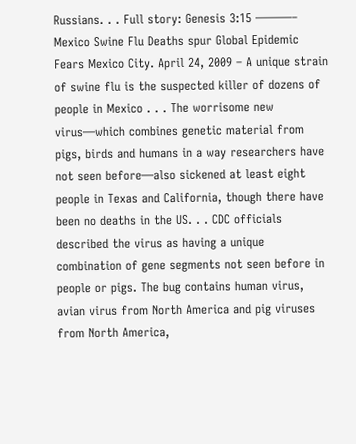Russians. . . Full story: Genesis 3:15 ———– Mexico Swine Flu Deaths spur Global Epidemic Fears Mexico City. April 24, 2009 – A unique strain of swine flu is the suspected killer of dozens of people in Mexico . . . The worrisome new virus—which combines genetic material from pigs, birds and humans in a way researchers have not seen before—also sickened at least eight people in Texas and California, though there have been no deaths in the US. . . CDC officials described the virus as having a unique combination of gene segments not seen before in people or pigs. The bug contains human virus, avian virus from North America and pig viruses from North America,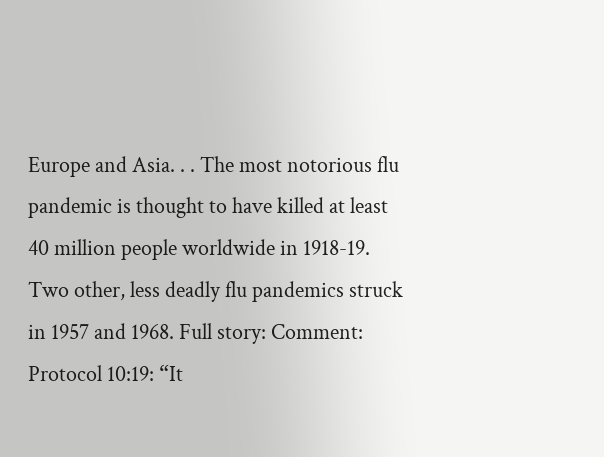Europe and Asia. . . The most notorious flu pandemic is thought to have killed at least 40 million people worldwide in 1918-19. Two other, less deadly flu pandemics struck in 1957 and 1968. Full story: Comment: Protocol 10:19: “It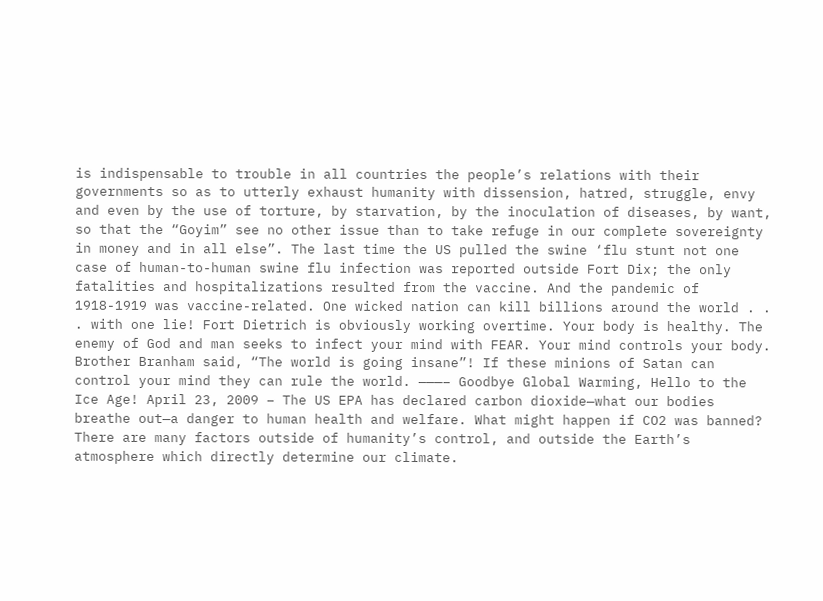is indispensable to trouble in all countries the people’s relations with their governments so as to utterly exhaust humanity with dissension, hatred, struggle, envy and even by the use of torture, by starvation, by the inoculation of diseases, by want, so that the “Goyim” see no other issue than to take refuge in our complete sovereignty in money and in all else”. The last time the US pulled the swine ‘flu stunt not one case of human-to-human swine flu infection was reported outside Fort Dix; the only fatalities and hospitalizations resulted from the vaccine. And the pandemic of 1918-1919 was vaccine-related. One wicked nation can kill billions around the world . . . with one lie! Fort Dietrich is obviously working overtime. Your body is healthy. The enemy of God and man seeks to infect your mind with FEAR. Your mind controls your body. Brother Branham said, “The world is going insane”! If these minions of Satan can control your mind they can rule the world. ———– Goodbye Global Warming, Hello to the Ice Age! April 23, 2009 – The US EPA has declared carbon dioxide—what our bodies breathe out—a danger to human health and welfare. What might happen if CO2 was banned? There are many factors outside of humanity’s control, and outside the Earth’s atmosphere which directly determine our climate.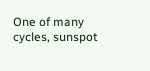One of many cycles, sunspot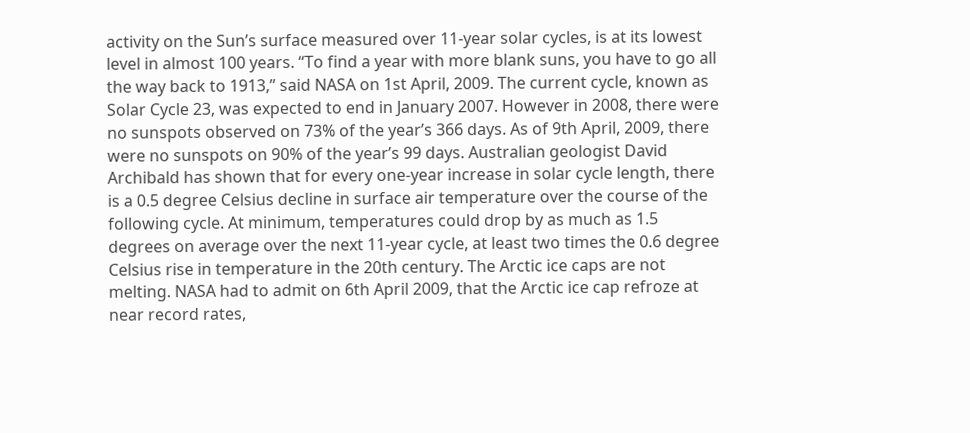activity on the Sun’s surface measured over 11-year solar cycles, is at its lowest level in almost 100 years. “To find a year with more blank suns, you have to go all the way back to 1913,” said NASA on 1st April, 2009. The current cycle, known as Solar Cycle 23, was expected to end in January 2007. However in 2008, there were no sunspots observed on 73% of the year’s 366 days. As of 9th April, 2009, there were no sunspots on 90% of the year’s 99 days. Australian geologist David Archibald has shown that for every one-year increase in solar cycle length, there is a 0.5 degree Celsius decline in surface air temperature over the course of the following cycle. At minimum, temperatures could drop by as much as 1.5 degrees on average over the next 11-year cycle, at least two times the 0.6 degree Celsius rise in temperature in the 20th century. The Arctic ice caps are not melting. NASA had to admit on 6th April 2009, that the Arctic ice cap refroze at near record rates,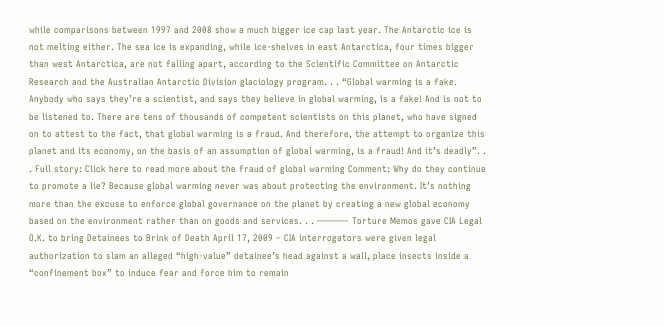while comparisons between 1997 and 2008 show a much bigger ice cap last year. The Antarctic ice is not melting either. The sea ice is expanding, while ice-shelves in east Antarctica, four times bigger than west Antarctica, are not falling apart, according to the Scientific Committee on Antarctic Research and the Australian Antarctic Division glaciology program. . . “Global warming is a fake. Anybody who says they’re a scientist, and says they believe in global warming, is a fake! And is not to be listened to. There are tens of thousands of competent scientists on this planet, who have signed on to attest to the fact, that global warming is a fraud. And therefore, the attempt to organize this planet and its economy, on the basis of an assumption of global warming, is a fraud! And it’s deadly”. . . Full story: Click here to read more about the fraud of global warming Comment: Why do they continue to promote a lie? Because global warming never was about protecting the environment. It’s nothing more than the excuse to enforce global governance on the planet by creating a new global economy based on the environment rather than on goods and services. . . ———– Torture Memos gave CIA Legal O.K. to bring Detainees to Brink of Death April 17, 2009 – CIA interrogators were given legal authorization to slam an alleged “high-value” detainee’s head against a wall, place insects inside a “confinement box” to induce fear and force him to remain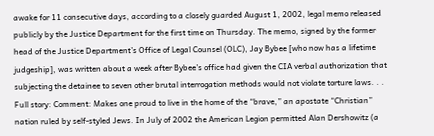awake for 11 consecutive days, according to a closely guarded August 1, 2002, legal memo released publicly by the Justice Department for the first time on Thursday. The memo, signed by the former head of the Justice Department’s Office of Legal Counsel (OLC), Jay Bybee [who now has a lifetime judgeship], was written about a week after Bybee’s office had given the CIA verbal authorization that subjecting the detainee to seven other brutal interrogation methods would not violate torture laws. . . Full story: Comment: Makes one proud to live in the home of the “brave,” an apostate “Christian” nation ruled by self-styled Jews. In July of 2002 the American Legion permitted Alan Dershowitz (a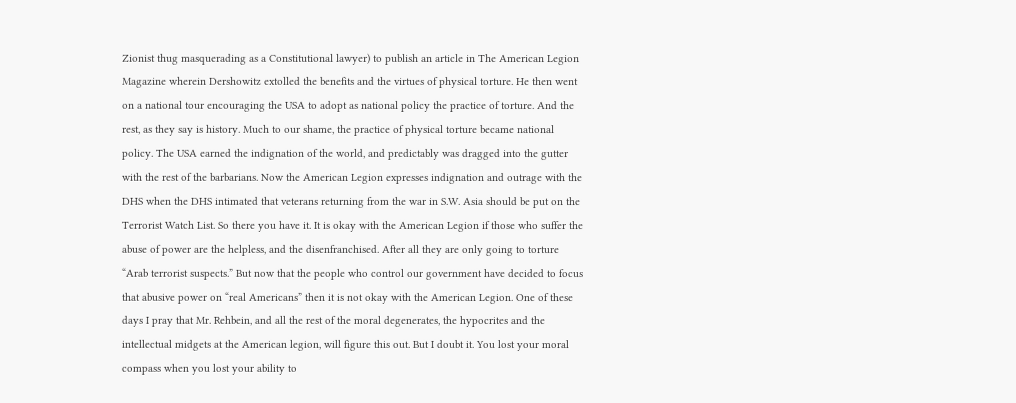Zionist thug masquerading as a Constitutional lawyer) to publish an article in The American Legion Magazine wherein Dershowitz extolled the benefits and the virtues of physical torture. He then went on a national tour encouraging the USA to adopt as national policy the practice of torture. And the rest, as they say is history. Much to our shame, the practice of physical torture became national policy. The USA earned the indignation of the world, and predictably was dragged into the gutter with the rest of the barbarians. Now the American Legion expresses indignation and outrage with the DHS when the DHS intimated that veterans returning from the war in S.W. Asia should be put on the Terrorist Watch List. So there you have it. It is okay with the American Legion if those who suffer the abuse of power are the helpless, and the disenfranchised. After all they are only going to torture “Arab terrorist suspects.” But now that the people who control our government have decided to focus that abusive power on “real Americans” then it is not okay with the American Legion. One of these days I pray that Mr. Rehbein, and all the rest of the moral degenerates, the hypocrites and the intellectual midgets at the American legion, will figure this out. But I doubt it. You lost your moral compass when you lost your ability to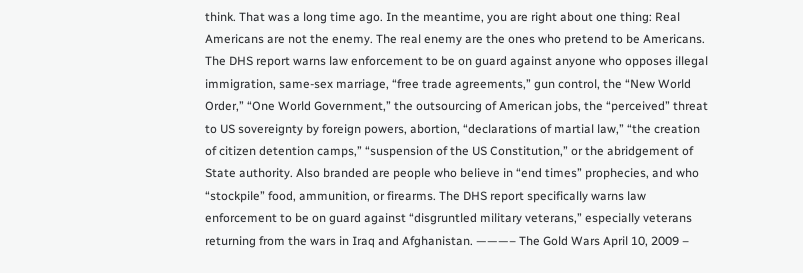think. That was a long time ago. In the meantime, you are right about one thing: Real Americans are not the enemy. The real enemy are the ones who pretend to be Americans. The DHS report warns law enforcement to be on guard against anyone who opposes illegal immigration, same-sex marriage, “free trade agreements,” gun control, the “New World Order,” “One World Government,” the outsourcing of American jobs, the “perceived” threat to US sovereignty by foreign powers, abortion, “declarations of martial law,” “the creation of citizen detention camps,” “suspension of the US Constitution,” or the abridgement of State authority. Also branded are people who believe in “end times” prophecies, and who “stockpile” food, ammunition, or firearms. The DHS report specifically warns law enforcement to be on guard against “disgruntled military veterans,” especially veterans returning from the wars in Iraq and Afghanistan. ———– The Gold Wars April 10, 2009 –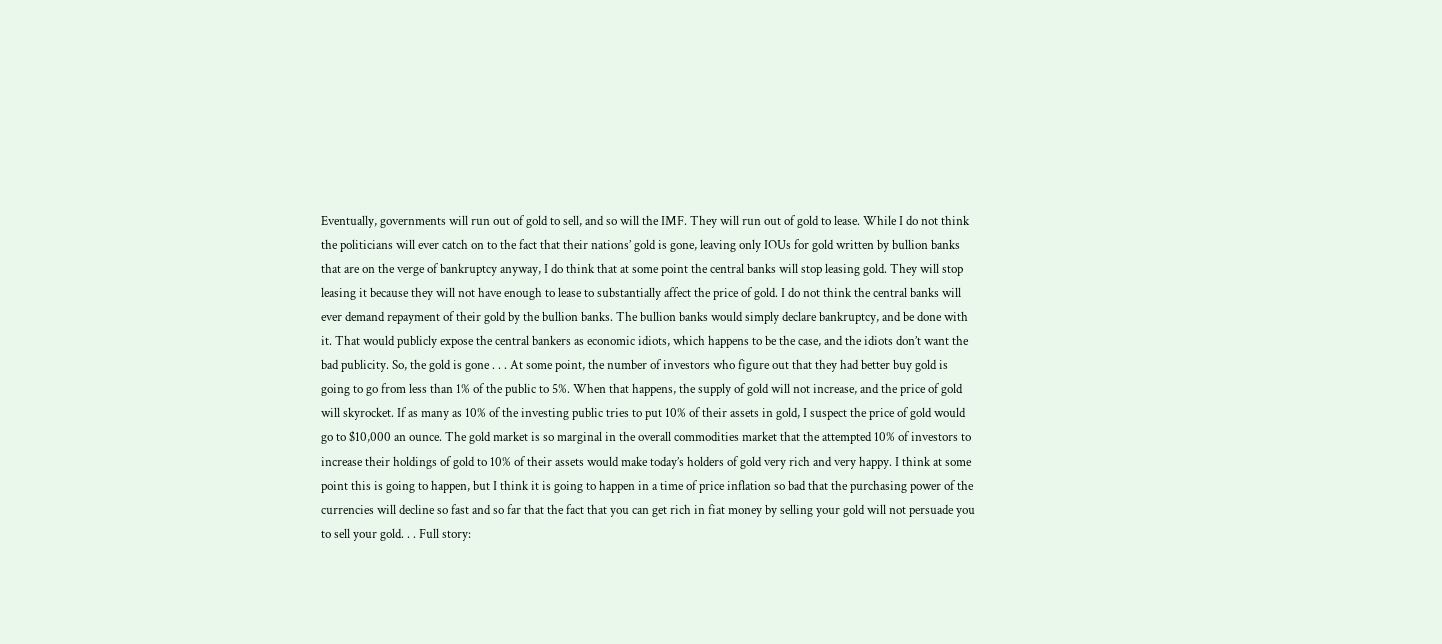Eventually, governments will run out of gold to sell, and so will the IMF. They will run out of gold to lease. While I do not think the politicians will ever catch on to the fact that their nations’ gold is gone, leaving only IOUs for gold written by bullion banks that are on the verge of bankruptcy anyway, I do think that at some point the central banks will stop leasing gold. They will stop leasing it because they will not have enough to lease to substantially affect the price of gold. I do not think the central banks will ever demand repayment of their gold by the bullion banks. The bullion banks would simply declare bankruptcy, and be done with it. That would publicly expose the central bankers as economic idiots, which happens to be the case, and the idiots don’t want the bad publicity. So, the gold is gone . . . At some point, the number of investors who figure out that they had better buy gold is going to go from less than 1% of the public to 5%. When that happens, the supply of gold will not increase, and the price of gold will skyrocket. If as many as 10% of the investing public tries to put 10% of their assets in gold, I suspect the price of gold would go to $10,000 an ounce. The gold market is so marginal in the overall commodities market that the attempted 10% of investors to increase their holdings of gold to 10% of their assets would make today’s holders of gold very rich and very happy. I think at some point this is going to happen, but I think it is going to happen in a time of price inflation so bad that the purchasing power of the currencies will decline so fast and so far that the fact that you can get rich in fiat money by selling your gold will not persuade you to sell your gold. . . Full story: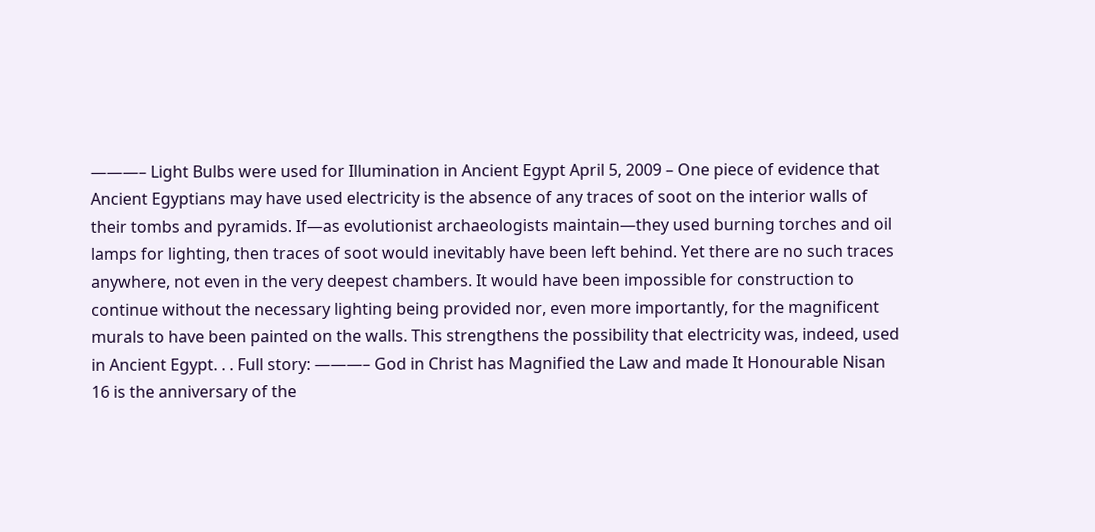———– Light Bulbs were used for Illumination in Ancient Egypt April 5, 2009 – One piece of evidence that Ancient Egyptians may have used electricity is the absence of any traces of soot on the interior walls of their tombs and pyramids. If—as evolutionist archaeologists maintain—they used burning torches and oil lamps for lighting, then traces of soot would inevitably have been left behind. Yet there are no such traces anywhere, not even in the very deepest chambers. It would have been impossible for construction to continue without the necessary lighting being provided nor, even more importantly, for the magnificent murals to have been painted on the walls. This strengthens the possibility that electricity was, indeed, used in Ancient Egypt. . . Full story: ———– God in Christ has Magnified the Law and made It Honourable Nisan 16 is the anniversary of the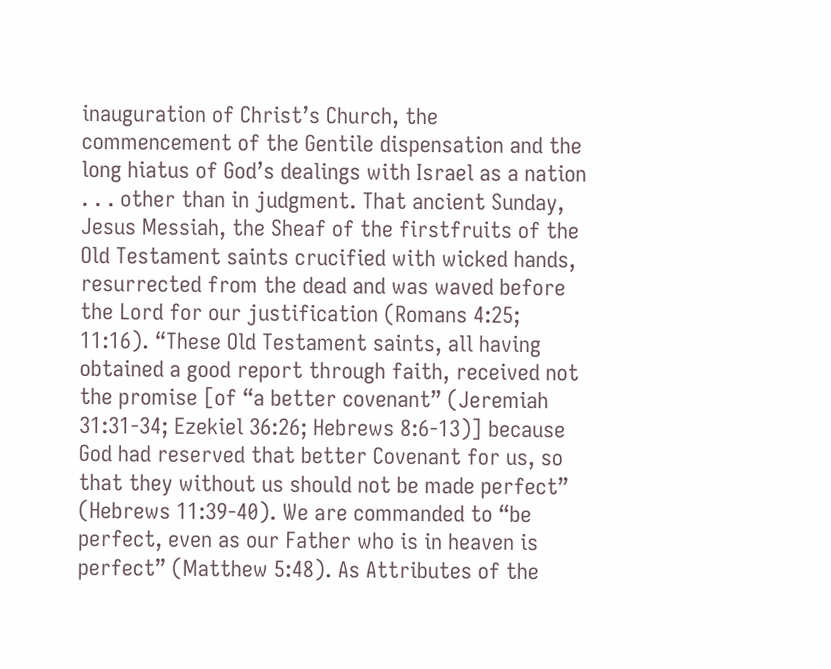inauguration of Christ’s Church, the commencement of the Gentile dispensation and the long hiatus of God’s dealings with Israel as a nation . . . other than in judgment. That ancient Sunday, Jesus Messiah, the Sheaf of the firstfruits of the Old Testament saints crucified with wicked hands, resurrected from the dead and was waved before the Lord for our justification (Romans 4:25; 11:16). “These Old Testament saints, all having obtained a good report through faith, received not the promise [of “a better covenant” (Jeremiah 31:31-34; Ezekiel 36:26; Hebrews 8:6-13)] because God had reserved that better Covenant for us, so that they without us should not be made perfect” (Hebrews 11:39-40). We are commanded to “be perfect, even as our Father who is in heaven is perfect” (Matthew 5:48). As Attributes of the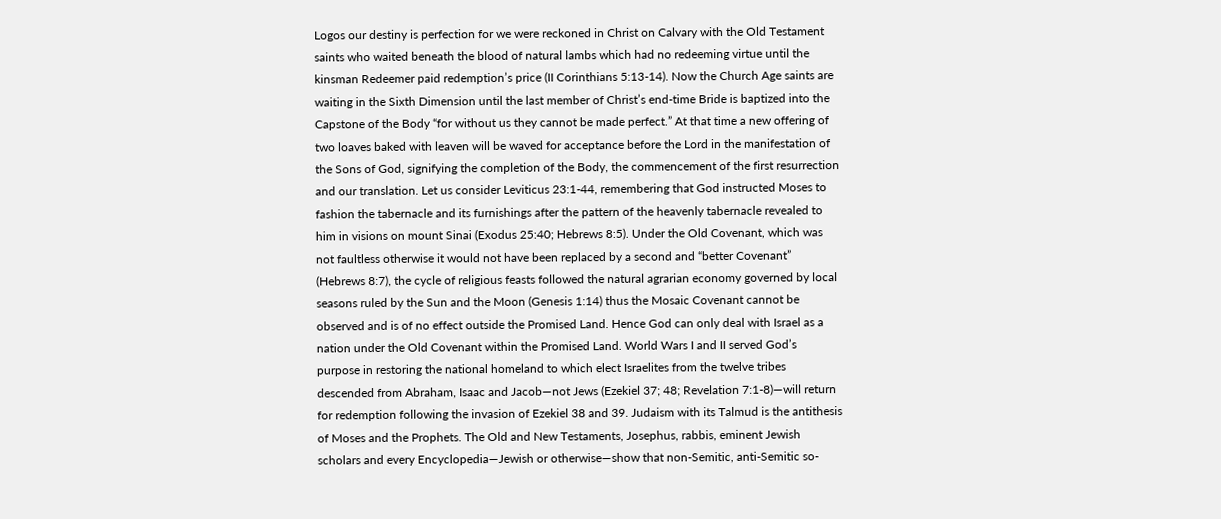Logos our destiny is perfection for we were reckoned in Christ on Calvary with the Old Testament saints who waited beneath the blood of natural lambs which had no redeeming virtue until the kinsman Redeemer paid redemption’s price (II Corinthians 5:13-14). Now the Church Age saints are waiting in the Sixth Dimension until the last member of Christ’s end-time Bride is baptized into the Capstone of the Body “for without us they cannot be made perfect.” At that time a new offering of two loaves baked with leaven will be waved for acceptance before the Lord in the manifestation of the Sons of God, signifying the completion of the Body, the commencement of the first resurrection and our translation. Let us consider Leviticus 23:1-44, remembering that God instructed Moses to fashion the tabernacle and its furnishings after the pattern of the heavenly tabernacle revealed to him in visions on mount Sinai (Exodus 25:40; Hebrews 8:5). Under the Old Covenant, which was not faultless otherwise it would not have been replaced by a second and “better Covenant” (Hebrews 8:7), the cycle of religious feasts followed the natural agrarian economy governed by local seasons ruled by the Sun and the Moon (Genesis 1:14) thus the Mosaic Covenant cannot be observed and is of no effect outside the Promised Land. Hence God can only deal with Israel as a nation under the Old Covenant within the Promised Land. World Wars I and II served God’s purpose in restoring the national homeland to which elect Israelites from the twelve tribes descended from Abraham, Isaac and Jacob—not Jews (Ezekiel 37; 48; Revelation 7:1-8)—will return for redemption following the invasion of Ezekiel 38 and 39. Judaism with its Talmud is the antithesis of Moses and the Prophets. The Old and New Testaments, Josephus, rabbis, eminent Jewish scholars and every Encyclopedia—Jewish or otherwise—show that non-Semitic, anti-Semitic so-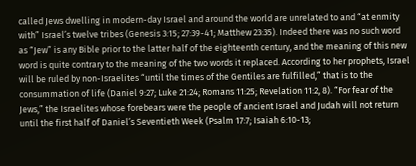called Jews dwelling in modern-day Israel and around the world are unrelated to and “at enmity with” Israel’s twelve tribes (Genesis 3:15; 27:39-41; Matthew 23:35). Indeed there was no such word as “Jew” is any Bible prior to the latter half of the eighteenth century, and the meaning of this new word is quite contrary to the meaning of the two words it replaced. According to her prophets, Israel will be ruled by non-Israelites “until the times of the Gentiles are fulfilled,” that is to the consummation of life (Daniel 9:27; Luke 21:24; Romans 11:25; Revelation 11:2, 8). “For fear of the Jews,” the Israelites whose forebears were the people of ancient Israel and Judah will not return until the first half of Daniel’s Seventieth Week (Psalm 17:7; Isaiah 6:10-13;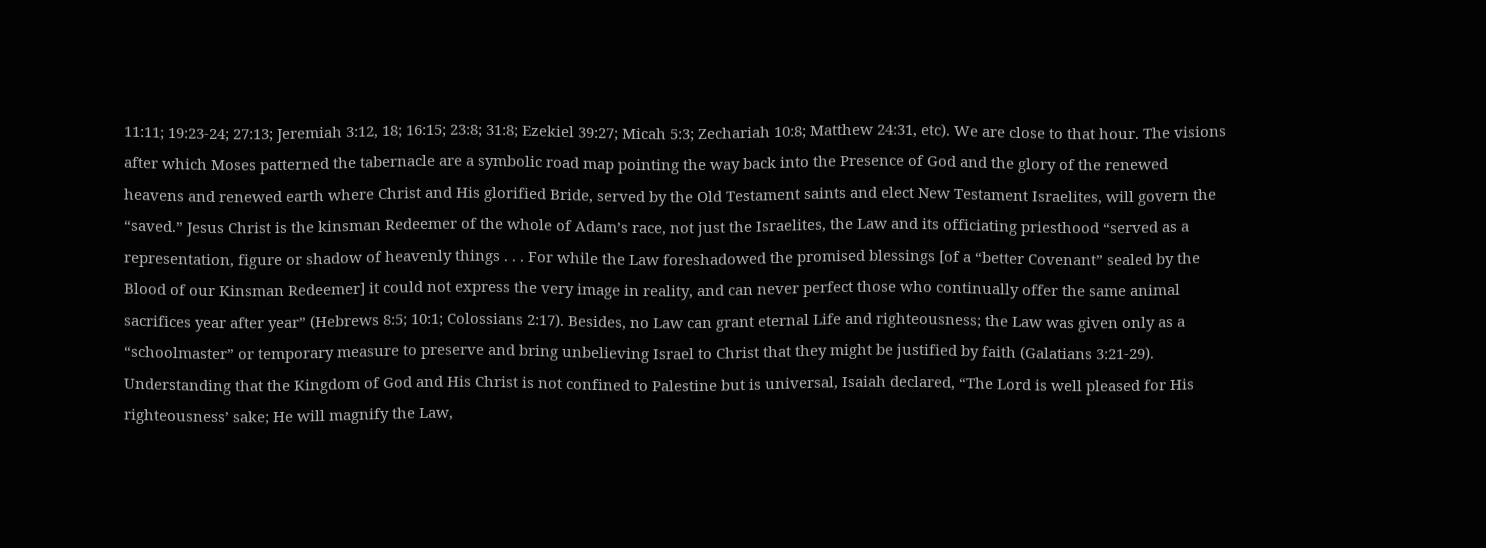11:11; 19:23-24; 27:13; Jeremiah 3:12, 18; 16:15; 23:8; 31:8; Ezekiel 39:27; Micah 5:3; Zechariah 10:8; Matthew 24:31, etc). We are close to that hour. The visions after which Moses patterned the tabernacle are a symbolic road map pointing the way back into the Presence of God and the glory of the renewed heavens and renewed earth where Christ and His glorified Bride, served by the Old Testament saints and elect New Testament Israelites, will govern the “saved.” Jesus Christ is the kinsman Redeemer of the whole of Adam’s race, not just the Israelites, the Law and its officiating priesthood “served as a representation, figure or shadow of heavenly things . . . For while the Law foreshadowed the promised blessings [of a “better Covenant” sealed by the Blood of our Kinsman Redeemer] it could not express the very image in reality, and can never perfect those who continually offer the same animal sacrifices year after year” (Hebrews 8:5; 10:1; Colossians 2:17). Besides, no Law can grant eternal Life and righteousness; the Law was given only as a “schoolmaster” or temporary measure to preserve and bring unbelieving Israel to Christ that they might be justified by faith (Galatians 3:21-29). Understanding that the Kingdom of God and His Christ is not confined to Palestine but is universal, Isaiah declared, “The Lord is well pleased for His righteousness’ sake; He will magnify the Law,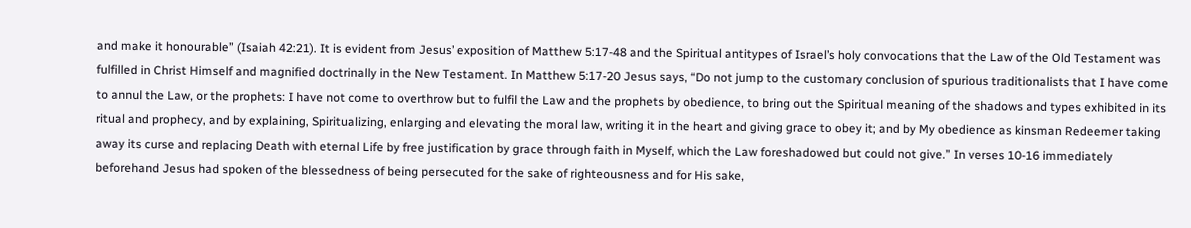and make it honourable” (Isaiah 42:21). It is evident from Jesus’ exposition of Matthew 5:17-48 and the Spiritual antitypes of Israel’s holy convocations that the Law of the Old Testament was fulfilled in Christ Himself and magnified doctrinally in the New Testament. In Matthew 5:17-20 Jesus says, “Do not jump to the customary conclusion of spurious traditionalists that I have come to annul the Law, or the prophets: I have not come to overthrow but to fulfil the Law and the prophets by obedience, to bring out the Spiritual meaning of the shadows and types exhibited in its ritual and prophecy, and by explaining, Spiritualizing, enlarging and elevating the moral law, writing it in the heart and giving grace to obey it; and by My obedience as kinsman Redeemer taking away its curse and replacing Death with eternal Life by free justification by grace through faith in Myself, which the Law foreshadowed but could not give.” In verses 10-16 immediately beforehand Jesus had spoken of the blessedness of being persecuted for the sake of righteousness and for His sake,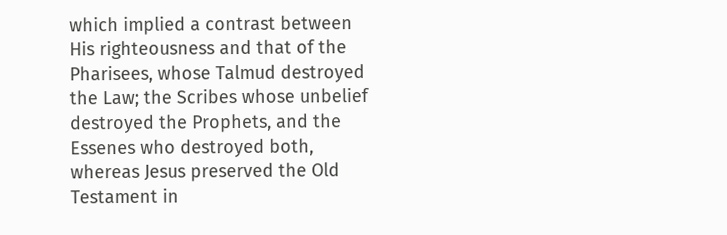which implied a contrast between His righteousness and that of the Pharisees, whose Talmud destroyed the Law; the Scribes whose unbelief destroyed the Prophets, and the Essenes who destroyed both, whereas Jesus preserved the Old Testament in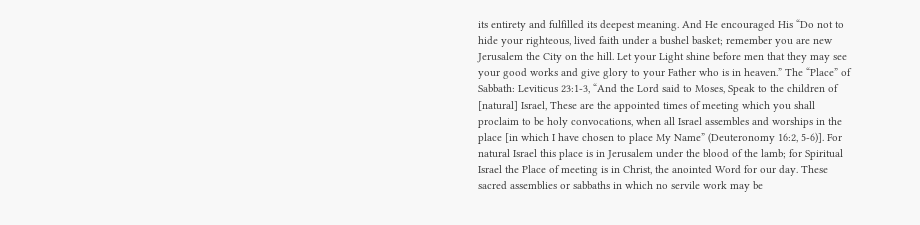its entirety and fulfilled its deepest meaning. And He encouraged His “Do not to hide your righteous, lived faith under a bushel basket; remember you are new Jerusalem the City on the hill. Let your Light shine before men that they may see your good works and give glory to your Father who is in heaven.” The “Place” of Sabbath: Leviticus 23:1-3, “And the Lord said to Moses, Speak to the children of [natural] Israel, These are the appointed times of meeting which you shall proclaim to be holy convocations, when all Israel assembles and worships in the place [in which I have chosen to place My Name” (Deuteronomy 16:2, 5-6)]. For natural Israel this place is in Jerusalem under the blood of the lamb; for Spiritual Israel the Place of meeting is in Christ, the anointed Word for our day. These sacred assemblies or sabbaths in which no servile work may be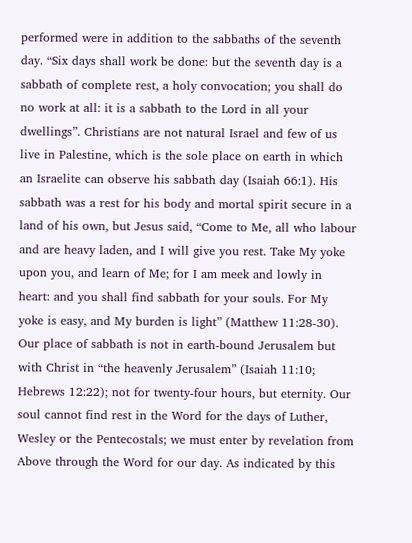performed were in addition to the sabbaths of the seventh day. “Six days shall work be done: but the seventh day is a sabbath of complete rest, a holy convocation; you shall do no work at all: it is a sabbath to the Lord in all your dwellings”. Christians are not natural Israel and few of us live in Palestine, which is the sole place on earth in which an Israelite can observe his sabbath day (Isaiah 66:1). His sabbath was a rest for his body and mortal spirit secure in a land of his own, but Jesus said, “Come to Me, all who labour and are heavy laden, and I will give you rest. Take My yoke upon you, and learn of Me; for I am meek and lowly in heart: and you shall find sabbath for your souls. For My yoke is easy, and My burden is light” (Matthew 11:28-30). Our place of sabbath is not in earth-bound Jerusalem but with Christ in “the heavenly Jerusalem” (Isaiah 11:10; Hebrews 12:22); not for twenty-four hours, but eternity. Our soul cannot find rest in the Word for the days of Luther, Wesley or the Pentecostals; we must enter by revelation from Above through the Word for our day. As indicated by this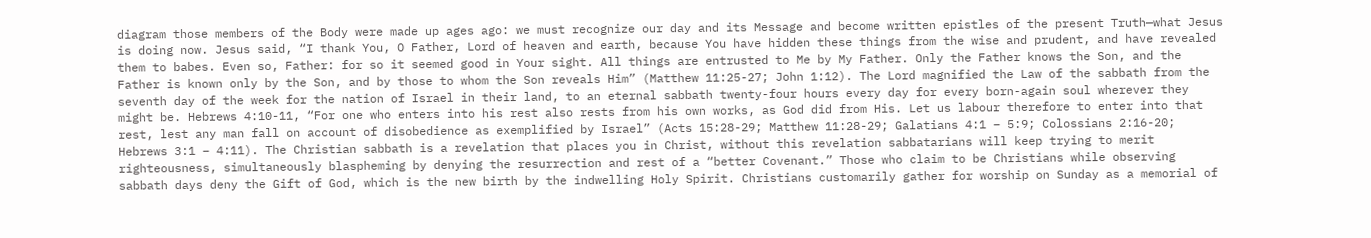diagram those members of the Body were made up ages ago: we must recognize our day and its Message and become written epistles of the present Truth—what Jesus is doing now. Jesus said, “I thank You, O Father, Lord of heaven and earth, because You have hidden these things from the wise and prudent, and have revealed them to babes. Even so, Father: for so it seemed good in Your sight. All things are entrusted to Me by My Father. Only the Father knows the Son, and the Father is known only by the Son, and by those to whom the Son reveals Him” (Matthew 11:25-27; John 1:12). The Lord magnified the Law of the sabbath from the seventh day of the week for the nation of Israel in their land, to an eternal sabbath twenty-four hours every day for every born-again soul wherever they might be. Hebrews 4:10-11, “For one who enters into his rest also rests from his own works, as God did from His. Let us labour therefore to enter into that rest, lest any man fall on account of disobedience as exemplified by Israel” (Acts 15:28-29; Matthew 11:28-29; Galatians 4:1 – 5:9; Colossians 2:16-20; Hebrews 3:1 – 4:11). The Christian sabbath is a revelation that places you in Christ, without this revelation sabbatarians will keep trying to merit righteousness, simultaneously blaspheming by denying the resurrection and rest of a “better Covenant.” Those who claim to be Christians while observing sabbath days deny the Gift of God, which is the new birth by the indwelling Holy Spirit. Christians customarily gather for worship on Sunday as a memorial of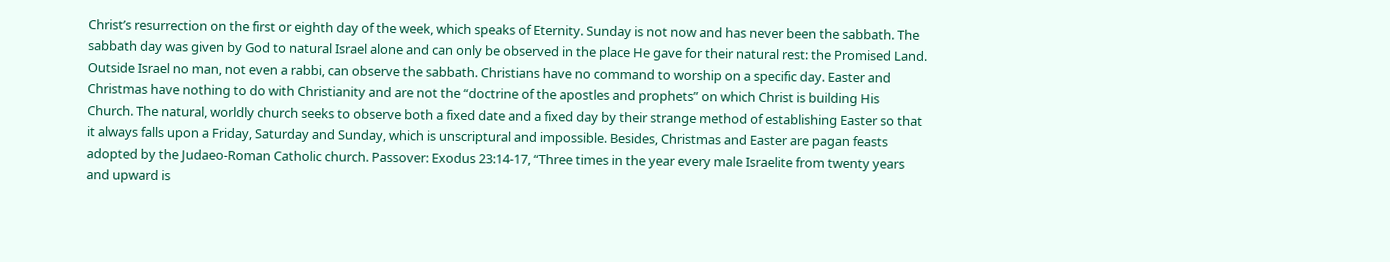Christ’s resurrection on the first or eighth day of the week, which speaks of Eternity. Sunday is not now and has never been the sabbath. The sabbath day was given by God to natural Israel alone and can only be observed in the place He gave for their natural rest: the Promised Land. Outside Israel no man, not even a rabbi, can observe the sabbath. Christians have no command to worship on a specific day. Easter and Christmas have nothing to do with Christianity and are not the “doctrine of the apostles and prophets” on which Christ is building His Church. The natural, worldly church seeks to observe both a fixed date and a fixed day by their strange method of establishing Easter so that it always falls upon a Friday, Saturday and Sunday, which is unscriptural and impossible. Besides, Christmas and Easter are pagan feasts adopted by the Judaeo-Roman Catholic church. Passover: Exodus 23:14-17, “Three times in the year every male Israelite from twenty years and upward is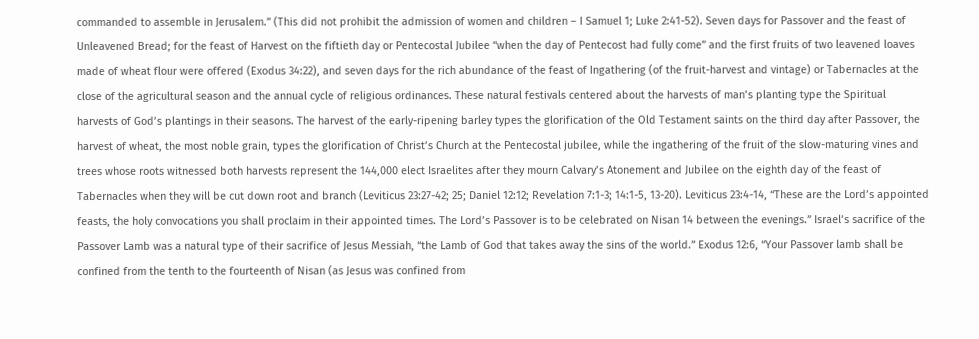commanded to assemble in Jerusalem.” (This did not prohibit the admission of women and children – I Samuel 1; Luke 2:41-52). Seven days for Passover and the feast of Unleavened Bread; for the feast of Harvest on the fiftieth day or Pentecostal Jubilee “when the day of Pentecost had fully come” and the first fruits of two leavened loaves made of wheat flour were offered (Exodus 34:22), and seven days for the rich abundance of the feast of Ingathering (of the fruit-harvest and vintage) or Tabernacles at the close of the agricultural season and the annual cycle of religious ordinances. These natural festivals centered about the harvests of man’s planting type the Spiritual harvests of God’s plantings in their seasons. The harvest of the early-ripening barley types the glorification of the Old Testament saints on the third day after Passover, the harvest of wheat, the most noble grain, types the glorification of Christ’s Church at the Pentecostal jubilee, while the ingathering of the fruit of the slow-maturing vines and trees whose roots witnessed both harvests represent the 144,000 elect Israelites after they mourn Calvary’s Atonement and Jubilee on the eighth day of the feast of Tabernacles when they will be cut down root and branch (Leviticus 23:27-42; 25; Daniel 12:12; Revelation 7:1-3; 14:1-5, 13-20). Leviticus 23:4-14, “These are the Lord’s appointed feasts, the holy convocations you shall proclaim in their appointed times. The Lord’s Passover is to be celebrated on Nisan 14 between the evenings.” Israel’s sacrifice of the Passover Lamb was a natural type of their sacrifice of Jesus Messiah, “the Lamb of God that takes away the sins of the world.” Exodus 12:6, “Your Passover lamb shall be confined from the tenth to the fourteenth of Nisan (as Jesus was confined from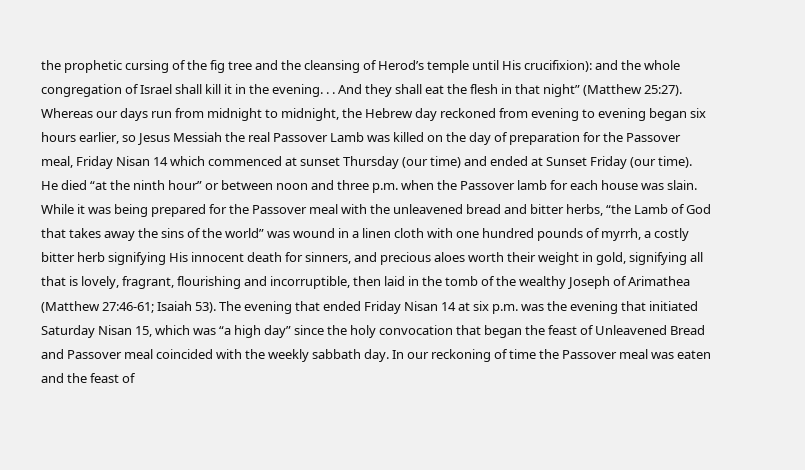the prophetic cursing of the fig tree and the cleansing of Herod’s temple until His crucifixion): and the whole congregation of Israel shall kill it in the evening. . . And they shall eat the flesh in that night” (Matthew 25:27). Whereas our days run from midnight to midnight, the Hebrew day reckoned from evening to evening began six hours earlier, so Jesus Messiah the real Passover Lamb was killed on the day of preparation for the Passover meal, Friday Nisan 14 which commenced at sunset Thursday (our time) and ended at Sunset Friday (our time). He died “at the ninth hour” or between noon and three p.m. when the Passover lamb for each house was slain. While it was being prepared for the Passover meal with the unleavened bread and bitter herbs, “the Lamb of God that takes away the sins of the world” was wound in a linen cloth with one hundred pounds of myrrh, a costly bitter herb signifying His innocent death for sinners, and precious aloes worth their weight in gold, signifying all that is lovely, fragrant, flourishing and incorruptible, then laid in the tomb of the wealthy Joseph of Arimathea (Matthew 27:46-61; Isaiah 53). The evening that ended Friday Nisan 14 at six p.m. was the evening that initiated Saturday Nisan 15, which was “a high day” since the holy convocation that began the feast of Unleavened Bread and Passover meal coincided with the weekly sabbath day. In our reckoning of time the Passover meal was eaten and the feast of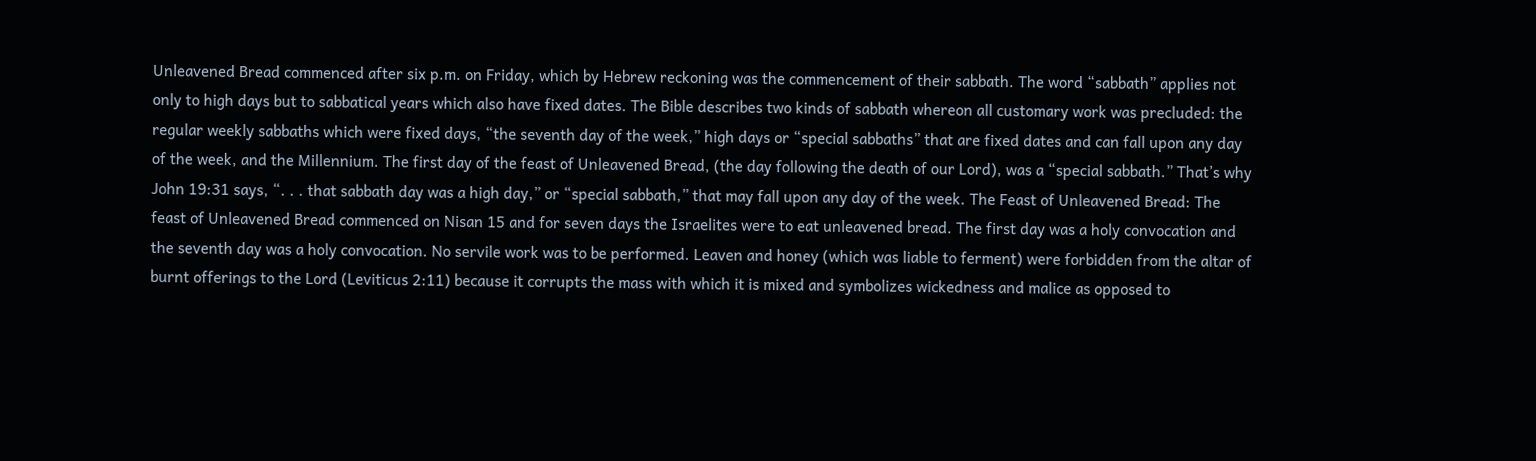Unleavened Bread commenced after six p.m. on Friday, which by Hebrew reckoning was the commencement of their sabbath. The word “sabbath” applies not only to high days but to sabbatical years which also have fixed dates. The Bible describes two kinds of sabbath whereon all customary work was precluded: the regular weekly sabbaths which were fixed days, “the seventh day of the week,” high days or “special sabbaths” that are fixed dates and can fall upon any day of the week, and the Millennium. The first day of the feast of Unleavened Bread, (the day following the death of our Lord), was a “special sabbath.” That’s why John 19:31 says, “. . . that sabbath day was a high day,” or “special sabbath,” that may fall upon any day of the week. The Feast of Unleavened Bread: The feast of Unleavened Bread commenced on Nisan 15 and for seven days the Israelites were to eat unleavened bread. The first day was a holy convocation and the seventh day was a holy convocation. No servile work was to be performed. Leaven and honey (which was liable to ferment) were forbidden from the altar of burnt offerings to the Lord (Leviticus 2:11) because it corrupts the mass with which it is mixed and symbolizes wickedness and malice as opposed to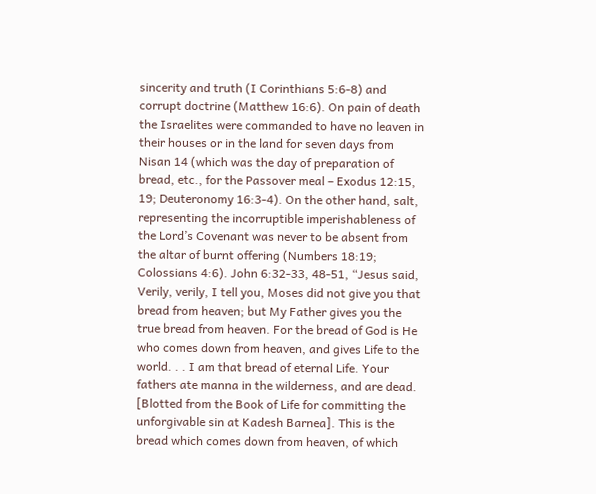sincerity and truth (I Corinthians 5:6-8) and corrupt doctrine (Matthew 16:6). On pain of death the Israelites were commanded to have no leaven in their houses or in the land for seven days from Nisan 14 (which was the day of preparation of bread, etc., for the Passover meal – Exodus 12:15, 19; Deuteronomy 16:3-4). On the other hand, salt, representing the incorruptible imperishableness of the Lord’s Covenant was never to be absent from the altar of burnt offering (Numbers 18:19; Colossians 4:6). John 6:32-33, 48-51, “Jesus said, Verily, verily, I tell you, Moses did not give you that bread from heaven; but My Father gives you the true bread from heaven. For the bread of God is He who comes down from heaven, and gives Life to the world. . . I am that bread of eternal Life. Your fathers ate manna in the wilderness, and are dead. [Blotted from the Book of Life for committing the unforgivable sin at Kadesh Barnea]. This is the bread which comes down from heaven, of which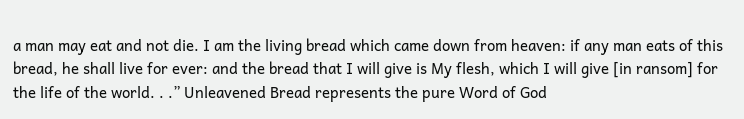a man may eat and not die. I am the living bread which came down from heaven: if any man eats of this bread, he shall live for ever: and the bread that I will give is My flesh, which I will give [in ransom] for the life of the world. . .” Unleavened Bread represents the pure Word of God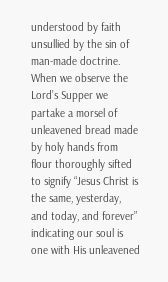understood by faith unsullied by the sin of man-made doctrine. When we observe the Lord’s Supper we partake a morsel of unleavened bread made by holy hands from flour thoroughly sifted to signify “Jesus Christ is the same, yesterday, and today, and forever” indicating our soul is one with His unleavened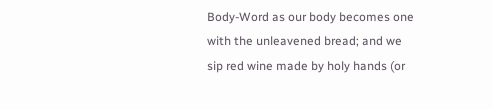Body-Word as our body becomes one with the unleavened bread; and we sip red wine made by holy hands (or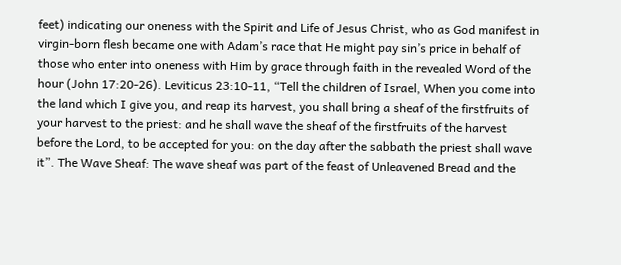feet) indicating our oneness with the Spirit and Life of Jesus Christ, who as God manifest in virgin-born flesh became one with Adam’s race that He might pay sin’s price in behalf of those who enter into oneness with Him by grace through faith in the revealed Word of the hour (John 17:20-26). Leviticus 23:10-11, “Tell the children of Israel, When you come into the land which I give you, and reap its harvest, you shall bring a sheaf of the firstfruits of your harvest to the priest: and he shall wave the sheaf of the firstfruits of the harvest before the Lord, to be accepted for you: on the day after the sabbath the priest shall wave it”. The Wave Sheaf: The wave sheaf was part of the feast of Unleavened Bread and the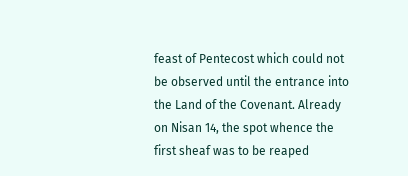feast of Pentecost which could not be observed until the entrance into the Land of the Covenant. Already on Nisan 14, the spot whence the first sheaf was to be reaped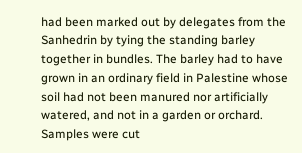had been marked out by delegates from the Sanhedrin by tying the standing barley together in bundles. The barley had to have grown in an ordinary field in Palestine whose soil had not been manured nor artificially watered, and not in a garden or orchard. Samples were cut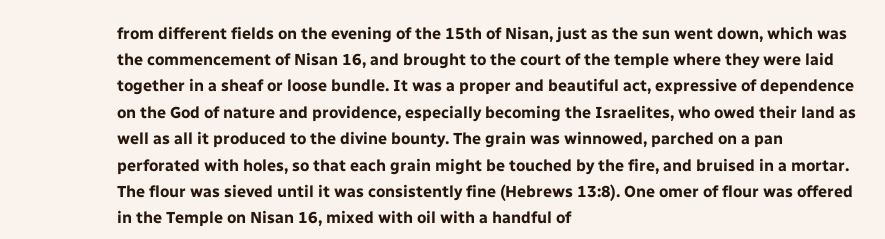from different fields on the evening of the 15th of Nisan, just as the sun went down, which was the commencement of Nisan 16, and brought to the court of the temple where they were laid together in a sheaf or loose bundle. It was a proper and beautiful act, expressive of dependence on the God of nature and providence, especially becoming the Israelites, who owed their land as well as all it produced to the divine bounty. The grain was winnowed, parched on a pan perforated with holes, so that each grain might be touched by the fire, and bruised in a mortar. The flour was sieved until it was consistently fine (Hebrews 13:8). One omer of flour was offered in the Temple on Nisan 16, mixed with oil with a handful of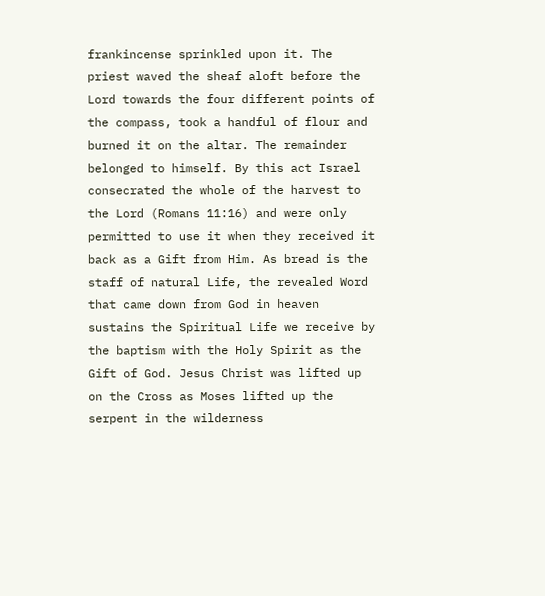frankincense sprinkled upon it. The priest waved the sheaf aloft before the Lord towards the four different points of the compass, took a handful of flour and burned it on the altar. The remainder belonged to himself. By this act Israel consecrated the whole of the harvest to the Lord (Romans 11:16) and were only permitted to use it when they received it back as a Gift from Him. As bread is the staff of natural Life, the revealed Word that came down from God in heaven sustains the Spiritual Life we receive by the baptism with the Holy Spirit as the Gift of God. Jesus Christ was lifted up on the Cross as Moses lifted up the serpent in the wilderness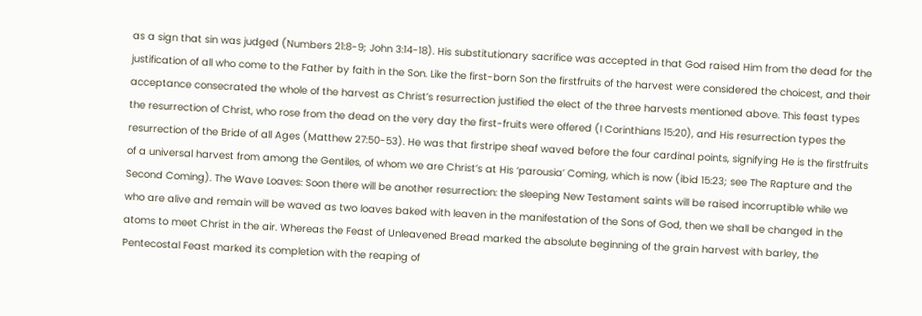as a sign that sin was judged (Numbers 21:8-9; John 3:14-18). His substitutionary sacrifice was accepted in that God raised Him from the dead for the justification of all who come to the Father by faith in the Son. Like the first-born Son the firstfruits of the harvest were considered the choicest, and their acceptance consecrated the whole of the harvest as Christ’s resurrection justified the elect of the three harvests mentioned above. This feast types the resurrection of Christ, who rose from the dead on the very day the first-fruits were offered (I Corinthians 15:20), and His resurrection types the resurrection of the Bride of all Ages (Matthew 27:50-53). He was that firstripe sheaf waved before the four cardinal points, signifying He is the firstfruits of a universal harvest from among the Gentiles, of whom we are Christ’s at His ‘parousia’ Coming, which is now (ibid 15:23; see The Rapture and the Second Coming). The Wave Loaves: Soon there will be another resurrection: the sleeping New Testament saints will be raised incorruptible while we who are alive and remain will be waved as two loaves baked with leaven in the manifestation of the Sons of God, then we shall be changed in the atoms to meet Christ in the air. Whereas the Feast of Unleavened Bread marked the absolute beginning of the grain harvest with barley, the Pentecostal Feast marked its completion with the reaping of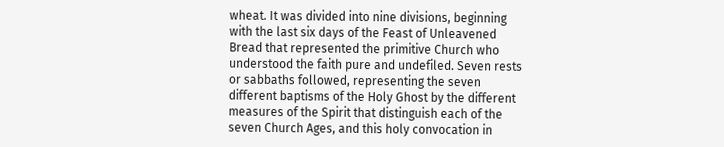wheat. It was divided into nine divisions, beginning with the last six days of the Feast of Unleavened Bread that represented the primitive Church who understood the faith pure and undefiled. Seven rests or sabbaths followed, representing the seven different baptisms of the Holy Ghost by the different measures of the Spirit that distinguish each of the seven Church Ages, and this holy convocation in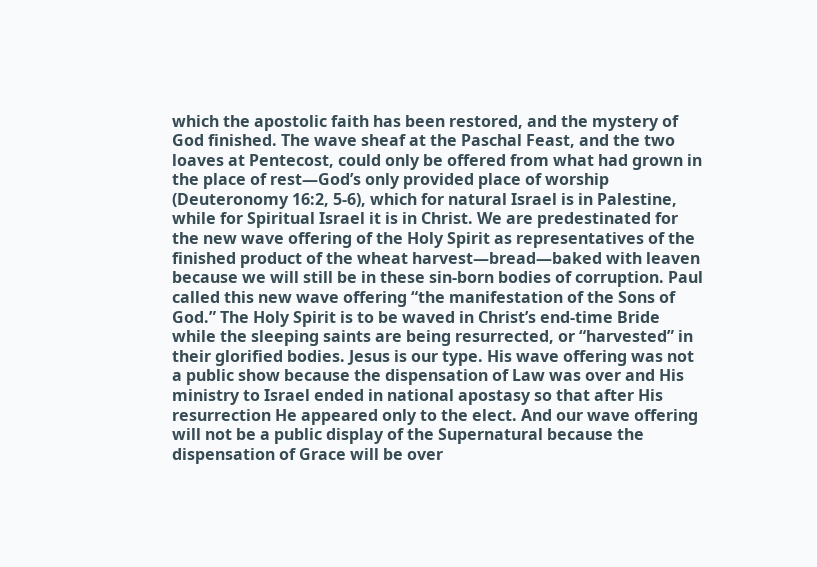which the apostolic faith has been restored, and the mystery of God finished. The wave sheaf at the Paschal Feast, and the two loaves at Pentecost, could only be offered from what had grown in the place of rest—God’s only provided place of worship (Deuteronomy 16:2, 5-6), which for natural Israel is in Palestine, while for Spiritual Israel it is in Christ. We are predestinated for the new wave offering of the Holy Spirit as representatives of the finished product of the wheat harvest—bread—baked with leaven because we will still be in these sin-born bodies of corruption. Paul called this new wave offering “the manifestation of the Sons of God.” The Holy Spirit is to be waved in Christ’s end-time Bride while the sleeping saints are being resurrected, or “harvested” in their glorified bodies. Jesus is our type. His wave offering was not a public show because the dispensation of Law was over and His ministry to Israel ended in national apostasy so that after His resurrection He appeared only to the elect. And our wave offering will not be a public display of the Supernatural because the dispensation of Grace will be over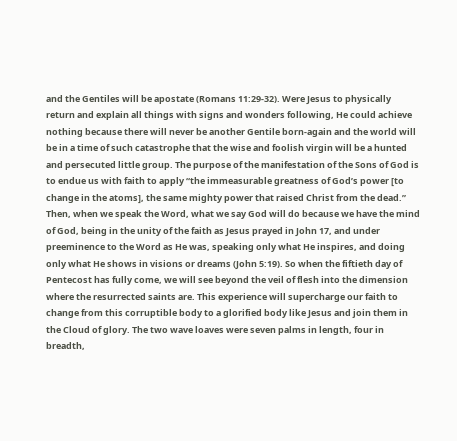and the Gentiles will be apostate (Romans 11:29-32). Were Jesus to physically return and explain all things with signs and wonders following, He could achieve nothing because there will never be another Gentile born-again and the world will be in a time of such catastrophe that the wise and foolish virgin will be a hunted and persecuted little group. The purpose of the manifestation of the Sons of God is to endue us with faith to apply “the immeasurable greatness of God’s power [to change in the atoms], the same mighty power that raised Christ from the dead.” Then, when we speak the Word, what we say God will do because we have the mind of God, being in the unity of the faith as Jesus prayed in John 17, and under preeminence to the Word as He was, speaking only what He inspires, and doing only what He shows in visions or dreams (John 5:19). So when the fiftieth day of Pentecost has fully come, we will see beyond the veil of flesh into the dimension where the resurrected saints are. This experience will supercharge our faith to change from this corruptible body to a glorified body like Jesus and join them in the Cloud of glory. The two wave loaves were seven palms in length, four in breadth,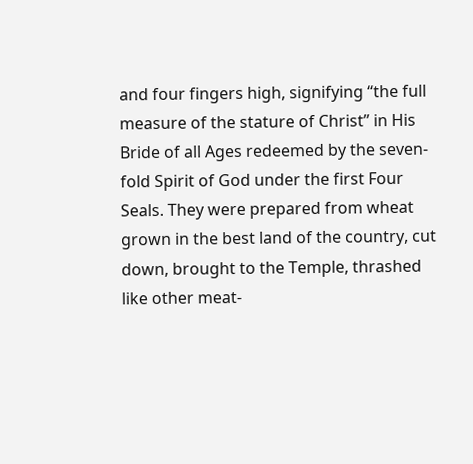and four fingers high, signifying “the full measure of the stature of Christ” in His Bride of all Ages redeemed by the seven-fold Spirit of God under the first Four Seals. They were prepared from wheat grown in the best land of the country, cut down, brought to the Temple, thrashed like other meat-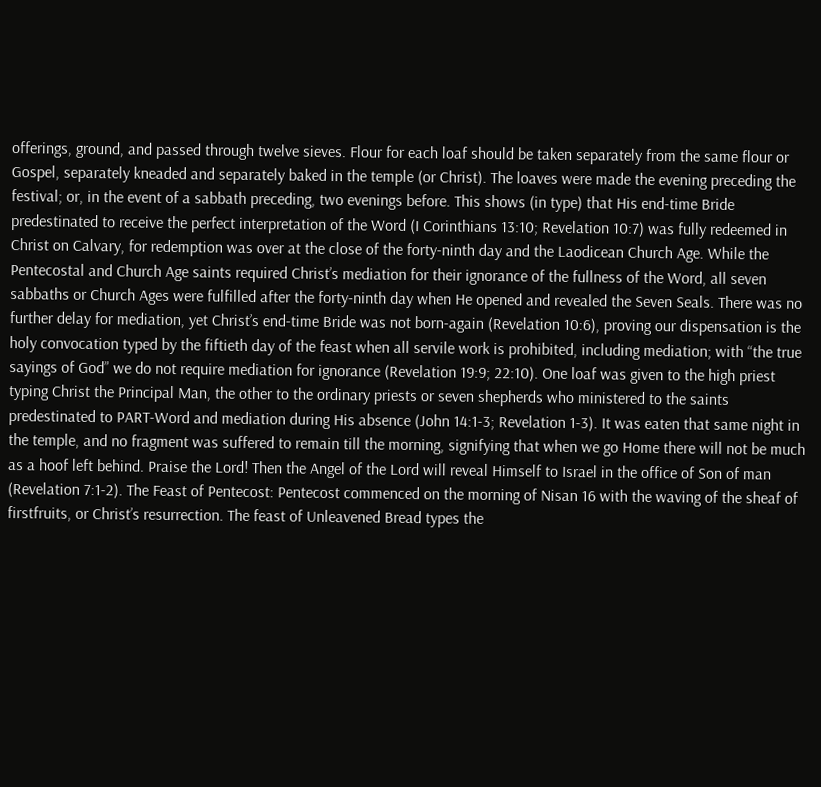offerings, ground, and passed through twelve sieves. Flour for each loaf should be taken separately from the same flour or Gospel, separately kneaded and separately baked in the temple (or Christ). The loaves were made the evening preceding the festival; or, in the event of a sabbath preceding, two evenings before. This shows (in type) that His end-time Bride predestinated to receive the perfect interpretation of the Word (I Corinthians 13:10; Revelation 10:7) was fully redeemed in Christ on Calvary, for redemption was over at the close of the forty-ninth day and the Laodicean Church Age. While the Pentecostal and Church Age saints required Christ’s mediation for their ignorance of the fullness of the Word, all seven sabbaths or Church Ages were fulfilled after the forty-ninth day when He opened and revealed the Seven Seals. There was no further delay for mediation, yet Christ’s end-time Bride was not born-again (Revelation 10:6), proving our dispensation is the holy convocation typed by the fiftieth day of the feast when all servile work is prohibited, including mediation; with “the true sayings of God” we do not require mediation for ignorance (Revelation 19:9; 22:10). One loaf was given to the high priest typing Christ the Principal Man, the other to the ordinary priests or seven shepherds who ministered to the saints predestinated to PART-Word and mediation during His absence (John 14:1-3; Revelation 1-3). It was eaten that same night in the temple, and no fragment was suffered to remain till the morning, signifying that when we go Home there will not be much as a hoof left behind. Praise the Lord! Then the Angel of the Lord will reveal Himself to Israel in the office of Son of man (Revelation 7:1-2). The Feast of Pentecost: Pentecost commenced on the morning of Nisan 16 with the waving of the sheaf of firstfruits, or Christ’s resurrection. The feast of Unleavened Bread types the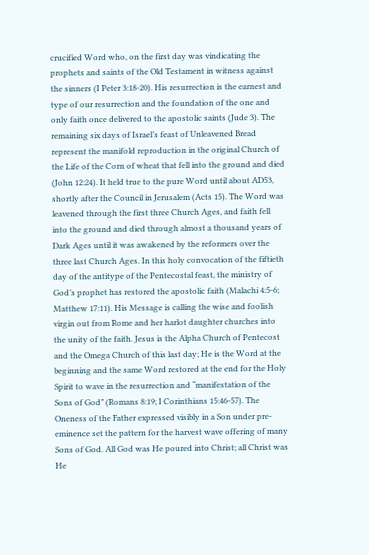crucified Word who, on the first day was vindicating the prophets and saints of the Old Testament in witness against the sinners (I Peter 3:18-20). His resurrection is the earnest and type of our resurrection and the foundation of the one and only faith once delivered to the apostolic saints (Jude 3). The remaining six days of Israel’s feast of Unleavened Bread represent the manifold reproduction in the original Church of the Life of the Corn of wheat that fell into the ground and died (John 12:24). It held true to the pure Word until about AD53, shortly after the Council in Jerusalem (Acts 15). The Word was leavened through the first three Church Ages, and faith fell into the ground and died through almost a thousand years of Dark Ages until it was awakened by the reformers over the three last Church Ages. In this holy convocation of the fiftieth day of the antitype of the Pentecostal feast, the ministry of God’s prophet has restored the apostolic faith (Malachi 4:5-6; Matthew 17:11). His Message is calling the wise and foolish virgin out from Rome and her harlot daughter churches into the unity of the faith. Jesus is the Alpha Church of Pentecost and the Omega Church of this last day; He is the Word at the beginning and the same Word restored at the end for the Holy Spirit to wave in the resurrection and “manifestation of the Sons of God” (Romans 8:19; I Corinthians 15:46-57). The Oneness of the Father expressed visibly in a Son under pre-eminence set the pattern for the harvest wave offering of many Sons of God. All God was He poured into Christ; all Christ was He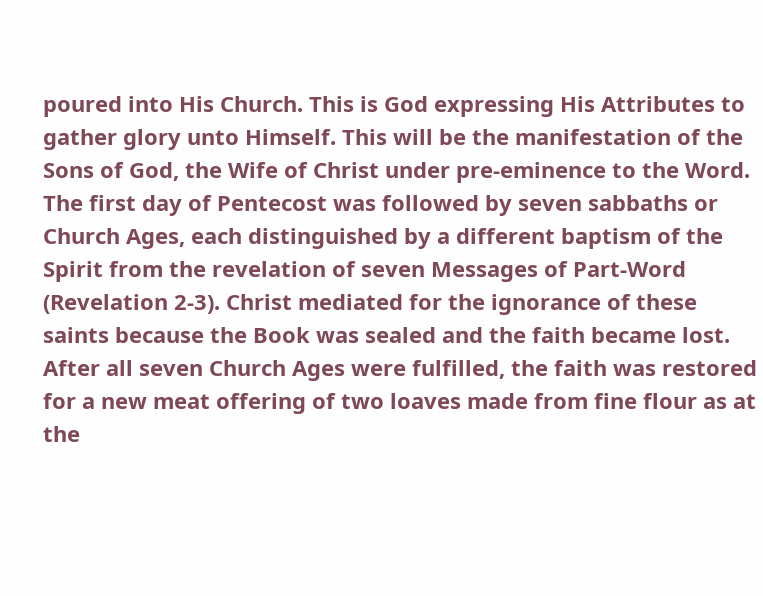poured into His Church. This is God expressing His Attributes to gather glory unto Himself. This will be the manifestation of the Sons of God, the Wife of Christ under pre-eminence to the Word. The first day of Pentecost was followed by seven sabbaths or Church Ages, each distinguished by a different baptism of the Spirit from the revelation of seven Messages of Part-Word (Revelation 2-3). Christ mediated for the ignorance of these saints because the Book was sealed and the faith became lost. After all seven Church Ages were fulfilled, the faith was restored for a new meat offering of two loaves made from fine flour as at the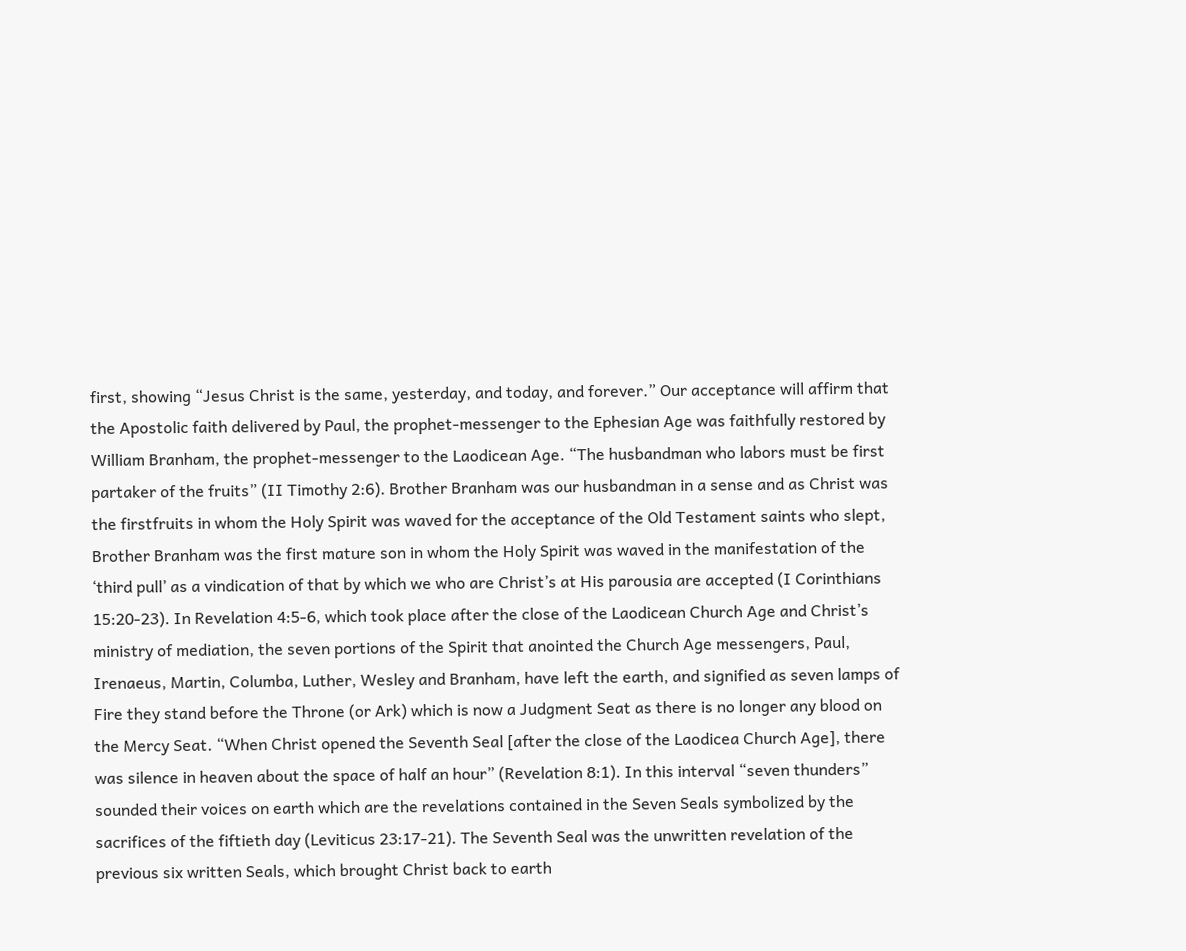first, showing “Jesus Christ is the same, yesterday, and today, and forever.” Our acceptance will affirm that the Apostolic faith delivered by Paul, the prophet-messenger to the Ephesian Age was faithfully restored by William Branham, the prophet-messenger to the Laodicean Age. “The husbandman who labors must be first partaker of the fruits” (II Timothy 2:6). Brother Branham was our husbandman in a sense and as Christ was the firstfruits in whom the Holy Spirit was waved for the acceptance of the Old Testament saints who slept, Brother Branham was the first mature son in whom the Holy Spirit was waved in the manifestation of the ‘third pull’ as a vindication of that by which we who are Christ’s at His parousia are accepted (I Corinthians 15:20-23). In Revelation 4:5-6, which took place after the close of the Laodicean Church Age and Christ’s ministry of mediation, the seven portions of the Spirit that anointed the Church Age messengers, Paul, Irenaeus, Martin, Columba, Luther, Wesley and Branham, have left the earth, and signified as seven lamps of Fire they stand before the Throne (or Ark) which is now a Judgment Seat as there is no longer any blood on the Mercy Seat. “When Christ opened the Seventh Seal [after the close of the Laodicea Church Age], there was silence in heaven about the space of half an hour” (Revelation 8:1). In this interval “seven thunders” sounded their voices on earth which are the revelations contained in the Seven Seals symbolized by the sacrifices of the fiftieth day (Leviticus 23:17-21). The Seventh Seal was the unwritten revelation of the previous six written Seals, which brought Christ back to earth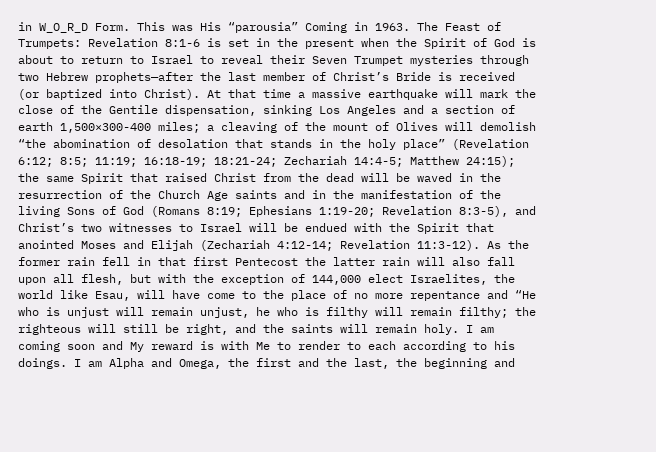in W_O_R_D Form. This was His “parousia” Coming in 1963. The Feast of Trumpets: Revelation 8:1-6 is set in the present when the Spirit of God is about to return to Israel to reveal their Seven Trumpet mysteries through two Hebrew prophets—after the last member of Christ’s Bride is received (or baptized into Christ). At that time a massive earthquake will mark the close of the Gentile dispensation, sinking Los Angeles and a section of earth 1,500×300-400 miles; a cleaving of the mount of Olives will demolish “the abomination of desolation that stands in the holy place” (Revelation 6:12; 8:5; 11:19; 16:18-19; 18:21-24; Zechariah 14:4-5; Matthew 24:15); the same Spirit that raised Christ from the dead will be waved in the resurrection of the Church Age saints and in the manifestation of the living Sons of God (Romans 8:19; Ephesians 1:19-20; Revelation 8:3-5), and Christ’s two witnesses to Israel will be endued with the Spirit that anointed Moses and Elijah (Zechariah 4:12-14; Revelation 11:3-12). As the former rain fell in that first Pentecost the latter rain will also fall upon all flesh, but with the exception of 144,000 elect Israelites, the world like Esau, will have come to the place of no more repentance and “He who is unjust will remain unjust, he who is filthy will remain filthy; the righteous will still be right, and the saints will remain holy. I am coming soon and My reward is with Me to render to each according to his doings. I am Alpha and Omega, the first and the last, the beginning and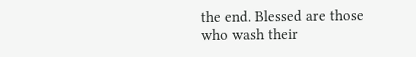the end. Blessed are those who wash their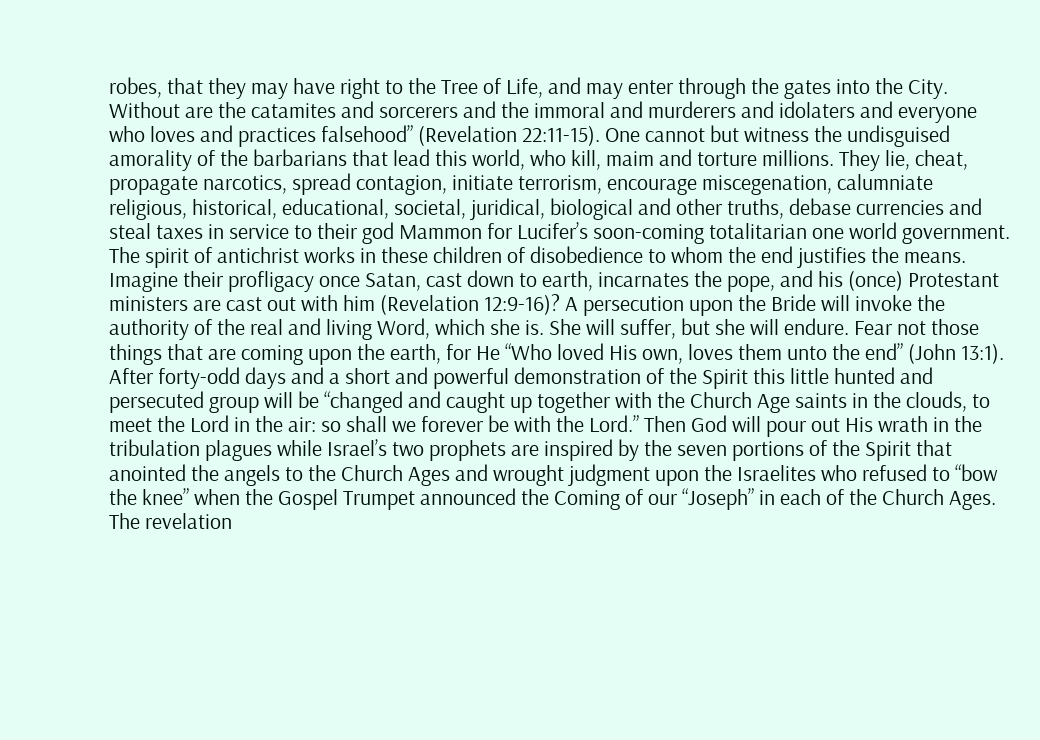robes, that they may have right to the Tree of Life, and may enter through the gates into the City. Without are the catamites and sorcerers and the immoral and murderers and idolaters and everyone who loves and practices falsehood” (Revelation 22:11-15). One cannot but witness the undisguised amorality of the barbarians that lead this world, who kill, maim and torture millions. They lie, cheat, propagate narcotics, spread contagion, initiate terrorism, encourage miscegenation, calumniate religious, historical, educational, societal, juridical, biological and other truths, debase currencies and steal taxes in service to their god Mammon for Lucifer’s soon-coming totalitarian one world government. The spirit of antichrist works in these children of disobedience to whom the end justifies the means. Imagine their profligacy once Satan, cast down to earth, incarnates the pope, and his (once) Protestant ministers are cast out with him (Revelation 12:9-16)? A persecution upon the Bride will invoke the authority of the real and living Word, which she is. She will suffer, but she will endure. Fear not those things that are coming upon the earth, for He “Who loved His own, loves them unto the end” (John 13:1). After forty-odd days and a short and powerful demonstration of the Spirit this little hunted and persecuted group will be “changed and caught up together with the Church Age saints in the clouds, to meet the Lord in the air: so shall we forever be with the Lord.” Then God will pour out His wrath in the tribulation plagues while Israel’s two prophets are inspired by the seven portions of the Spirit that anointed the angels to the Church Ages and wrought judgment upon the Israelites who refused to “bow the knee” when the Gospel Trumpet announced the Coming of our “Joseph” in each of the Church Ages. The revelation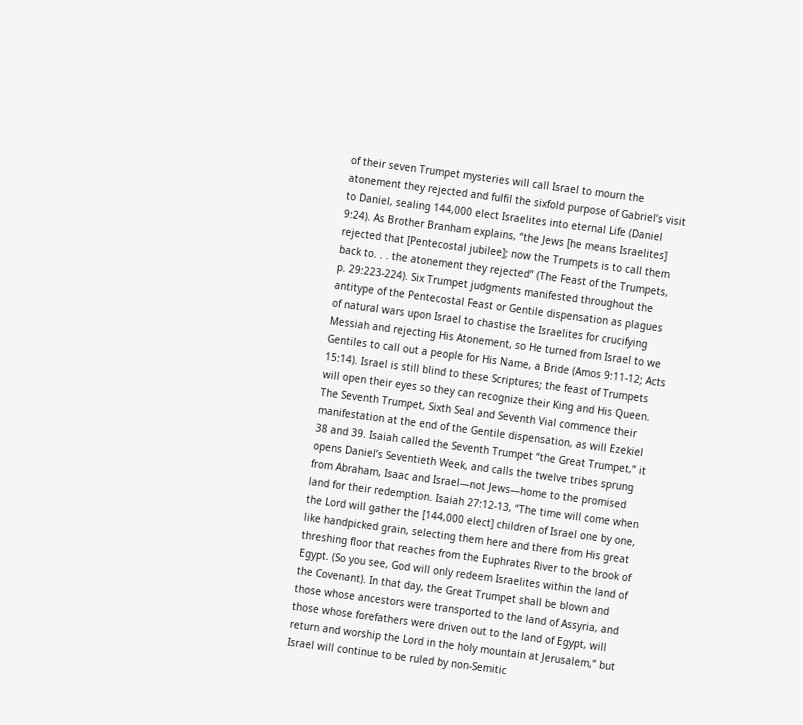of their seven Trumpet mysteries will call Israel to mourn the atonement they rejected and fulfil the sixfold purpose of Gabriel’s visit to Daniel, sealing 144,000 elect Israelites into eternal Life (Daniel 9:24). As Brother Branham explains, “the Jews [he means Israelites] rejected that [Pentecostal jubilee]; now the Trumpets is to call them back to. . . the atonement they rejected” (The Feast of the Trumpets, p. 29:223-224). Six Trumpet judgments manifested throughout the antitype of the Pentecostal Feast or Gentile dispensation as plagues of natural wars upon Israel to chastise the Israelites for crucifying Messiah and rejecting His Atonement, so He turned from Israel to we Gentiles to call out a people for His Name, a Bride (Amos 9:11-12; Acts 15:14). Israel is still blind to these Scriptures; the feast of Trumpets will open their eyes so they can recognize their King and His Queen. The Seventh Trumpet, Sixth Seal and Seventh Vial commence their manifestation at the end of the Gentile dispensation, as will Ezekiel 38 and 39. Isaiah called the Seventh Trumpet “the Great Trumpet,” it opens Daniel’s Seventieth Week, and calls the twelve tribes sprung from Abraham, Isaac and Israel—not Jews—home to the promised land for their redemption. Isaiah 27:12-13, “The time will come when the Lord will gather the [144,000 elect] children of Israel one by one, like handpicked grain, selecting them here and there from His great threshing floor that reaches from the Euphrates River to the brook of Egypt. (So you see, God will only redeem Israelites within the land of the Covenant). In that day, the Great Trumpet shall be blown and those whose ancestors were transported to the land of Assyria, and those whose forefathers were driven out to the land of Egypt, will return and worship the Lord in the holy mountain at Jerusalem,” but Israel will continue to be ruled by non-Semitic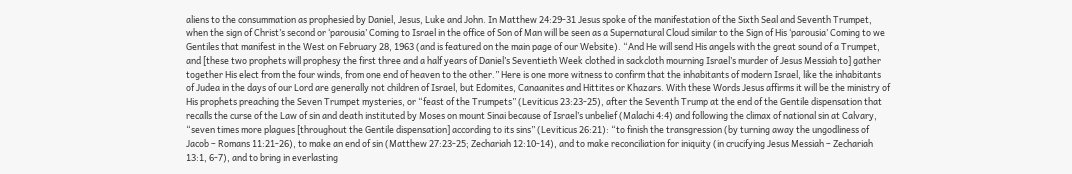aliens to the consummation as prophesied by Daniel, Jesus, Luke and John. In Matthew 24:29-31 Jesus spoke of the manifestation of the Sixth Seal and Seventh Trumpet, when the sign of Christ’s second or ‘parousia’ Coming to Israel in the office of Son of Man will be seen as a Supernatural Cloud similar to the Sign of His ‘parousia’ Coming to we Gentiles that manifest in the West on February 28, 1963 (and is featured on the main page of our Website). “And He will send His angels with the great sound of a Trumpet, and [these two prophets will prophesy the first three and a half years of Daniel’s Seventieth Week clothed in sackcloth mourning Israel’s murder of Jesus Messiah to] gather together His elect from the four winds, from one end of heaven to the other.” Here is one more witness to confirm that the inhabitants of modern Israel, like the inhabitants of Judea in the days of our Lord are generally not children of Israel, but Edomites, Canaanites and Hittites or Khazars. With these Words Jesus affirms it will be the ministry of His prophets preaching the Seven Trumpet mysteries, or “feast of the Trumpets” (Leviticus 23:23-25), after the Seventh Trump at the end of the Gentile dispensation that recalls the curse of the Law of sin and death instituted by Moses on mount Sinai because of Israel’s unbelief (Malachi 4:4) and following the climax of national sin at Calvary, “seven times more plagues [throughout the Gentile dispensation] according to its sins” (Leviticus 26:21): “to finish the transgression (by turning away the ungodliness of Jacob – Romans 11:21-26), to make an end of sin (Matthew 27:23-25; Zechariah 12:10-14), and to make reconciliation for iniquity (in crucifying Jesus Messiah – Zechariah 13:1, 6-7), and to bring in everlasting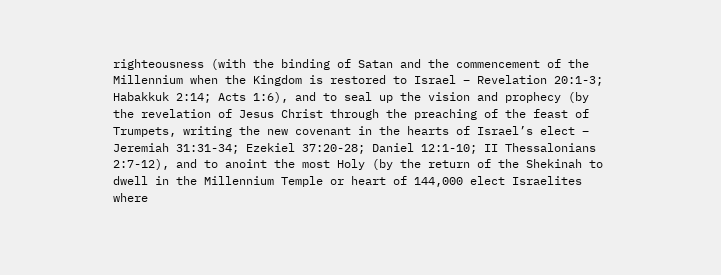righteousness (with the binding of Satan and the commencement of the Millennium when the Kingdom is restored to Israel – Revelation 20:1-3; Habakkuk 2:14; Acts 1:6), and to seal up the vision and prophecy (by the revelation of Jesus Christ through the preaching of the feast of Trumpets, writing the new covenant in the hearts of Israel’s elect – Jeremiah 31:31-34; Ezekiel 37:20-28; Daniel 12:1-10; II Thessalonians 2:7-12), and to anoint the most Holy (by the return of the Shekinah to dwell in the Millennium Temple or heart of 144,000 elect Israelites where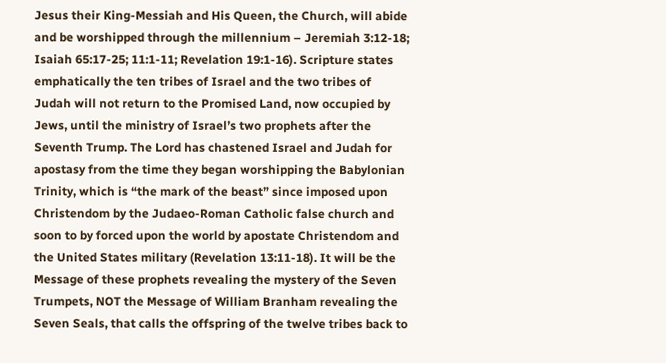Jesus their King-Messiah and His Queen, the Church, will abide and be worshipped through the millennium – Jeremiah 3:12-18; Isaiah 65:17-25; 11:1-11; Revelation 19:1-16). Scripture states emphatically the ten tribes of Israel and the two tribes of Judah will not return to the Promised Land, now occupied by Jews, until the ministry of Israel’s two prophets after the Seventh Trump. The Lord has chastened Israel and Judah for apostasy from the time they began worshipping the Babylonian Trinity, which is “the mark of the beast” since imposed upon Christendom by the Judaeo-Roman Catholic false church and soon to by forced upon the world by apostate Christendom and the United States military (Revelation 13:11-18). It will be the Message of these prophets revealing the mystery of the Seven Trumpets, NOT the Message of William Branham revealing the Seven Seals, that calls the offspring of the twelve tribes back to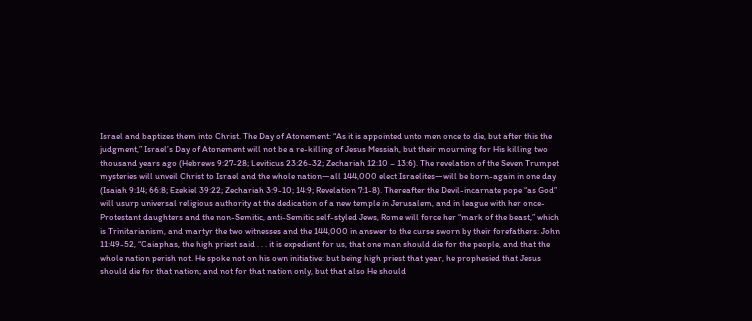Israel and baptizes them into Christ. The Day of Atonement: “As it is appointed unto men once to die, but after this the judgment,” Israel’s Day of Atonement will not be a re-killing of Jesus Messiah, but their mourning for His killing two thousand years ago (Hebrews 9:27-28; Leviticus 23:26-32; Zechariah 12:10 – 13:6). The revelation of the Seven Trumpet mysteries will unveil Christ to Israel and the whole nation—all 144,000 elect Israelites—will be born-again in one day (Isaiah 9:14; 66:8; Ezekiel 39:22; Zechariah 3:9-10; 14:9; Revelation 7:1-8). Thereafter the Devil-incarnate pope “as God” will usurp universal religious authority at the dedication of a new temple in Jerusalem, and in league with her once-Protestant daughters and the non-Semitic, anti-Semitic self-styled Jews, Rome will force her “mark of the beast,” which is Trinitarianism, and martyr the two witnesses and the 144,000 in answer to the curse sworn by their forefathers: John 11:49-52, “Caiaphas, the high priest said . . . it is expedient for us, that one man should die for the people, and that the whole nation perish not. He spoke not on his own initiative: but being high priest that year, he prophesied that Jesus should die for that nation; and not for that nation only, but that also He should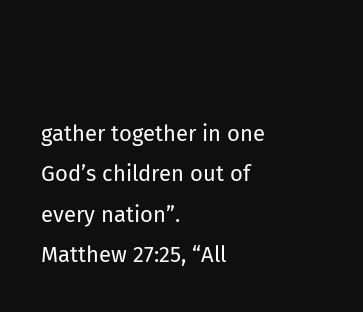gather together in one God’s children out of every nation”. Matthew 27:25, “All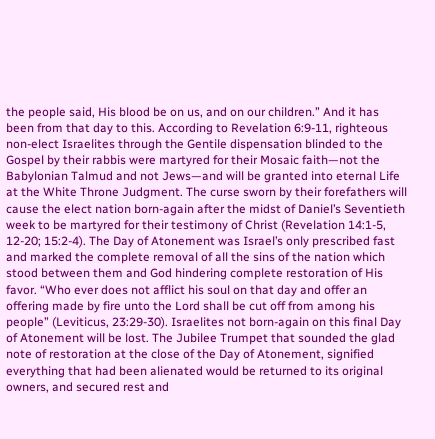the people said, His blood be on us, and on our children.” And it has been from that day to this. According to Revelation 6:9-11, righteous non-elect Israelites through the Gentile dispensation blinded to the Gospel by their rabbis were martyred for their Mosaic faith—not the Babylonian Talmud and not Jews—and will be granted into eternal Life at the White Throne Judgment. The curse sworn by their forefathers will cause the elect nation born-again after the midst of Daniel’s Seventieth week to be martyred for their testimony of Christ (Revelation 14:1-5, 12-20; 15:2-4). The Day of Atonement was Israel’s only prescribed fast and marked the complete removal of all the sins of the nation which stood between them and God hindering complete restoration of His favor. “Who ever does not afflict his soul on that day and offer an offering made by fire unto the Lord shall be cut off from among his people” (Leviticus, 23:29-30). Israelites not born-again on this final Day of Atonement will be lost. The Jubilee Trumpet that sounded the glad note of restoration at the close of the Day of Atonement, signified everything that had been alienated would be returned to its original owners, and secured rest and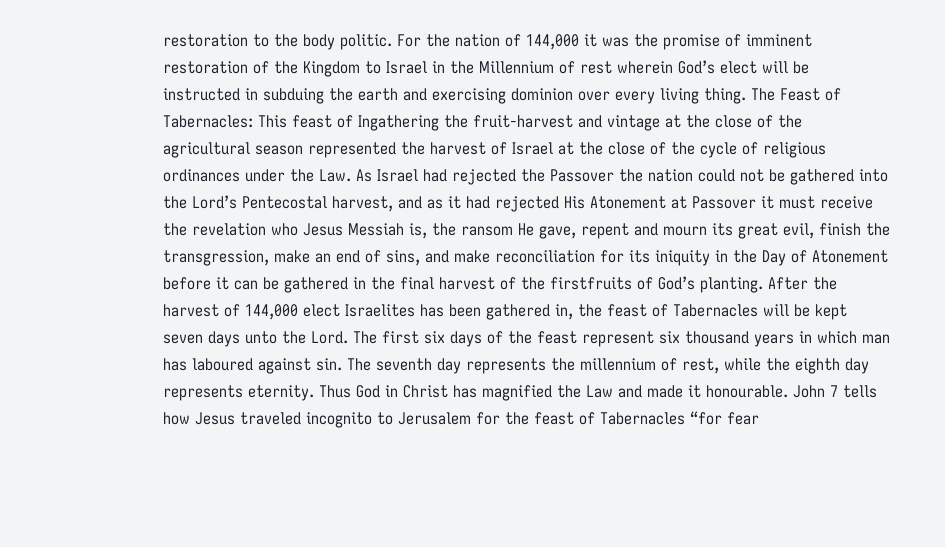restoration to the body politic. For the nation of 144,000 it was the promise of imminent restoration of the Kingdom to Israel in the Millennium of rest wherein God’s elect will be instructed in subduing the earth and exercising dominion over every living thing. The Feast of Tabernacles: This feast of Ingathering the fruit-harvest and vintage at the close of the agricultural season represented the harvest of Israel at the close of the cycle of religious ordinances under the Law. As Israel had rejected the Passover the nation could not be gathered into the Lord’s Pentecostal harvest, and as it had rejected His Atonement at Passover it must receive the revelation who Jesus Messiah is, the ransom He gave, repent and mourn its great evil, finish the transgression, make an end of sins, and make reconciliation for its iniquity in the Day of Atonement before it can be gathered in the final harvest of the firstfruits of God’s planting. After the harvest of 144,000 elect Israelites has been gathered in, the feast of Tabernacles will be kept seven days unto the Lord. The first six days of the feast represent six thousand years in which man has laboured against sin. The seventh day represents the millennium of rest, while the eighth day represents eternity. Thus God in Christ has magnified the Law and made it honourable. John 7 tells how Jesus traveled incognito to Jerusalem for the feast of Tabernacles “for fear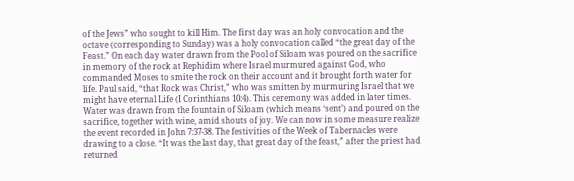of the Jews” who sought to kill Him. The first day was an holy convocation and the octave (corresponding to Sunday) was a holy convocation called “the great day of the Feast.” On each day water drawn from the Pool of Siloam was poured on the sacrifice in memory of the rock at Rephidim where Israel murmured against God, who commanded Moses to smite the rock on their account and it brought forth water for life. Paul said, “that Rock was Christ,” who was smitten by murmuring Israel that we might have eternal Life (I Corinthians 10:4). This ceremony was added in later times. Water was drawn from the fountain of Siloam (which means ‘sent’) and poured on the sacrifice, together with wine, amid shouts of joy. We can now in some measure realize the event recorded in John 7:37-38. The festivities of the Week of Tabernacles were drawing to a close. “It was the last day, that great day of the feast,” after the priest had returned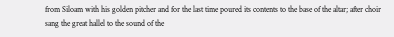from Siloam with his golden pitcher and for the last time poured its contents to the base of the altar; after choir sang the great hallel to the sound of the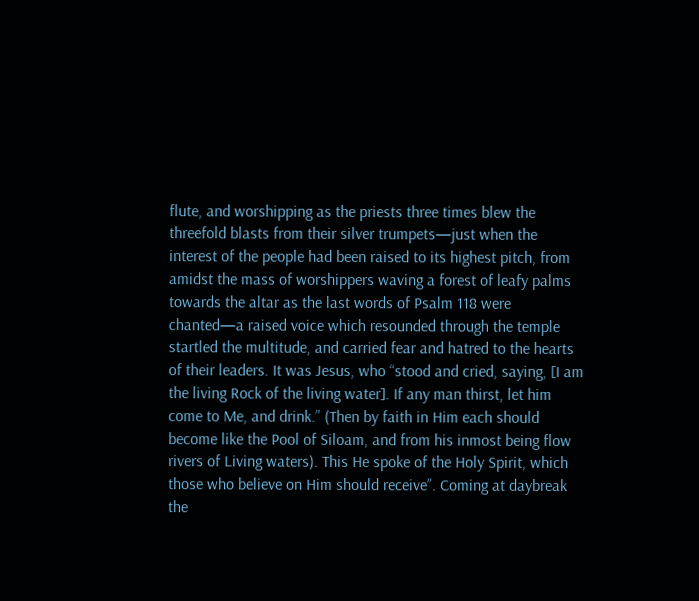flute, and worshipping as the priests three times blew the threefold blasts from their silver trumpets—just when the interest of the people had been raised to its highest pitch, from amidst the mass of worshippers waving a forest of leafy palms towards the altar as the last words of Psalm 118 were chanted—a raised voice which resounded through the temple startled the multitude, and carried fear and hatred to the hearts of their leaders. It was Jesus, who “stood and cried, saying, [I am the living Rock of the living water]. If any man thirst, let him come to Me, and drink.” (Then by faith in Him each should become like the Pool of Siloam, and from his inmost being flow rivers of Living waters). This He spoke of the Holy Spirit, which those who believe on Him should receive”. Coming at daybreak the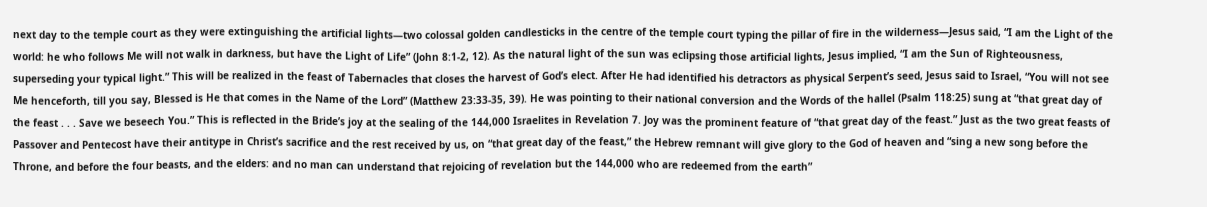next day to the temple court as they were extinguishing the artificial lights—two colossal golden candlesticks in the centre of the temple court typing the pillar of fire in the wilderness—Jesus said, “I am the Light of the world: he who follows Me will not walk in darkness, but have the Light of Life” (John 8:1-2, 12). As the natural light of the sun was eclipsing those artificial lights, Jesus implied, “I am the Sun of Righteousness, superseding your typical light.” This will be realized in the feast of Tabernacles that closes the harvest of God’s elect. After He had identified his detractors as physical Serpent’s seed, Jesus said to Israel, “You will not see Me henceforth, till you say, Blessed is He that comes in the Name of the Lord” (Matthew 23:33-35, 39). He was pointing to their national conversion and the Words of the hallel (Psalm 118:25) sung at “that great day of the feast . . . Save we beseech You.” This is reflected in the Bride’s joy at the sealing of the 144,000 Israelites in Revelation 7. Joy was the prominent feature of “that great day of the feast.” Just as the two great feasts of Passover and Pentecost have their antitype in Christ’s sacrifice and the rest received by us, on “that great day of the feast,” the Hebrew remnant will give glory to the God of heaven and “sing a new song before the Throne, and before the four beasts, and the elders: and no man can understand that rejoicing of revelation but the 144,000 who are redeemed from the earth”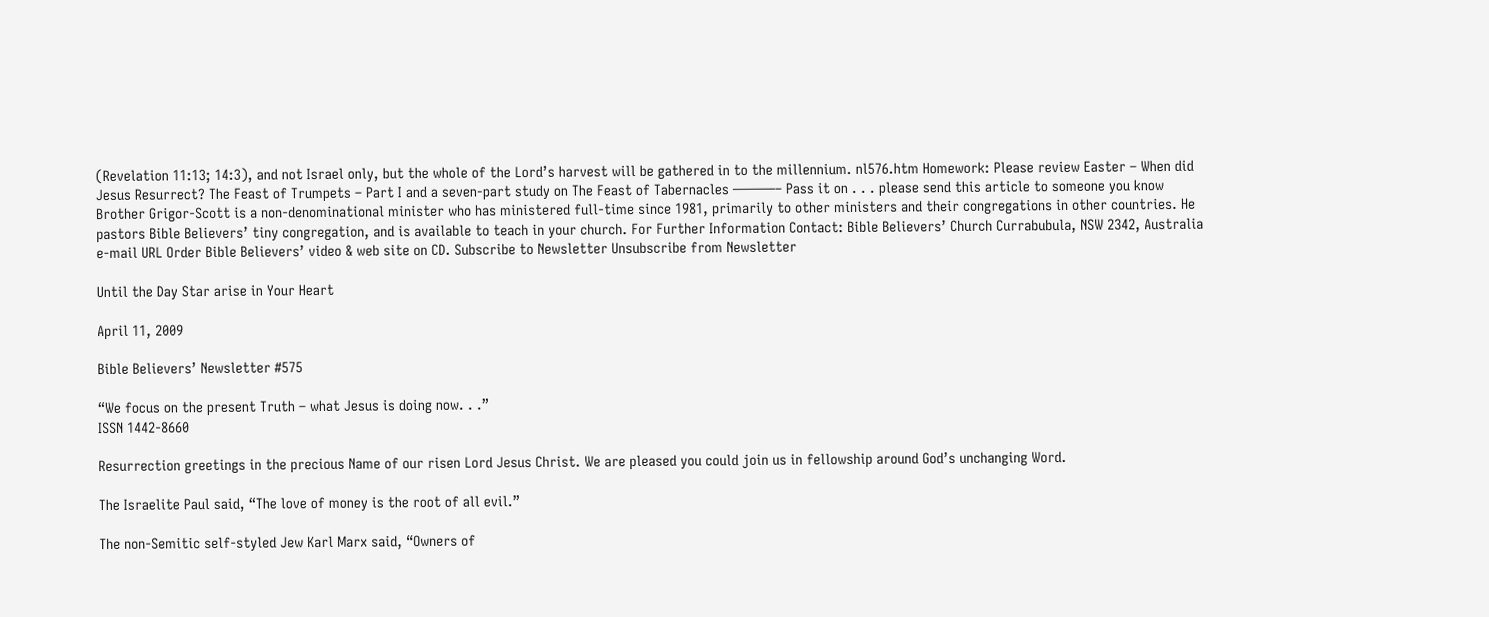(Revelation 11:13; 14:3), and not Israel only, but the whole of the Lord’s harvest will be gathered in to the millennium. nl576.htm Homework: Please review Easter – When did Jesus Resurrect? The Feast of Trumpets – Part I and a seven-part study on The Feast of Tabernacles ———– Pass it on . . . please send this article to someone you know Brother Grigor-Scott is a non-denominational minister who has ministered full-time since 1981, primarily to other ministers and their congregations in other countries. He pastors Bible Believers’ tiny congregation, and is available to teach in your church. For Further Information Contact: Bible Believers’ Church Currabubula, NSW 2342, Australia e-mail URL Order Bible Believers’ video & web site on CD. Subscribe to Newsletter Unsubscribe from Newsletter

Until the Day Star arise in Your Heart

April 11, 2009

Bible Believers’ Newsletter #575

“We focus on the present Truth – what Jesus is doing now. . .”
ISSN 1442-8660

Resurrection greetings in the precious Name of our risen Lord Jesus Christ. We are pleased you could join us in fellowship around God’s unchanging Word.

The Israelite Paul said, “The love of money is the root of all evil.”

The non-Semitic self-styled Jew Karl Marx said, “Owners of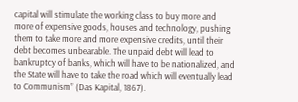capital will stimulate the working class to buy more and more of expensive goods, houses and technology, pushing them to take more and more expensive credits, until their debt becomes unbearable. The unpaid debt will lead to bankruptcy of banks, which will have to be nationalized, and the State will have to take the road which will eventually lead to Communism” (Das Kapital, 1867).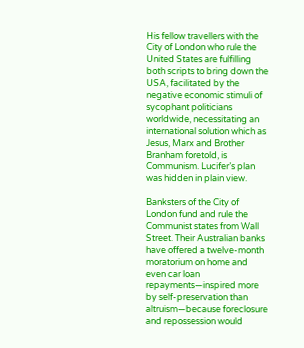His fellow travellers with the City of London who rule the United States are fulfilling both scripts to bring down the USA, facilitated by the negative economic stimuli of sycophant politicians worldwide, necessitating an international solution which as Jesus, Marx and Brother Branham foretold, is Communism. Lucifer’s plan was hidden in plain view.

Banksters of the City of London fund and rule the Communist states from Wall Street. Their Australian banks have offered a twelve-month moratorium on home and even car loan repayments—inspired more by self-preservation than altruism—because foreclosure and repossession would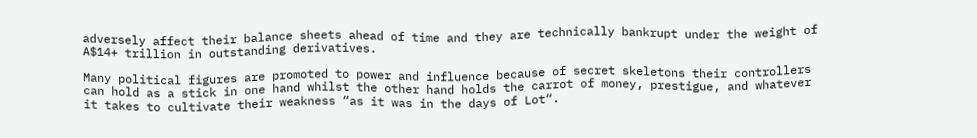adversely affect their balance sheets ahead of time and they are technically bankrupt under the weight of A$14+ trillion in outstanding derivatives.

Many political figures are promoted to power and influence because of secret skeletons their controllers can hold as a stick in one hand whilst the other hand holds the carrot of money, prestigue, and whatever it takes to cultivate their weakness “as it was in the days of Lot“.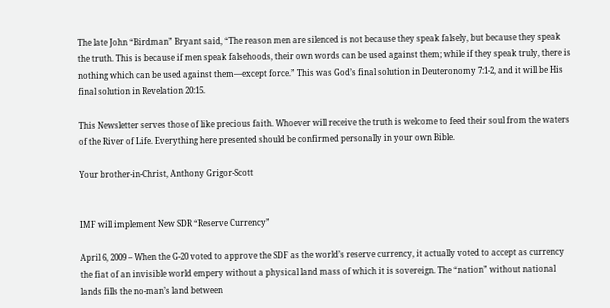The late John “Birdman” Bryant said, “The reason men are silenced is not because they speak falsely, but because they speak the truth. This is because if men speak falsehoods, their own words can be used against them; while if they speak truly, there is nothing which can be used against them—except force.” This was God’s final solution in Deuteronomy 7:1-2, and it will be His final solution in Revelation 20:15.

This Newsletter serves those of like precious faith. Whoever will receive the truth is welcome to feed their soul from the waters of the River of Life. Everything here presented should be confirmed personally in your own Bible.

Your brother-in-Christ, Anthony Grigor-Scott


IMF will implement New SDR “Reserve Currency”

April 6, 2009 – When the G-20 voted to approve the SDF as the world’s reserve currency, it actually voted to accept as currency the fiat of an invisible world empery without a physical land mass of which it is sovereign. The “nation” without national lands fills the no-man’s land between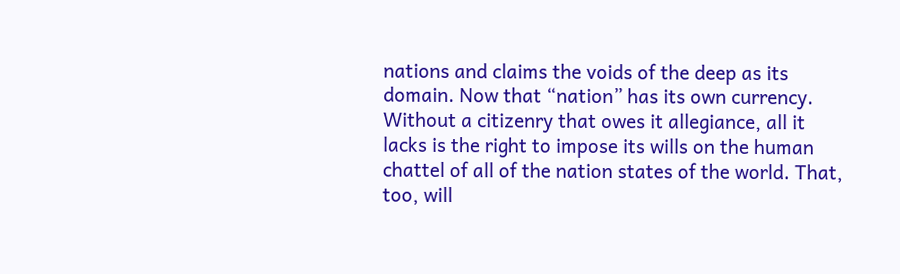nations and claims the voids of the deep as its domain. Now that “nation” has its own currency. Without a citizenry that owes it allegiance, all it lacks is the right to impose its wills on the human chattel of all of the nation states of the world. That, too, will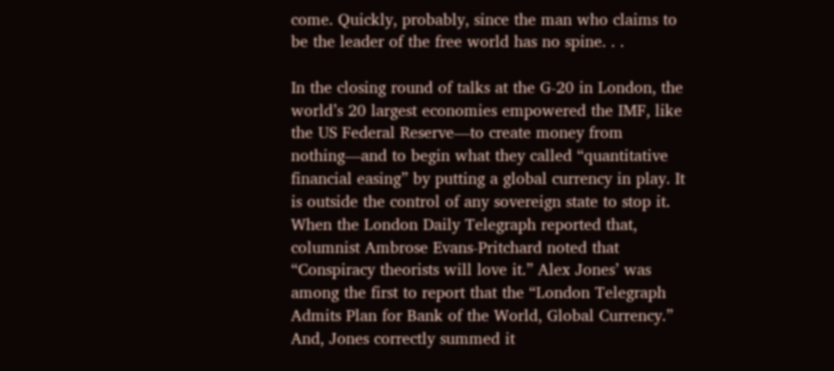come. Quickly, probably, since the man who claims to be the leader of the free world has no spine. . .

In the closing round of talks at the G-20 in London, the world’s 20 largest economies empowered the IMF, like the US Federal Reserve—to create money from nothing—and to begin what they called “quantitative financial easing” by putting a global currency in play. It is outside the control of any sovereign state to stop it. When the London Daily Telegraph reported that, columnist Ambrose Evans-Pritchard noted that “Conspiracy theorists will love it.” Alex Jones’ was among the first to report that the “London Telegraph Admits Plan for Bank of the World, Global Currency.” And, Jones correctly summed it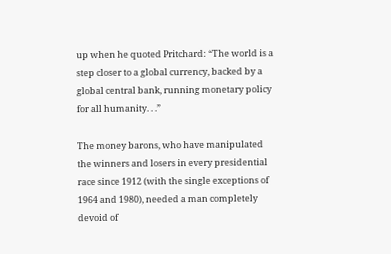up when he quoted Pritchard: “The world is a step closer to a global currency, backed by a global central bank, running monetary policy for all humanity. . .”

The money barons, who have manipulated the winners and losers in every presidential race since 1912 (with the single exceptions of 1964 and 1980), needed a man completely devoid of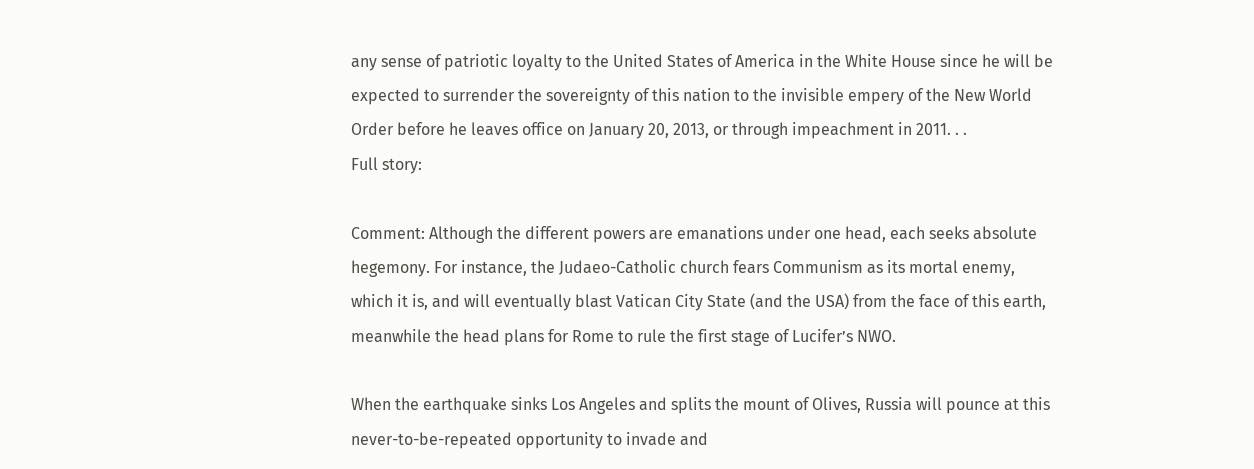any sense of patriotic loyalty to the United States of America in the White House since he will be expected to surrender the sovereignty of this nation to the invisible empery of the New World Order before he leaves office on January 20, 2013, or through impeachment in 2011. . .
Full story:

Comment: Although the different powers are emanations under one head, each seeks absolute hegemony. For instance, the Judaeo-Catholic church fears Communism as its mortal enemy, which it is, and will eventually blast Vatican City State (and the USA) from the face of this earth, meanwhile the head plans for Rome to rule the first stage of Lucifer’s NWO.

When the earthquake sinks Los Angeles and splits the mount of Olives, Russia will pounce at this never-to-be-repeated opportunity to invade and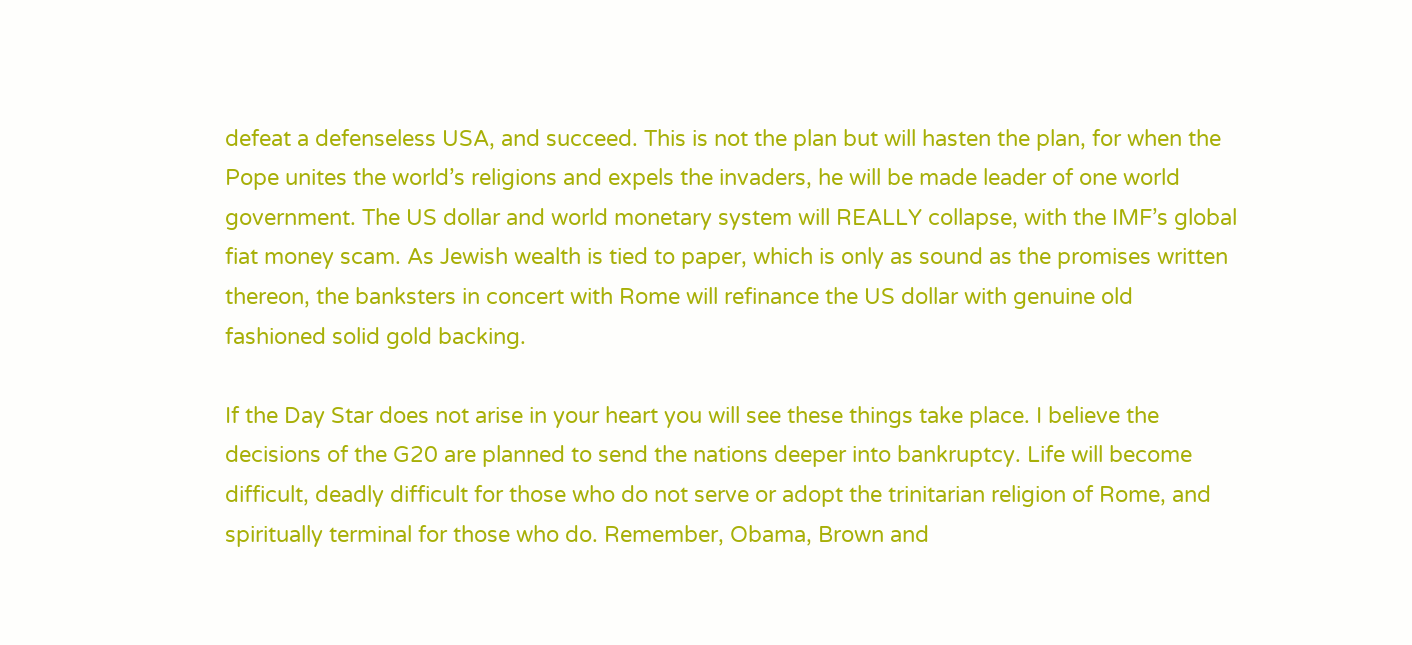defeat a defenseless USA, and succeed. This is not the plan but will hasten the plan, for when the Pope unites the world’s religions and expels the invaders, he will be made leader of one world government. The US dollar and world monetary system will REALLY collapse, with the IMF’s global fiat money scam. As Jewish wealth is tied to paper, which is only as sound as the promises written thereon, the banksters in concert with Rome will refinance the US dollar with genuine old fashioned solid gold backing.

If the Day Star does not arise in your heart you will see these things take place. I believe the decisions of the G20 are planned to send the nations deeper into bankruptcy. Life will become difficult, deadly difficult for those who do not serve or adopt the trinitarian religion of Rome, and spiritually terminal for those who do. Remember, Obama, Brown and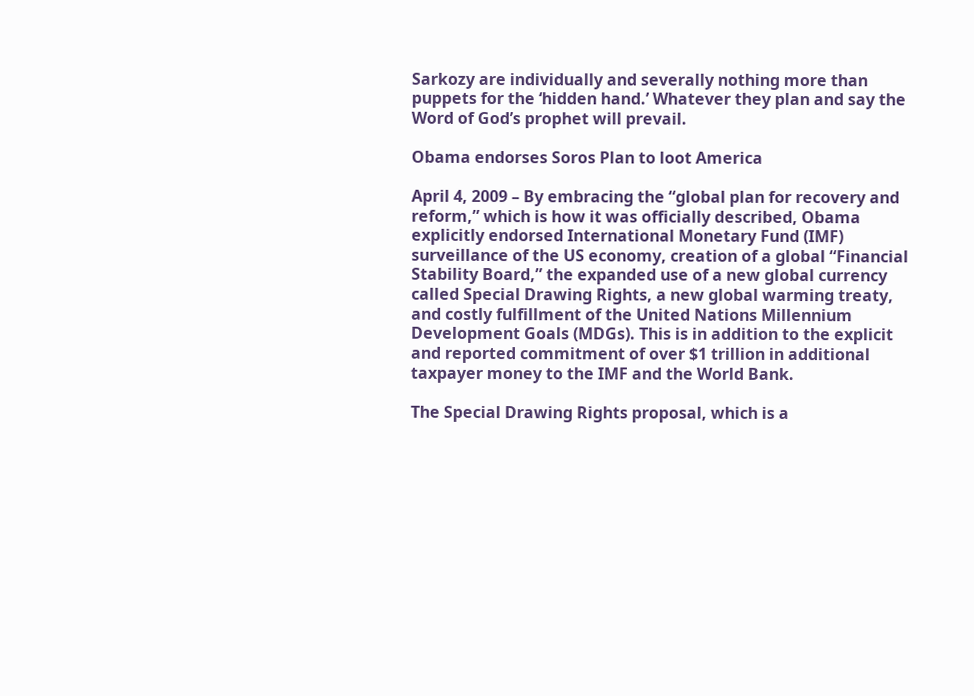Sarkozy are individually and severally nothing more than puppets for the ‘hidden hand.’ Whatever they plan and say the Word of God’s prophet will prevail.

Obama endorses Soros Plan to loot America

April 4, 2009 – By embracing the “global plan for recovery and reform,” which is how it was officially described, Obama explicitly endorsed International Monetary Fund (IMF) surveillance of the US economy, creation of a global “Financial Stability Board,” the expanded use of a new global currency called Special Drawing Rights, a new global warming treaty, and costly fulfillment of the United Nations Millennium Development Goals (MDGs). This is in addition to the explicit and reported commitment of over $1 trillion in additional taxpayer money to the IMF and the World Bank.

The Special Drawing Rights proposal, which is a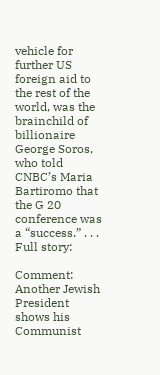vehicle for further US foreign aid to the rest of the world, was the brainchild of billionaire George Soros, who told CNBC’s Maria Bartiromo that the G 20 conference was a “success.” . . .
Full story:

Comment: Another Jewish President shows his Communist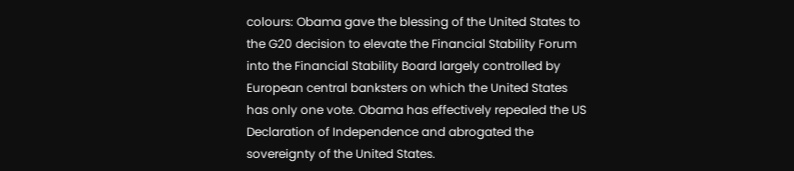colours: Obama gave the blessing of the United States to the G20 decision to elevate the Financial Stability Forum into the Financial Stability Board largely controlled by European central banksters on which the United States has only one vote. Obama has effectively repealed the US Declaration of Independence and abrogated the sovereignty of the United States.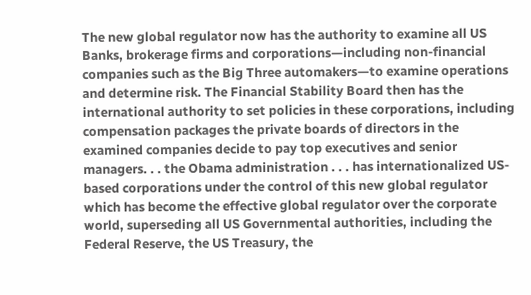The new global regulator now has the authority to examine all US Banks, brokerage firms and corporations—including non-financial companies such as the Big Three automakers—to examine operations and determine risk. The Financial Stability Board then has the international authority to set policies in these corporations, including compensation packages the private boards of directors in the examined companies decide to pay top executives and senior managers. . . the Obama administration . . . has internationalized US-based corporations under the control of this new global regulator which has become the effective global regulator over the corporate world, superseding all US Governmental authorities, including the Federal Reserve, the US Treasury, the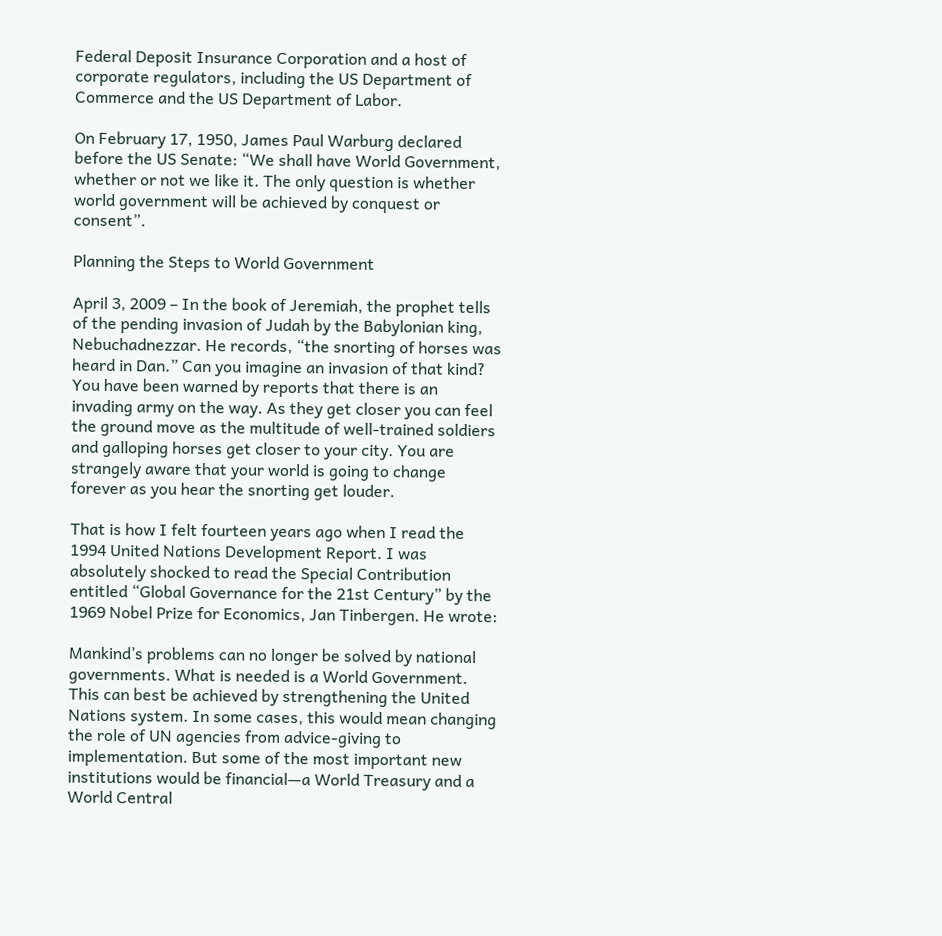Federal Deposit Insurance Corporation and a host of corporate regulators, including the US Department of Commerce and the US Department of Labor.

On February 17, 1950, James Paul Warburg declared before the US Senate: “We shall have World Government, whether or not we like it. The only question is whether world government will be achieved by conquest or consent”.

Planning the Steps to World Government

April 3, 2009 – In the book of Jeremiah, the prophet tells of the pending invasion of Judah by the Babylonian king, Nebuchadnezzar. He records, “the snorting of horses was heard in Dan.” Can you imagine an invasion of that kind? You have been warned by reports that there is an invading army on the way. As they get closer you can feel the ground move as the multitude of well-trained soldiers and galloping horses get closer to your city. You are strangely aware that your world is going to change forever as you hear the snorting get louder.

That is how I felt fourteen years ago when I read the 1994 United Nations Development Report. I was absolutely shocked to read the Special Contribution entitled “Global Governance for the 21st Century” by the 1969 Nobel Prize for Economics, Jan Tinbergen. He wrote:

Mankind’s problems can no longer be solved by national governments. What is needed is a World Government. This can best be achieved by strengthening the United Nations system. In some cases, this would mean changing the role of UN agencies from advice-giving to implementation. But some of the most important new institutions would be financial—a World Treasury and a World Central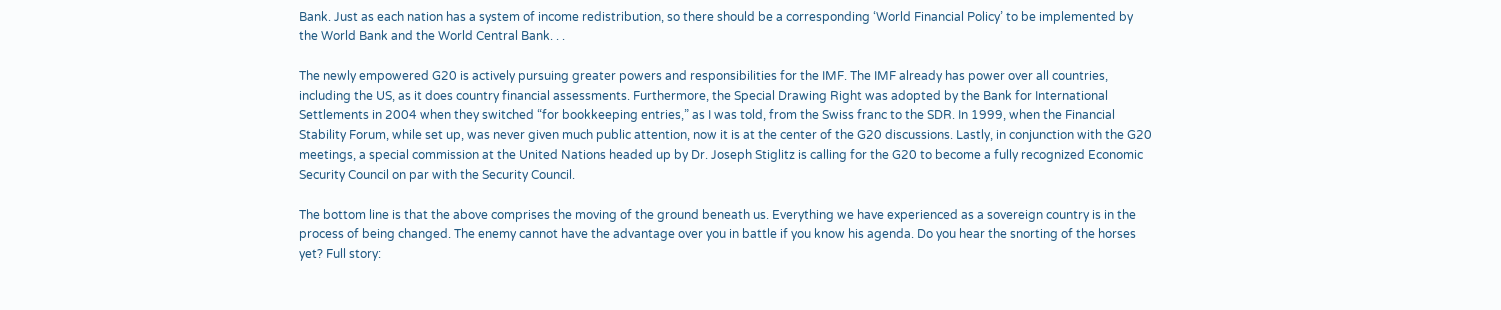Bank. Just as each nation has a system of income redistribution, so there should be a corresponding ‘World Financial Policy’ to be implemented by the World Bank and the World Central Bank. . .

The newly empowered G20 is actively pursuing greater powers and responsibilities for the IMF. The IMF already has power over all countries, including the US, as it does country financial assessments. Furthermore, the Special Drawing Right was adopted by the Bank for International Settlements in 2004 when they switched “for bookkeeping entries,” as I was told, from the Swiss franc to the SDR. In 1999, when the Financial Stability Forum, while set up, was never given much public attention, now it is at the center of the G20 discussions. Lastly, in conjunction with the G20 meetings, a special commission at the United Nations headed up by Dr. Joseph Stiglitz is calling for the G20 to become a fully recognized Economic Security Council on par with the Security Council.

The bottom line is that the above comprises the moving of the ground beneath us. Everything we have experienced as a sovereign country is in the process of being changed. The enemy cannot have the advantage over you in battle if you know his agenda. Do you hear the snorting of the horses yet? Full story: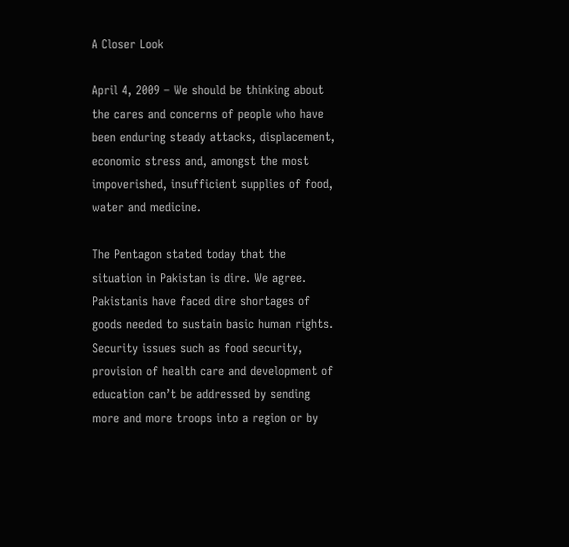A Closer Look

April 4, 2009 – We should be thinking about the cares and concerns of people who have been enduring steady attacks, displacement, economic stress and, amongst the most impoverished, insufficient supplies of food, water and medicine.

The Pentagon stated today that the situation in Pakistan is dire. We agree. Pakistanis have faced dire shortages of goods needed to sustain basic human rights. Security issues such as food security, provision of health care and development of education can’t be addressed by sending more and more troops into a region or by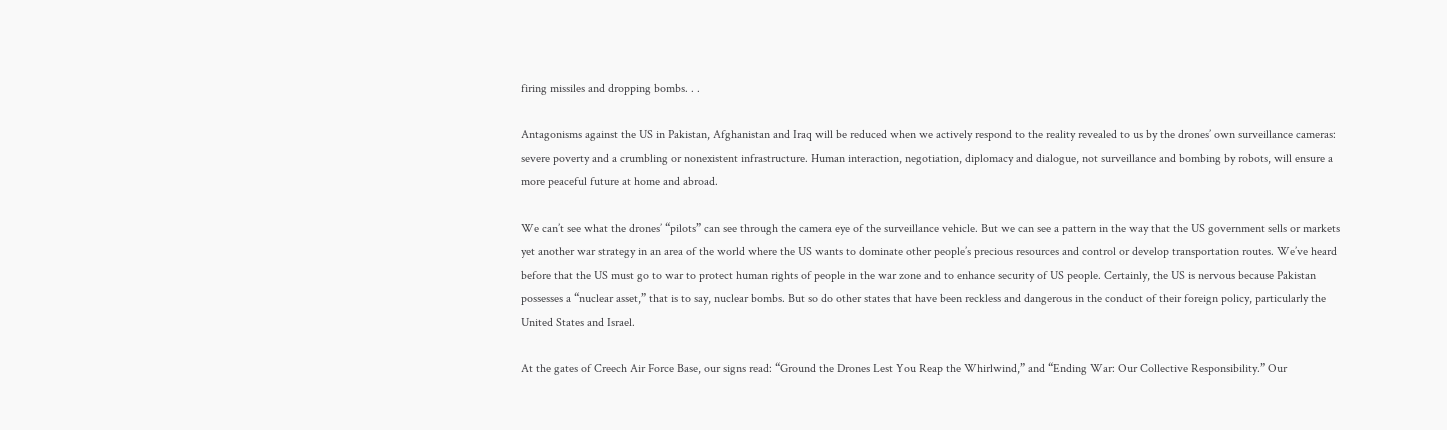firing missiles and dropping bombs. . .

Antagonisms against the US in Pakistan, Afghanistan and Iraq will be reduced when we actively respond to the reality revealed to us by the drones’ own surveillance cameras: severe poverty and a crumbling or nonexistent infrastructure. Human interaction, negotiation, diplomacy and dialogue, not surveillance and bombing by robots, will ensure a more peaceful future at home and abroad.

We can’t see what the drones’ “pilots” can see through the camera eye of the surveillance vehicle. But we can see a pattern in the way that the US government sells or markets yet another war strategy in an area of the world where the US wants to dominate other people’s precious resources and control or develop transportation routes. We’ve heard before that the US must go to war to protect human rights of people in the war zone and to enhance security of US people. Certainly, the US is nervous because Pakistan possesses a “nuclear asset,” that is to say, nuclear bombs. But so do other states that have been reckless and dangerous in the conduct of their foreign policy, particularly the United States and Israel.

At the gates of Creech Air Force Base, our signs read: “Ground the Drones Lest You Reap the Whirlwind,” and “Ending War: Our Collective Responsibility.” Our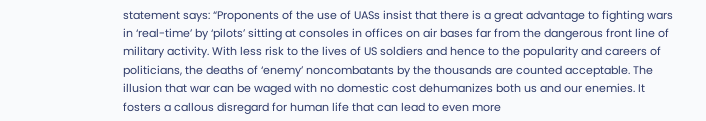statement says: “Proponents of the use of UASs insist that there is a great advantage to fighting wars in ‘real-time’ by ‘pilots’ sitting at consoles in offices on air bases far from the dangerous front line of military activity. With less risk to the lives of US soldiers and hence to the popularity and careers of politicians, the deaths of ‘enemy’ noncombatants by the thousands are counted acceptable. The illusion that war can be waged with no domestic cost dehumanizes both us and our enemies. It fosters a callous disregard for human life that can lead to even more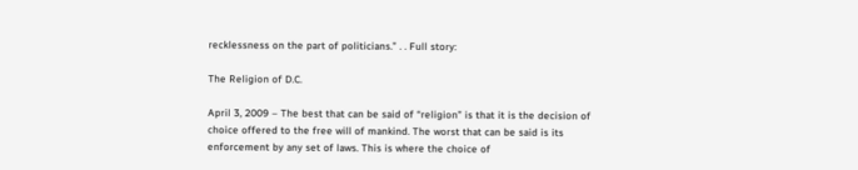recklessness on the part of politicians.” . . Full story:

The Religion of D.C.

April 3, 2009 – The best that can be said of “religion” is that it is the decision of choice offered to the free will of mankind. The worst that can be said is its enforcement by any set of laws. This is where the choice of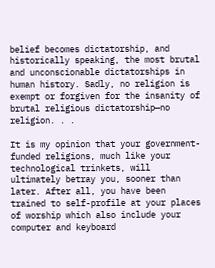belief becomes dictatorship, and historically speaking, the most brutal and unconscionable dictatorships in human history. Sadly, no religion is exempt or forgiven for the insanity of brutal religious dictatorship—no religion. . .

It is my opinion that your government-funded religions, much like your technological trinkets, will ultimately betray you, sooner than later. After all, you have been trained to self-profile at your places of worship which also include your computer and keyboard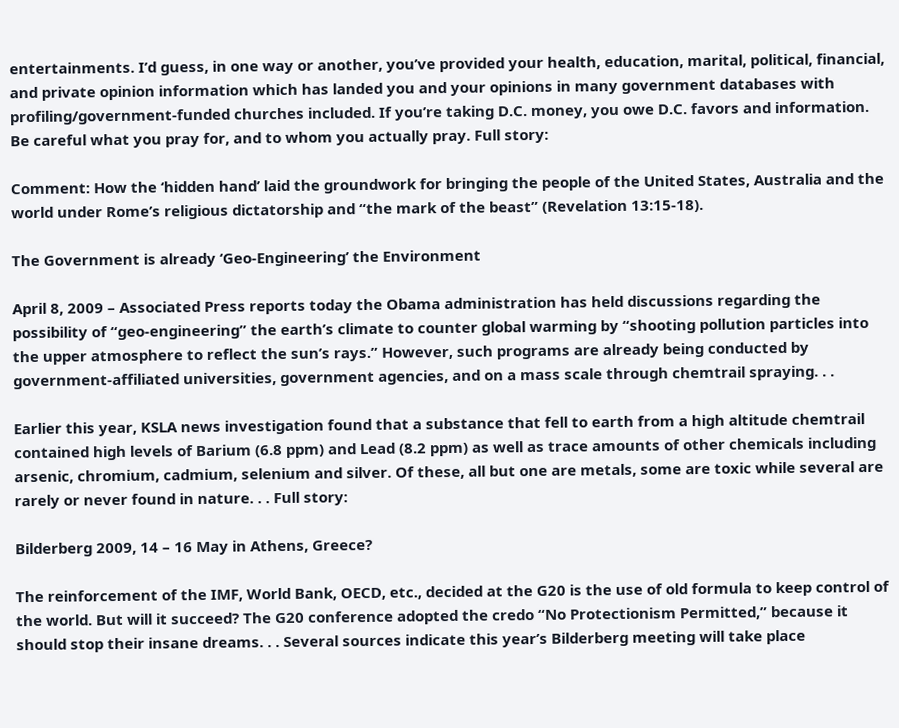entertainments. I’d guess, in one way or another, you’ve provided your health, education, marital, political, financial, and private opinion information which has landed you and your opinions in many government databases with profiling/government-funded churches included. If you’re taking D.C. money, you owe D.C. favors and information. Be careful what you pray for, and to whom you actually pray. Full story:

Comment: How the ‘hidden hand’ laid the groundwork for bringing the people of the United States, Australia and the world under Rome’s religious dictatorship and “the mark of the beast” (Revelation 13:15-18).

The Government is already ‘Geo-Engineering’ the Environment

April 8, 2009 – Associated Press reports today the Obama administration has held discussions regarding the possibility of “geo-engineering” the earth’s climate to counter global warming by “shooting pollution particles into the upper atmosphere to reflect the sun’s rays.” However, such programs are already being conducted by government-affiliated universities, government agencies, and on a mass scale through chemtrail spraying. . .

Earlier this year, KSLA news investigation found that a substance that fell to earth from a high altitude chemtrail contained high levels of Barium (6.8 ppm) and Lead (8.2 ppm) as well as trace amounts of other chemicals including arsenic, chromium, cadmium, selenium and silver. Of these, all but one are metals, some are toxic while several are rarely or never found in nature. . . Full story:

Bilderberg 2009, 14 – 16 May in Athens, Greece?

The reinforcement of the IMF, World Bank, OECD, etc., decided at the G20 is the use of old formula to keep control of the world. But will it succeed? The G20 conference adopted the credo “No Protectionism Permitted,” because it should stop their insane dreams. . . Several sources indicate this year’s Bilderberg meeting will take place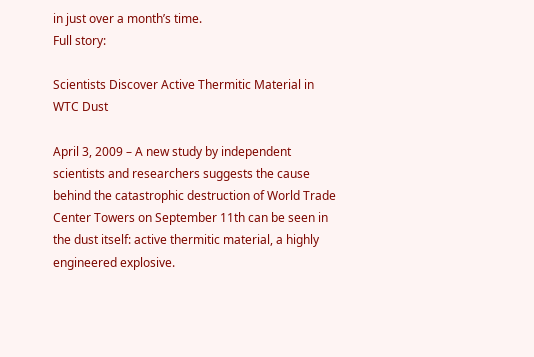in just over a month’s time.
Full story:

Scientists Discover Active Thermitic Material in WTC Dust

April 3, 2009 – A new study by independent scientists and researchers suggests the cause behind the catastrophic destruction of World Trade Center Towers on September 11th can be seen in the dust itself: active thermitic material, a highly engineered explosive.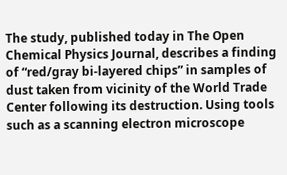The study, published today in The Open Chemical Physics Journal, describes a finding of “red/gray bi-layered chips” in samples of dust taken from vicinity of the World Trade Center following its destruction. Using tools such as a scanning electron microscope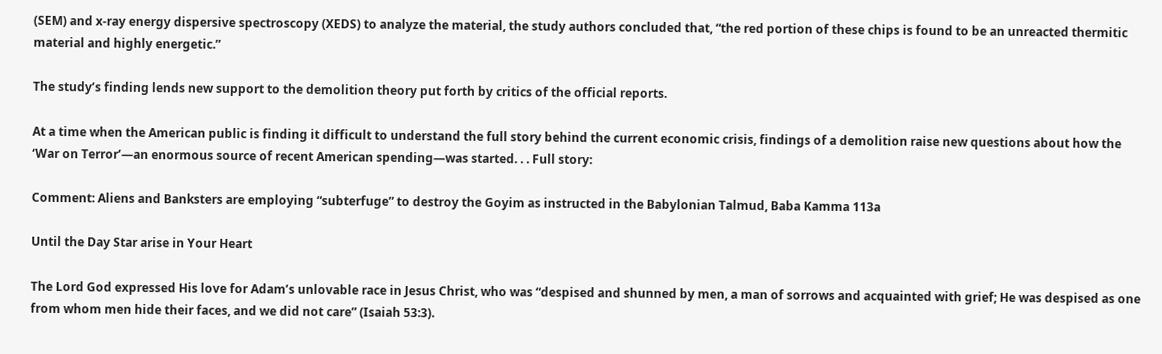(SEM) and x-ray energy dispersive spectroscopy (XEDS) to analyze the material, the study authors concluded that, “the red portion of these chips is found to be an unreacted thermitic material and highly energetic.”

The study’s finding lends new support to the demolition theory put forth by critics of the official reports.

At a time when the American public is finding it difficult to understand the full story behind the current economic crisis, findings of a demolition raise new questions about how the ‘War on Terror’—an enormous source of recent American spending—was started. . . Full story:

Comment: Aliens and Banksters are employing “subterfuge” to destroy the Goyim as instructed in the Babylonian Talmud, Baba Kamma 113a

Until the Day Star arise in Your Heart

The Lord God expressed His love for Adam’s unlovable race in Jesus Christ, who was “despised and shunned by men, a man of sorrows and acquainted with grief; He was despised as one from whom men hide their faces, and we did not care” (Isaiah 53:3).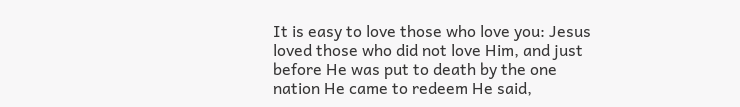It is easy to love those who love you: Jesus loved those who did not love Him, and just before He was put to death by the one nation He came to redeem He said,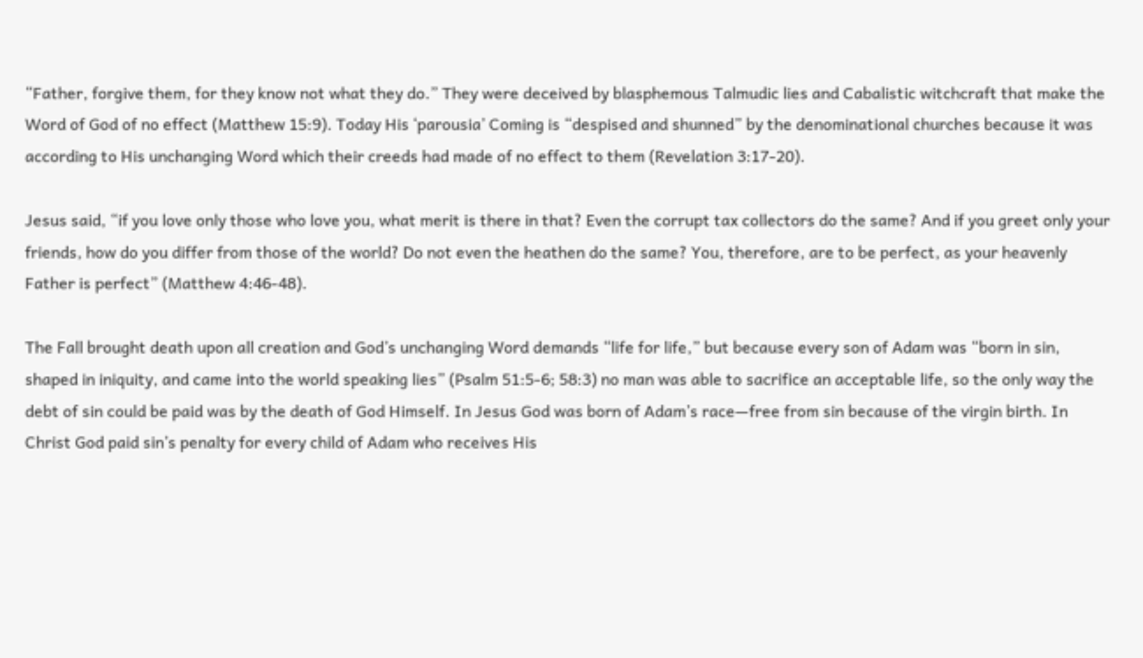“Father, forgive them, for they know not what they do.” They were deceived by blasphemous Talmudic lies and Cabalistic witchcraft that make the Word of God of no effect (Matthew 15:9). Today His ‘parousia’ Coming is “despised and shunned” by the denominational churches because it was according to His unchanging Word which their creeds had made of no effect to them (Revelation 3:17-20).

Jesus said, “if you love only those who love you, what merit is there in that? Even the corrupt tax collectors do the same? And if you greet only your friends, how do you differ from those of the world? Do not even the heathen do the same? You, therefore, are to be perfect, as your heavenly Father is perfect” (Matthew 4:46-48).

The Fall brought death upon all creation and God’s unchanging Word demands “life for life,” but because every son of Adam was “born in sin, shaped in iniquity, and came into the world speaking lies” (Psalm 51:5-6; 58:3) no man was able to sacrifice an acceptable life, so the only way the debt of sin could be paid was by the death of God Himself. In Jesus God was born of Adam’s race—free from sin because of the virgin birth. In Christ God paid sin’s penalty for every child of Adam who receives His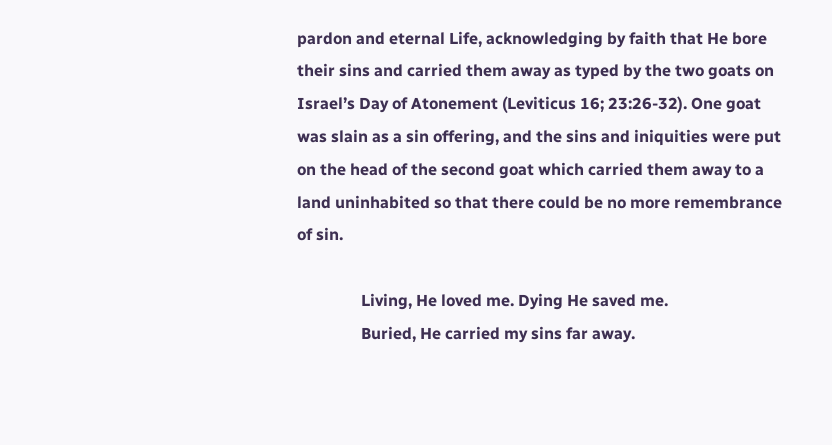pardon and eternal Life, acknowledging by faith that He bore their sins and carried them away as typed by the two goats on Israel’s Day of Atonement (Leviticus 16; 23:26-32). One goat was slain as a sin offering, and the sins and iniquities were put on the head of the second goat which carried them away to a land uninhabited so that there could be no more remembrance of sin.

                Living, He loved me. Dying He saved me.
                Buried, He carried my sins far away.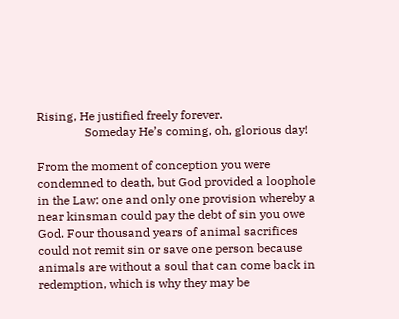Rising, He justified freely forever.
                Someday He’s coming, oh, glorious day!

From the moment of conception you were condemned to death, but God provided a loophole in the Law: one and only one provision whereby a near kinsman could pay the debt of sin you owe God. Four thousand years of animal sacrifices could not remit sin or save one person because animals are without a soul that can come back in redemption, which is why they may be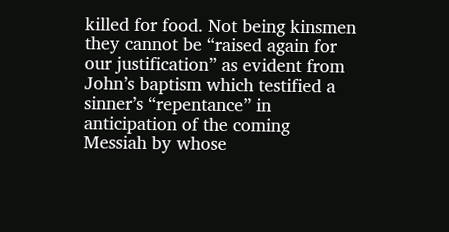killed for food. Not being kinsmen they cannot be “raised again for our justification” as evident from John’s baptism which testified a sinner’s “repentance” in anticipation of the coming Messiah by whose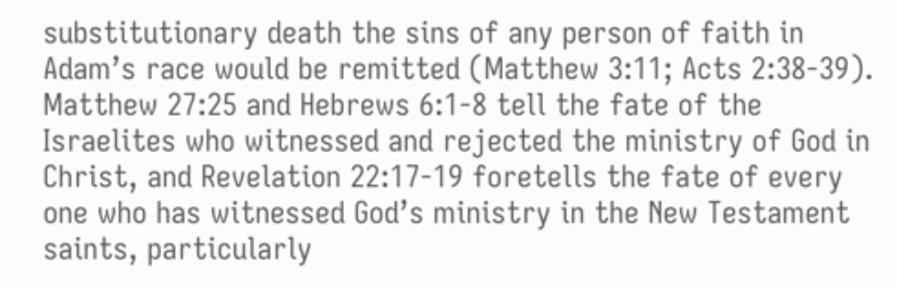substitutionary death the sins of any person of faith in Adam’s race would be remitted (Matthew 3:11; Acts 2:38-39). Matthew 27:25 and Hebrews 6:1-8 tell the fate of the Israelites who witnessed and rejected the ministry of God in Christ, and Revelation 22:17-19 foretells the fate of every one who has witnessed God’s ministry in the New Testament saints, particularly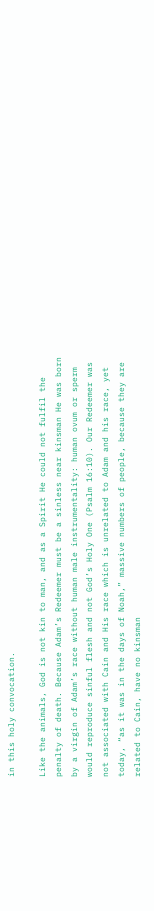in this holy convocation.

Like the animals, God is not kin to man, and as a Spirit He could not fulfil the penalty of death. Because Adam’s Redeemer must be a sinless near kinsman He was born by a virgin of Adam’s race without human male instrumentality: human ovum or sperm would reproduce sinful flesh and not God’s Holy One (Psalm 16:10). Our Redeemer was not associated with Cain and His race which is unrelated to Adam and his race, yet today, “as it was in the days of Noah,” massive numbers of people, because they are related to Cain, have no kinsman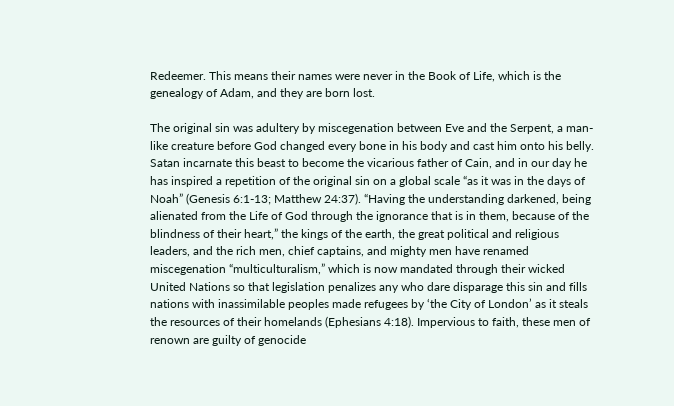Redeemer. This means their names were never in the Book of Life, which is the genealogy of Adam, and they are born lost.

The original sin was adultery by miscegenation between Eve and the Serpent, a man-like creature before God changed every bone in his body and cast him onto his belly. Satan incarnate this beast to become the vicarious father of Cain, and in our day he has inspired a repetition of the original sin on a global scale “as it was in the days of Noah” (Genesis 6:1-13; Matthew 24:37). “Having the understanding darkened, being alienated from the Life of God through the ignorance that is in them, because of the blindness of their heart,” the kings of the earth, the great political and religious leaders, and the rich men, chief captains, and mighty men have renamed miscegenation “multiculturalism,” which is now mandated through their wicked United Nations so that legislation penalizes any who dare disparage this sin and fills nations with inassimilable peoples made refugees by ‘the City of London’ as it steals the resources of their homelands (Ephesians 4:18). Impervious to faith, these men of renown are guilty of genocide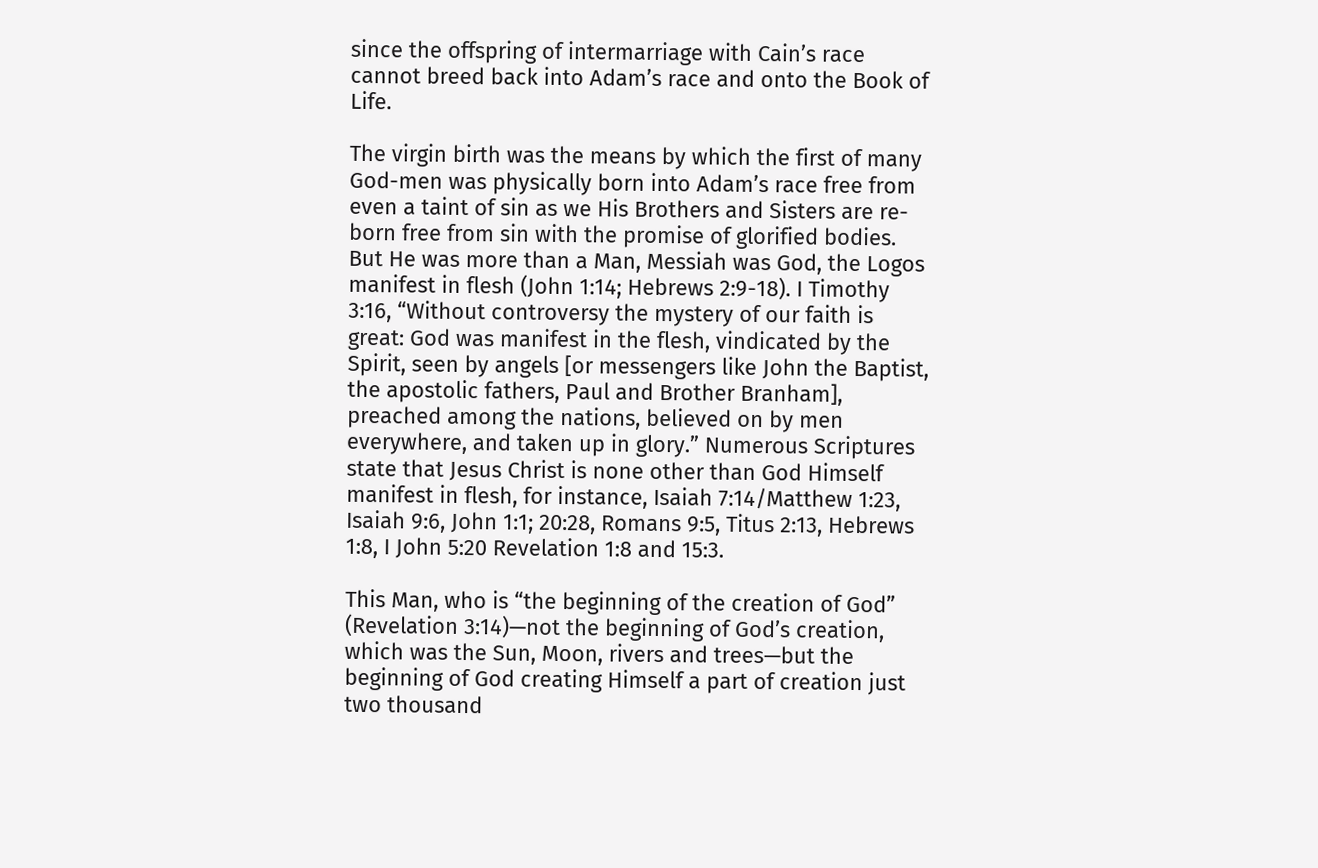since the offspring of intermarriage with Cain’s race cannot breed back into Adam’s race and onto the Book of Life.

The virgin birth was the means by which the first of many God-men was physically born into Adam’s race free from even a taint of sin as we His Brothers and Sisters are re-born free from sin with the promise of glorified bodies. But He was more than a Man, Messiah was God, the Logos manifest in flesh (John 1:14; Hebrews 2:9-18). I Timothy 3:16, “Without controversy the mystery of our faith is great: God was manifest in the flesh, vindicated by the Spirit, seen by angels [or messengers like John the Baptist, the apostolic fathers, Paul and Brother Branham], preached among the nations, believed on by men everywhere, and taken up in glory.” Numerous Scriptures state that Jesus Christ is none other than God Himself manifest in flesh, for instance, Isaiah 7:14/Matthew 1:23, Isaiah 9:6, John 1:1; 20:28, Romans 9:5, Titus 2:13, Hebrews 1:8, I John 5:20 Revelation 1:8 and 15:3.

This Man, who is “the beginning of the creation of God” (Revelation 3:14)—not the beginning of God’s creation, which was the Sun, Moon, rivers and trees—but the beginning of God creating Himself a part of creation just two thousand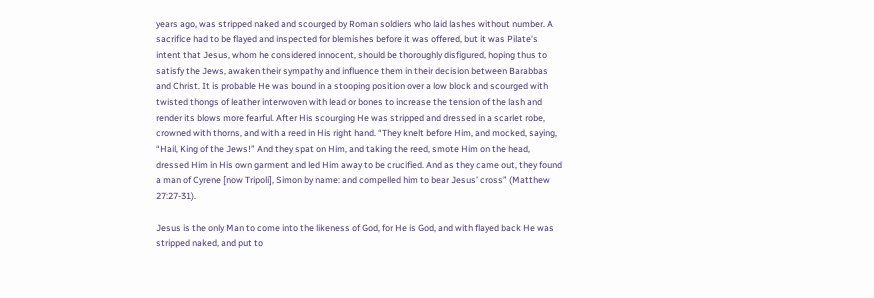years ago, was stripped naked and scourged by Roman soldiers who laid lashes without number. A sacrifice had to be flayed and inspected for blemishes before it was offered, but it was Pilate’s intent that Jesus, whom he considered innocent, should be thoroughly disfigured, hoping thus to satisfy the Jews, awaken their sympathy and influence them in their decision between Barabbas and Christ. It is probable He was bound in a stooping position over a low block and scourged with twisted thongs of leather interwoven with lead or bones to increase the tension of the lash and render its blows more fearful. After His scourging He was stripped and dressed in a scarlet robe, crowned with thorns, and with a reed in His right hand. “They knelt before Him, and mocked, saying, “Hail, King of the Jews!” And they spat on Him, and taking the reed, smote Him on the head, dressed Him in His own garment and led Him away to be crucified. And as they came out, they found a man of Cyrene [now Tripoli], Simon by name: and compelled him to bear Jesus’ cross” (Matthew 27:27-31).

Jesus is the only Man to come into the likeness of God, for He is God, and with flayed back He was stripped naked, and put to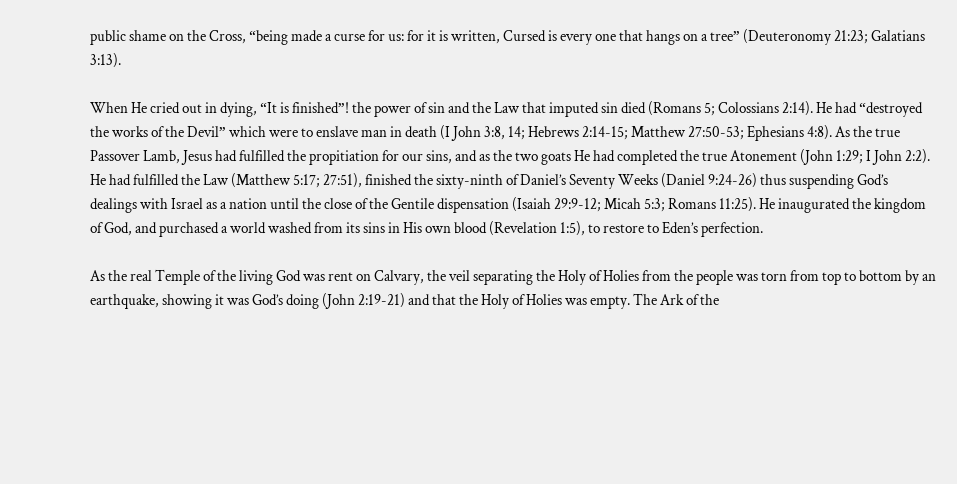public shame on the Cross, “being made a curse for us: for it is written, Cursed is every one that hangs on a tree” (Deuteronomy 21:23; Galatians 3:13).

When He cried out in dying, “It is finished”! the power of sin and the Law that imputed sin died (Romans 5; Colossians 2:14). He had “destroyed the works of the Devil” which were to enslave man in death (I John 3:8, 14; Hebrews 2:14-15; Matthew 27:50-53; Ephesians 4:8). As the true Passover Lamb, Jesus had fulfilled the propitiation for our sins, and as the two goats He had completed the true Atonement (John 1:29; I John 2:2). He had fulfilled the Law (Matthew 5:17; 27:51), finished the sixty-ninth of Daniel’s Seventy Weeks (Daniel 9:24-26) thus suspending God’s dealings with Israel as a nation until the close of the Gentile dispensation (Isaiah 29:9-12; Micah 5:3; Romans 11:25). He inaugurated the kingdom of God, and purchased a world washed from its sins in His own blood (Revelation 1:5), to restore to Eden’s perfection.

As the real Temple of the living God was rent on Calvary, the veil separating the Holy of Holies from the people was torn from top to bottom by an earthquake, showing it was God’s doing (John 2:19-21) and that the Holy of Holies was empty. The Ark of the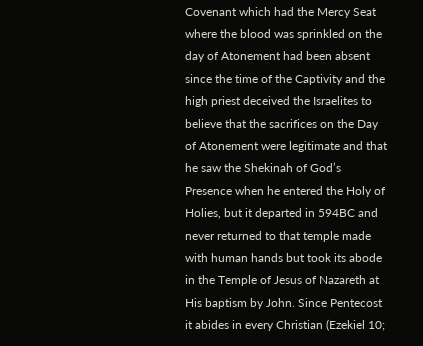Covenant which had the Mercy Seat where the blood was sprinkled on the day of Atonement had been absent since the time of the Captivity and the high priest deceived the Israelites to believe that the sacrifices on the Day of Atonement were legitimate and that he saw the Shekinah of God’s Presence when he entered the Holy of Holies, but it departed in 594BC and never returned to that temple made with human hands but took its abode in the Temple of Jesus of Nazareth at His baptism by John. Since Pentecost it abides in every Christian (Ezekiel 10;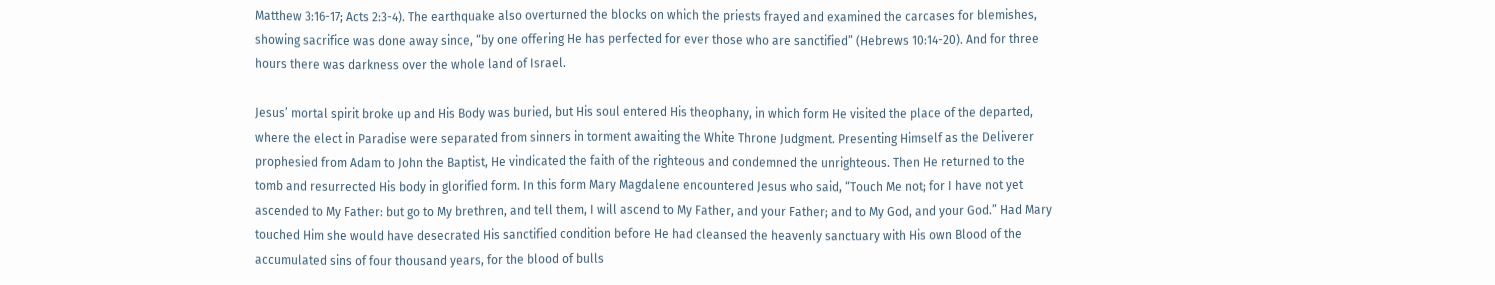Matthew 3:16-17; Acts 2:3-4). The earthquake also overturned the blocks on which the priests frayed and examined the carcases for blemishes, showing sacrifice was done away since, “by one offering He has perfected for ever those who are sanctified” (Hebrews 10:14-20). And for three hours there was darkness over the whole land of Israel.

Jesus’ mortal spirit broke up and His Body was buried, but His soul entered His theophany, in which form He visited the place of the departed, where the elect in Paradise were separated from sinners in torment awaiting the White Throne Judgment. Presenting Himself as the Deliverer prophesied from Adam to John the Baptist, He vindicated the faith of the righteous and condemned the unrighteous. Then He returned to the tomb and resurrected His body in glorified form. In this form Mary Magdalene encountered Jesus who said, “Touch Me not; for I have not yet ascended to My Father: but go to My brethren, and tell them, I will ascend to My Father, and your Father; and to My God, and your God.” Had Mary touched Him she would have desecrated His sanctified condition before He had cleansed the heavenly sanctuary with His own Blood of the accumulated sins of four thousand years, for the blood of bulls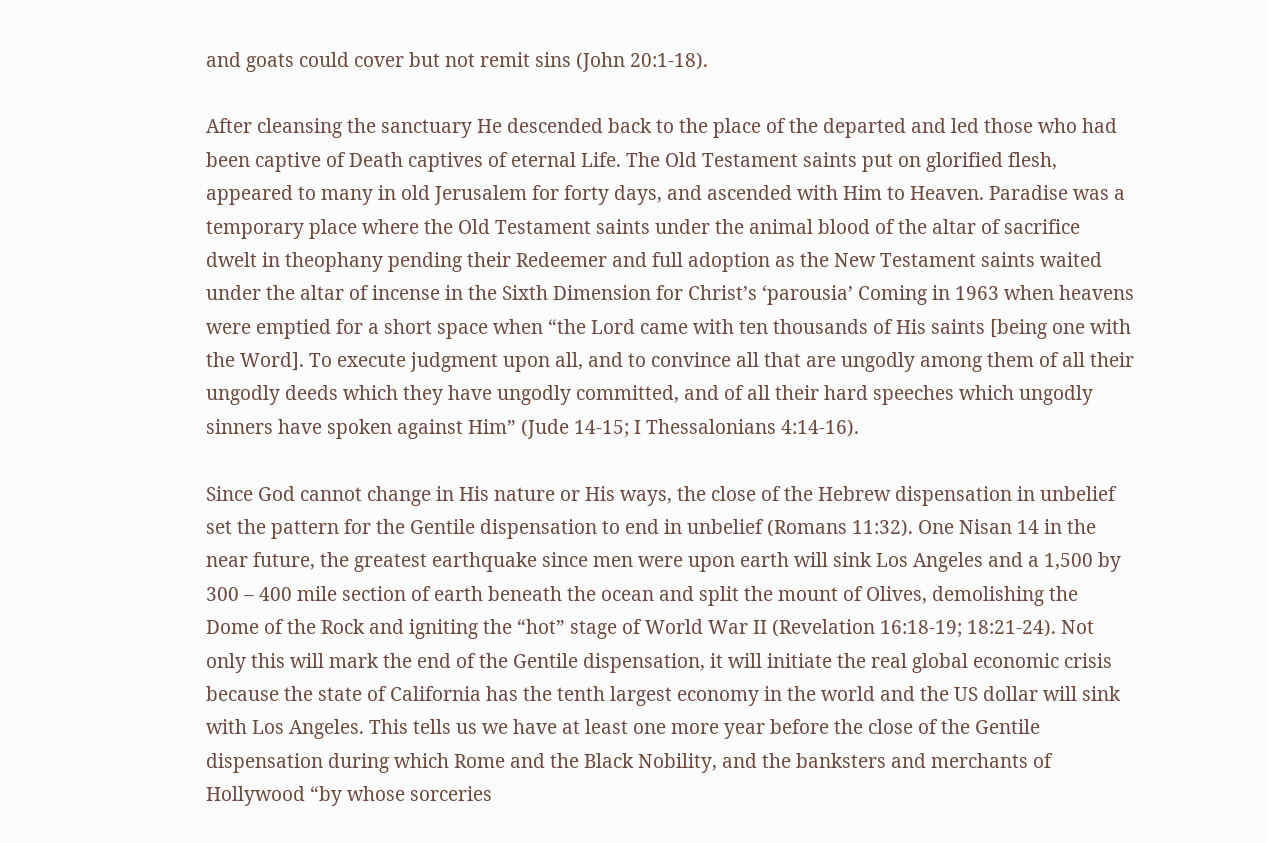and goats could cover but not remit sins (John 20:1-18).

After cleansing the sanctuary He descended back to the place of the departed and led those who had been captive of Death captives of eternal Life. The Old Testament saints put on glorified flesh, appeared to many in old Jerusalem for forty days, and ascended with Him to Heaven. Paradise was a temporary place where the Old Testament saints under the animal blood of the altar of sacrifice dwelt in theophany pending their Redeemer and full adoption as the New Testament saints waited under the altar of incense in the Sixth Dimension for Christ’s ‘parousia’ Coming in 1963 when heavens were emptied for a short space when “the Lord came with ten thousands of His saints [being one with the Word]. To execute judgment upon all, and to convince all that are ungodly among them of all their ungodly deeds which they have ungodly committed, and of all their hard speeches which ungodly sinners have spoken against Him” (Jude 14-15; I Thessalonians 4:14-16).

Since God cannot change in His nature or His ways, the close of the Hebrew dispensation in unbelief set the pattern for the Gentile dispensation to end in unbelief (Romans 11:32). One Nisan 14 in the near future, the greatest earthquake since men were upon earth will sink Los Angeles and a 1,500 by 300 – 400 mile section of earth beneath the ocean and split the mount of Olives, demolishing the Dome of the Rock and igniting the “hot” stage of World War II (Revelation 16:18-19; 18:21-24). Not only this will mark the end of the Gentile dispensation, it will initiate the real global economic crisis because the state of California has the tenth largest economy in the world and the US dollar will sink with Los Angeles. This tells us we have at least one more year before the close of the Gentile dispensation during which Rome and the Black Nobility, and the banksters and merchants of Hollywood “by whose sorceries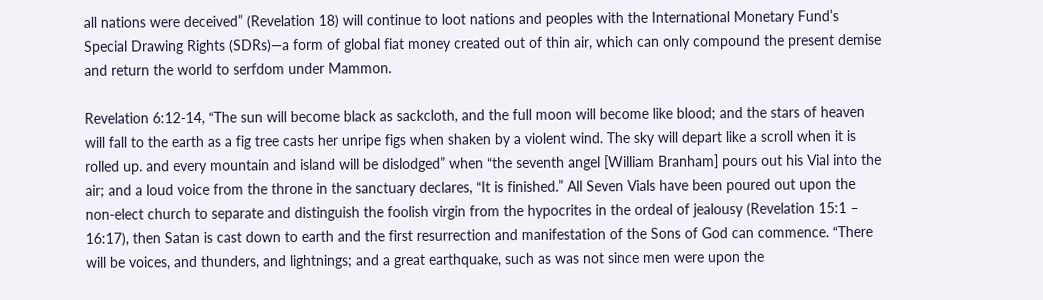all nations were deceived” (Revelation 18) will continue to loot nations and peoples with the International Monetary Fund’s Special Drawing Rights (SDRs)—a form of global fiat money created out of thin air, which can only compound the present demise and return the world to serfdom under Mammon.

Revelation 6:12-14, “The sun will become black as sackcloth, and the full moon will become like blood; and the stars of heaven will fall to the earth as a fig tree casts her unripe figs when shaken by a violent wind. The sky will depart like a scroll when it is rolled up. and every mountain and island will be dislodged” when “the seventh angel [William Branham] pours out his Vial into the air; and a loud voice from the throne in the sanctuary declares, “It is finished.” All Seven Vials have been poured out upon the non-elect church to separate and distinguish the foolish virgin from the hypocrites in the ordeal of jealousy (Revelation 15:1 – 16:17), then Satan is cast down to earth and the first resurrection and manifestation of the Sons of God can commence. “There will be voices, and thunders, and lightnings; and a great earthquake, such as was not since men were upon the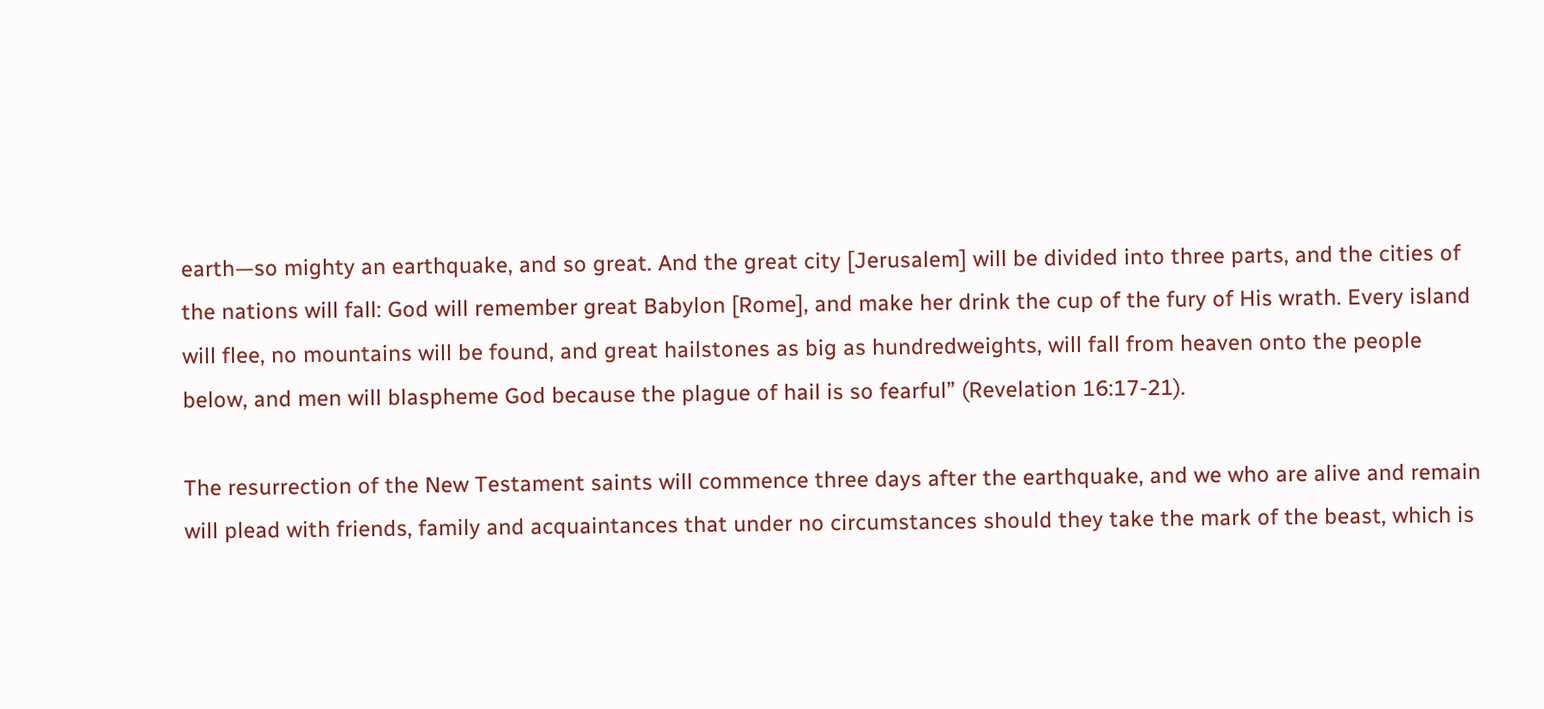earth—so mighty an earthquake, and so great. And the great city [Jerusalem] will be divided into three parts, and the cities of the nations will fall: God will remember great Babylon [Rome], and make her drink the cup of the fury of His wrath. Every island will flee, no mountains will be found, and great hailstones as big as hundredweights, will fall from heaven onto the people below, and men will blaspheme God because the plague of hail is so fearful” (Revelation 16:17-21).

The resurrection of the New Testament saints will commence three days after the earthquake, and we who are alive and remain will plead with friends, family and acquaintances that under no circumstances should they take the mark of the beast, which is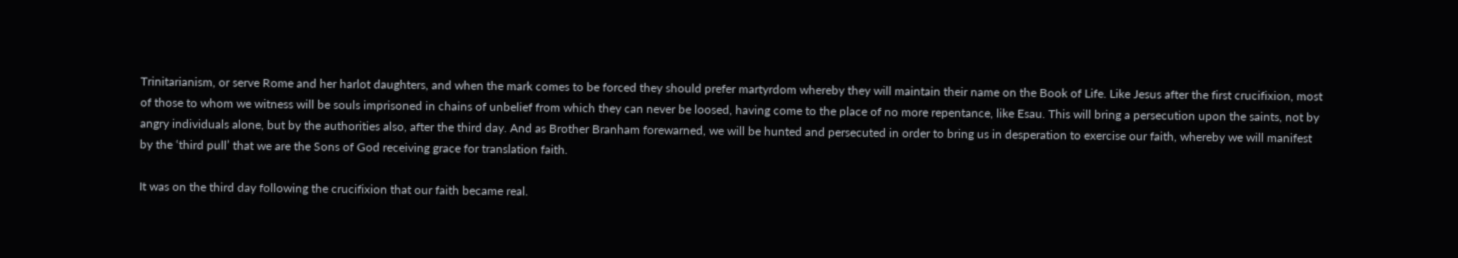Trinitarianism, or serve Rome and her harlot daughters, and when the mark comes to be forced they should prefer martyrdom whereby they will maintain their name on the Book of Life. Like Jesus after the first crucifixion, most of those to whom we witness will be souls imprisoned in chains of unbelief from which they can never be loosed, having come to the place of no more repentance, like Esau. This will bring a persecution upon the saints, not by angry individuals alone, but by the authorities also, after the third day. And as Brother Branham forewarned, we will be hunted and persecuted in order to bring us in desperation to exercise our faith, whereby we will manifest by the ‘third pull’ that we are the Sons of God receiving grace for translation faith.

It was on the third day following the crucifixion that our faith became real.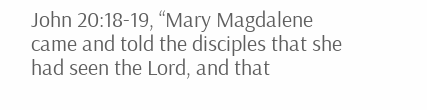John 20:18-19, “Mary Magdalene came and told the disciples that she had seen the Lord, and that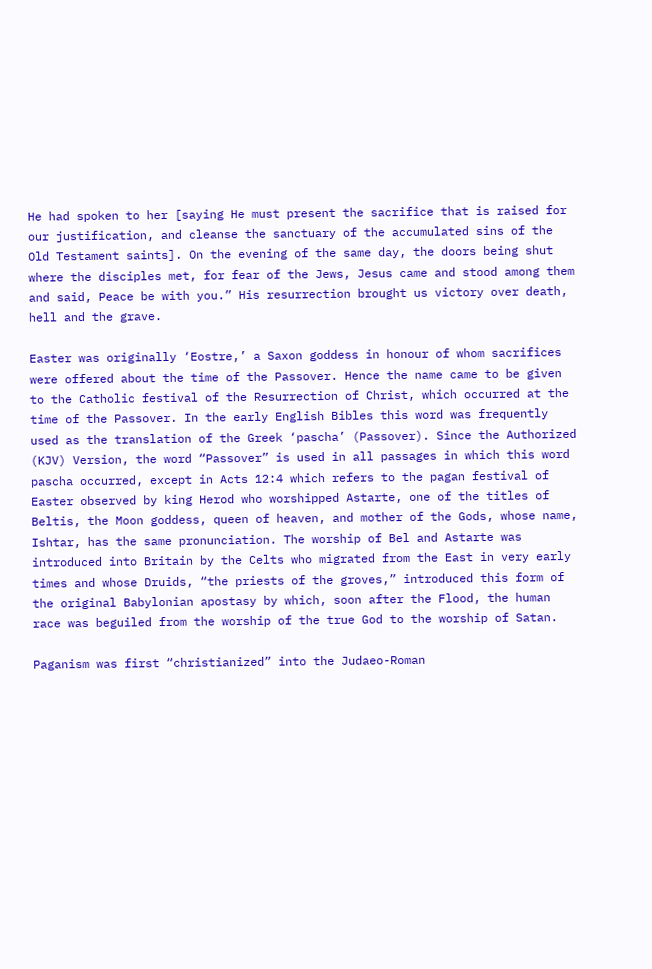He had spoken to her [saying He must present the sacrifice that is raised for our justification, and cleanse the sanctuary of the accumulated sins of the Old Testament saints]. On the evening of the same day, the doors being shut where the disciples met, for fear of the Jews, Jesus came and stood among them and said, Peace be with you.” His resurrection brought us victory over death, hell and the grave.

Easter was originally ‘Eostre,’ a Saxon goddess in honour of whom sacrifices were offered about the time of the Passover. Hence the name came to be given to the Catholic festival of the Resurrection of Christ, which occurred at the time of the Passover. In the early English Bibles this word was frequently used as the translation of the Greek ‘pascha’ (Passover). Since the Authorized (KJV) Version, the word “Passover” is used in all passages in which this word pascha occurred, except in Acts 12:4 which refers to the pagan festival of Easter observed by king Herod who worshipped Astarte, one of the titles of Beltis, the Moon goddess, queen of heaven, and mother of the Gods, whose name, Ishtar, has the same pronunciation. The worship of Bel and Astarte was introduced into Britain by the Celts who migrated from the East in very early times and whose Druids, “the priests of the groves,” introduced this form of the original Babylonian apostasy by which, soon after the Flood, the human race was beguiled from the worship of the true God to the worship of Satan.

Paganism was first “christianized” into the Judaeo-Roman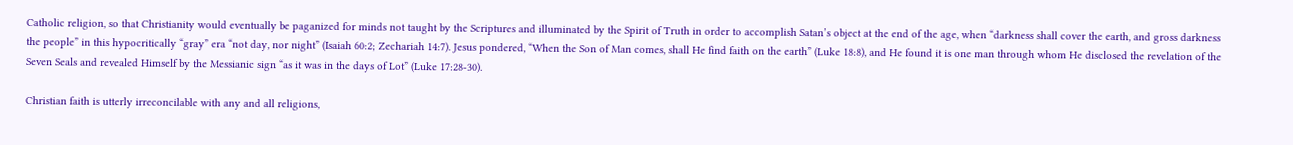Catholic religion, so that Christianity would eventually be paganized for minds not taught by the Scriptures and illuminated by the Spirit of Truth in order to accomplish Satan’s object at the end of the age, when “darkness shall cover the earth, and gross darkness the people” in this hypocritically “gray” era “not day, nor night” (Isaiah 60:2; Zechariah 14:7). Jesus pondered, “When the Son of Man comes, shall He find faith on the earth” (Luke 18:8), and He found it is one man through whom He disclosed the revelation of the Seven Seals and revealed Himself by the Messianic sign “as it was in the days of Lot” (Luke 17:28-30).

Christian faith is utterly irreconcilable with any and all religions,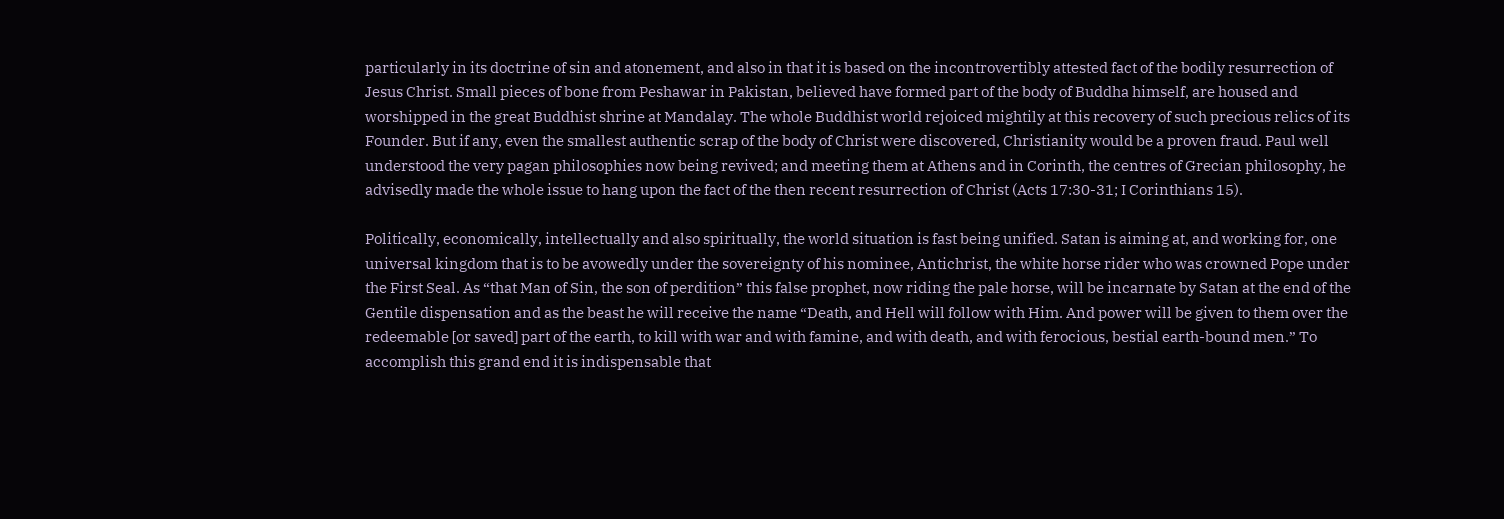particularly in its doctrine of sin and atonement, and also in that it is based on the incontrovertibly attested fact of the bodily resurrection of Jesus Christ. Small pieces of bone from Peshawar in Pakistan, believed have formed part of the body of Buddha himself, are housed and worshipped in the great Buddhist shrine at Mandalay. The whole Buddhist world rejoiced mightily at this recovery of such precious relics of its Founder. But if any, even the smallest authentic scrap of the body of Christ were discovered, Christianity would be a proven fraud. Paul well understood the very pagan philosophies now being revived; and meeting them at Athens and in Corinth, the centres of Grecian philosophy, he advisedly made the whole issue to hang upon the fact of the then recent resurrection of Christ (Acts 17:30-31; I Corinthians 15).

Politically, economically, intellectually and also spiritually, the world situation is fast being unified. Satan is aiming at, and working for, one universal kingdom that is to be avowedly under the sovereignty of his nominee, Antichrist, the white horse rider who was crowned Pope under the First Seal. As “that Man of Sin, the son of perdition” this false prophet, now riding the pale horse, will be incarnate by Satan at the end of the Gentile dispensation and as the beast he will receive the name “Death, and Hell will follow with Him. And power will be given to them over the redeemable [or saved] part of the earth, to kill with war and with famine, and with death, and with ferocious, bestial earth-bound men.” To accomplish this grand end it is indispensable that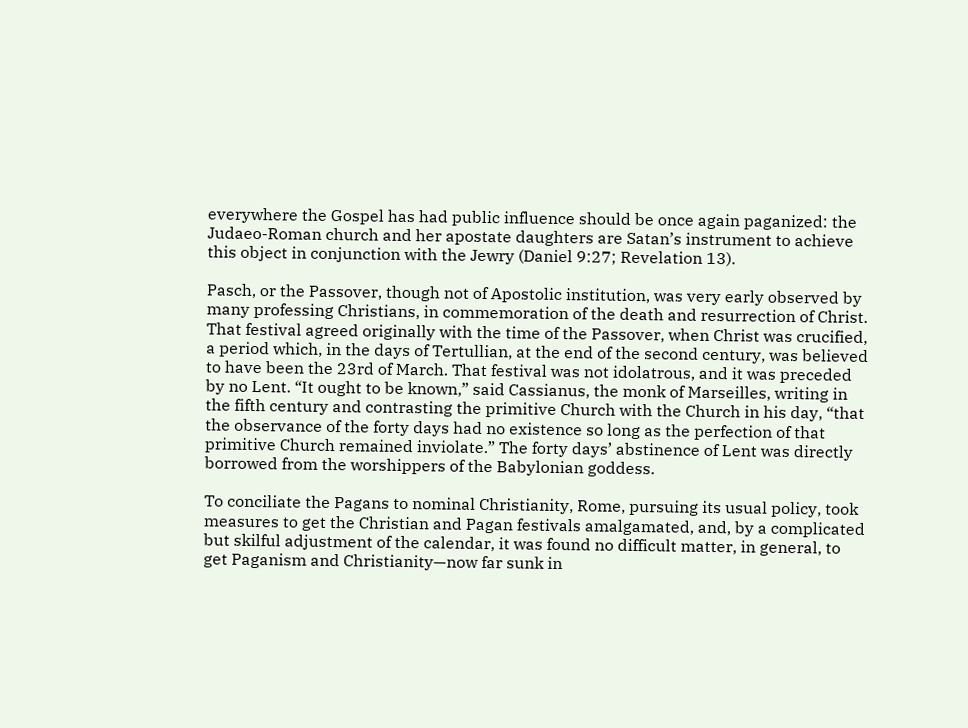everywhere the Gospel has had public influence should be once again paganized: the Judaeo-Roman church and her apostate daughters are Satan’s instrument to achieve this object in conjunction with the Jewry (Daniel 9:27; Revelation 13).

Pasch, or the Passover, though not of Apostolic institution, was very early observed by many professing Christians, in commemoration of the death and resurrection of Christ. That festival agreed originally with the time of the Passover, when Christ was crucified, a period which, in the days of Tertullian, at the end of the second century, was believed to have been the 23rd of March. That festival was not idolatrous, and it was preceded by no Lent. “It ought to be known,” said Cassianus, the monk of Marseilles, writing in the fifth century and contrasting the primitive Church with the Church in his day, “that the observance of the forty days had no existence so long as the perfection of that primitive Church remained inviolate.” The forty days’ abstinence of Lent was directly borrowed from the worshippers of the Babylonian goddess.

To conciliate the Pagans to nominal Christianity, Rome, pursuing its usual policy, took measures to get the Christian and Pagan festivals amalgamated, and, by a complicated but skilful adjustment of the calendar, it was found no difficult matter, in general, to get Paganism and Christianity—now far sunk in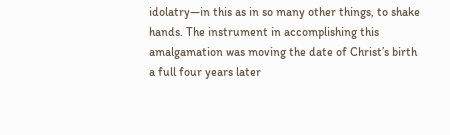idolatry—in this as in so many other things, to shake hands. The instrument in accomplishing this amalgamation was moving the date of Christ’s birth a full four years later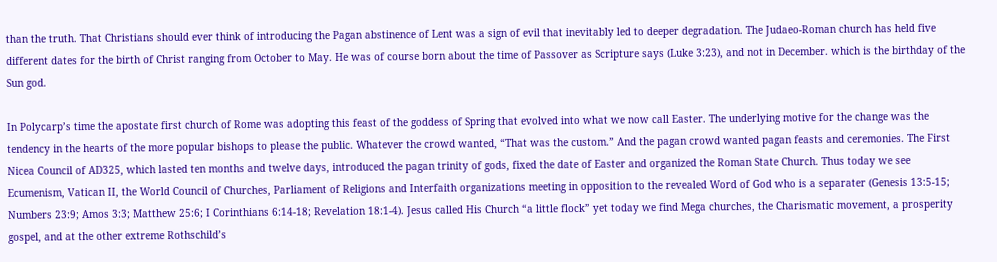than the truth. That Christians should ever think of introducing the Pagan abstinence of Lent was a sign of evil that inevitably led to deeper degradation. The Judaeo-Roman church has held five different dates for the birth of Christ ranging from October to May. He was of course born about the time of Passover as Scripture says (Luke 3:23), and not in December. which is the birthday of the Sun god.

In Polycarp’s time the apostate first church of Rome was adopting this feast of the goddess of Spring that evolved into what we now call Easter. The underlying motive for the change was the tendency in the hearts of the more popular bishops to please the public. Whatever the crowd wanted, “That was the custom.” And the pagan crowd wanted pagan feasts and ceremonies. The First Nicea Council of AD325, which lasted ten months and twelve days, introduced the pagan trinity of gods, fixed the date of Easter and organized the Roman State Church. Thus today we see Ecumenism, Vatican II, the World Council of Churches, Parliament of Religions and Interfaith organizations meeting in opposition to the revealed Word of God who is a separater (Genesis 13:5-15; Numbers 23:9; Amos 3:3; Matthew 25:6; I Corinthians 6:14-18; Revelation 18:1-4). Jesus called His Church “a little flock” yet today we find Mega churches, the Charismatic movement, a prosperity gospel, and at the other extreme Rothschild’s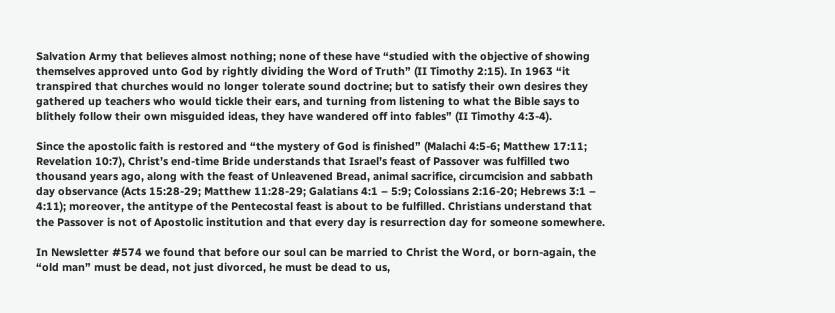Salvation Army that believes almost nothing; none of these have “studied with the objective of showing themselves approved unto God by rightly dividing the Word of Truth” (II Timothy 2:15). In 1963 “it transpired that churches would no longer tolerate sound doctrine; but to satisfy their own desires they gathered up teachers who would tickle their ears, and turning from listening to what the Bible says to blithely follow their own misguided ideas, they have wandered off into fables” (II Timothy 4:3-4).

Since the apostolic faith is restored and “the mystery of God is finished” (Malachi 4:5-6; Matthew 17:11; Revelation 10:7), Christ’s end-time Bride understands that Israel’s feast of Passover was fulfilled two thousand years ago, along with the feast of Unleavened Bread, animal sacrifice, circumcision and sabbath day observance (Acts 15:28-29; Matthew 11:28-29; Galatians 4:1 – 5:9; Colossians 2:16-20; Hebrews 3:1 – 4:11); moreover, the antitype of the Pentecostal feast is about to be fulfilled. Christians understand that the Passover is not of Apostolic institution and that every day is resurrection day for someone somewhere.

In Newsletter #574 we found that before our soul can be married to Christ the Word, or born-again, the “old man” must be dead, not just divorced, he must be dead to us,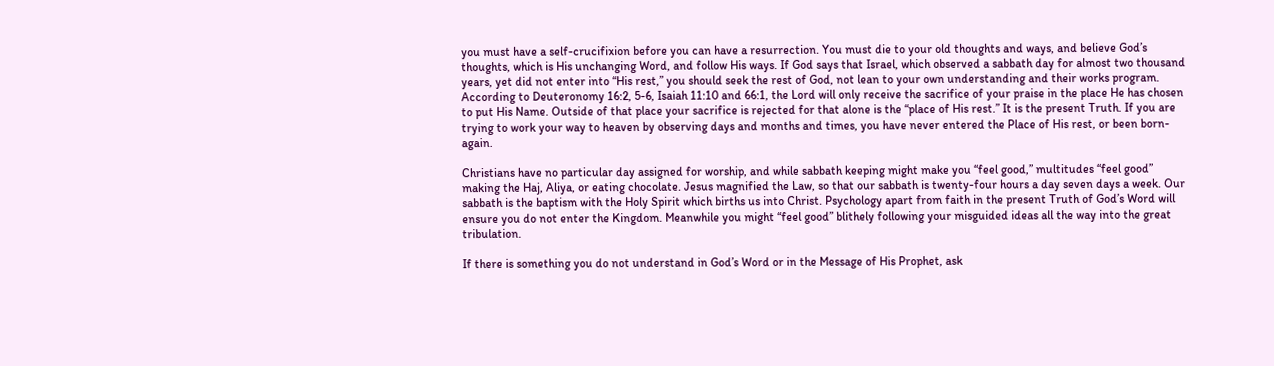you must have a self-crucifixion before you can have a resurrection. You must die to your old thoughts and ways, and believe God’s thoughts, which is His unchanging Word, and follow His ways. If God says that Israel, which observed a sabbath day for almost two thousand years, yet did not enter into “His rest,” you should seek the rest of God, not lean to your own understanding and their works program. According to Deuteronomy 16:2, 5-6, Isaiah 11:10 and 66:1, the Lord will only receive the sacrifice of your praise in the place He has chosen to put His Name. Outside of that place your sacrifice is rejected for that alone is the “place of His rest.” It is the present Truth. If you are trying to work your way to heaven by observing days and months and times, you have never entered the Place of His rest, or been born-again.

Christians have no particular day assigned for worship, and while sabbath keeping might make you “feel good,” multitudes “feel good” making the Haj, Aliya, or eating chocolate. Jesus magnified the Law, so that our sabbath is twenty-four hours a day seven days a week. Our sabbath is the baptism with the Holy Spirit which births us into Christ. Psychology apart from faith in the present Truth of God’s Word will ensure you do not enter the Kingdom. Meanwhile you might “feel good” blithely following your misguided ideas all the way into the great tribulation.

If there is something you do not understand in God’s Word or in the Message of His Prophet, ask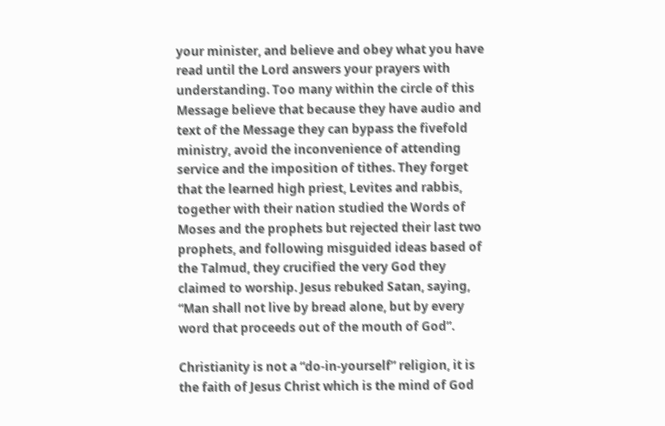your minister, and believe and obey what you have read until the Lord answers your prayers with understanding. Too many within the circle of this Message believe that because they have audio and text of the Message they can bypass the fivefold ministry, avoid the inconvenience of attending service and the imposition of tithes. They forget that the learned high priest, Levites and rabbis, together with their nation studied the Words of Moses and the prophets but rejected their last two prophets, and following misguided ideas based of the Talmud, they crucified the very God they claimed to worship. Jesus rebuked Satan, saying, “Man shall not live by bread alone, but by every word that proceeds out of the mouth of God”.

Christianity is not a “do-in-yourself” religion, it is the faith of Jesus Christ which is the mind of God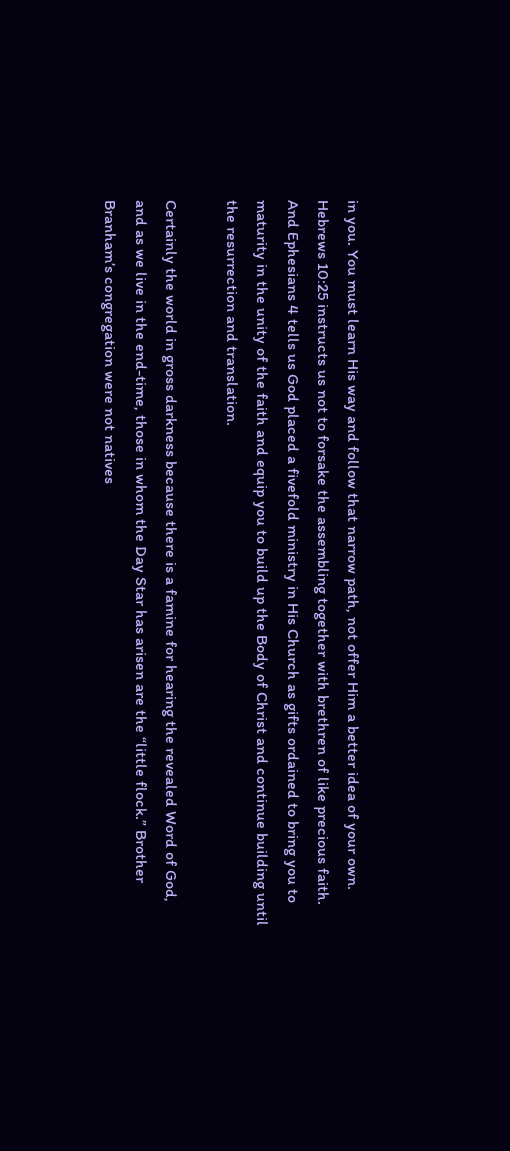in you. You must learn His way and follow that narrow path, not offer Him a better idea of your own. Hebrews 10:25 instructs us not to forsake the assembling together with brethren of like precious faith. And Ephesians 4 tells us God placed a fivefold ministry in His Church as gifts ordained to bring you to maturity in the unity of the faith and equip you to build up the Body of Christ and continue building until the resurrection and translation.

Certainly the world in gross darkness because there is a famine for hearing the revealed Word of God, and as we live in the end-time, those in whom the Day Star has arisen are the “little flock.” Brother Branham’s congregation were not natives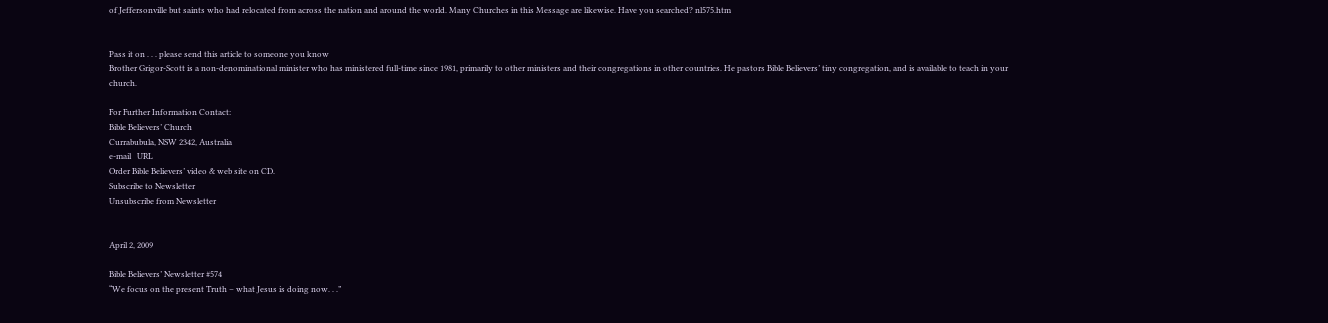of Jeffersonville but saints who had relocated from across the nation and around the world. Many Churches in this Message are likewise. Have you searched? nl575.htm


Pass it on . . . please send this article to someone you know
Brother Grigor-Scott is a non-denominational minister who has ministered full-time since 1981, primarily to other ministers and their congregations in other countries. He pastors Bible Believers’ tiny congregation, and is available to teach in your church.

For Further Information Contact:
Bible Believers’ Church
Currabubula, NSW 2342, Australia
e-mail   URL
Order Bible Believers’ video & web site on CD.
Subscribe to Newsletter
Unsubscribe from Newsletter


April 2, 2009

Bible Believers’ Newsletter #574
“We focus on the present Truth – what Jesus is doing now. . .”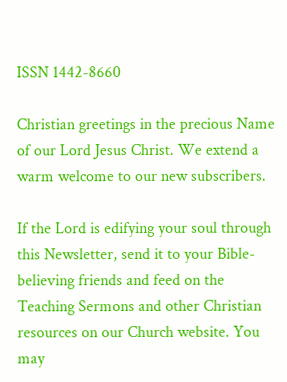ISSN 1442-8660

Christian greetings in the precious Name of our Lord Jesus Christ. We extend a warm welcome to our new subscribers.

If the Lord is edifying your soul through this Newsletter, send it to your Bible-believing friends and feed on the Teaching Sermons and other Christian resources on our Church website. You may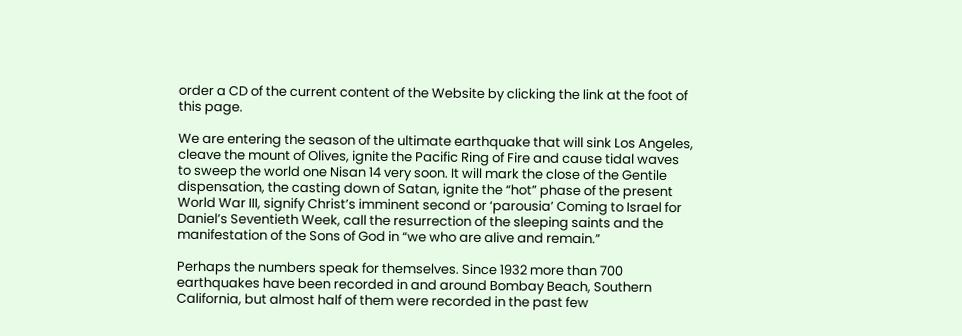order a CD of the current content of the Website by clicking the link at the foot of this page.

We are entering the season of the ultimate earthquake that will sink Los Angeles, cleave the mount of Olives, ignite the Pacific Ring of Fire and cause tidal waves to sweep the world one Nisan 14 very soon. It will mark the close of the Gentile dispensation, the casting down of Satan, ignite the “hot” phase of the present World War III, signify Christ’s imminent second or ‘parousia’ Coming to Israel for Daniel’s Seventieth Week, call the resurrection of the sleeping saints and the manifestation of the Sons of God in “we who are alive and remain.”

Perhaps the numbers speak for themselves. Since 1932 more than 700 earthquakes have been recorded in and around Bombay Beach, Southern California, but almost half of them were recorded in the past few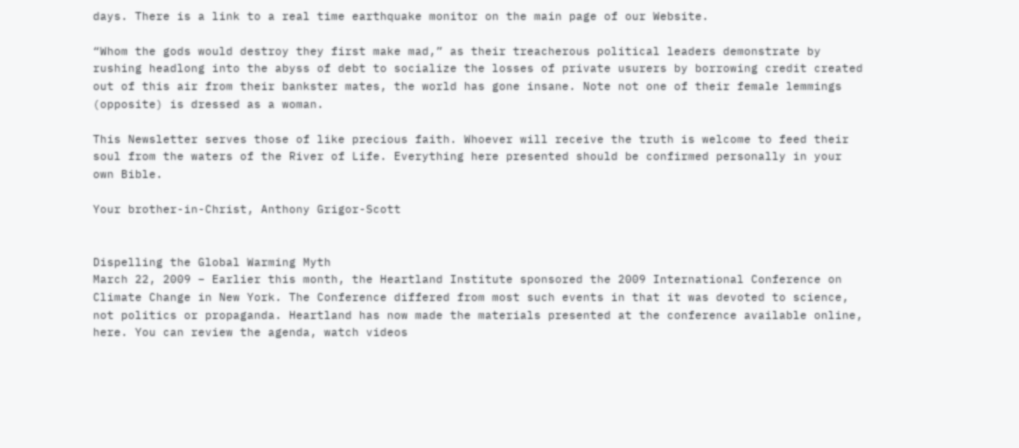days. There is a link to a real time earthquake monitor on the main page of our Website.

“Whom the gods would destroy they first make mad,” as their treacherous political leaders demonstrate by rushing headlong into the abyss of debt to socialize the losses of private usurers by borrowing credit created out of this air from their bankster mates, the world has gone insane. Note not one of their female lemmings (opposite) is dressed as a woman.

This Newsletter serves those of like precious faith. Whoever will receive the truth is welcome to feed their soul from the waters of the River of Life. Everything here presented should be confirmed personally in your own Bible.

Your brother-in-Christ, Anthony Grigor-Scott


Dispelling the Global Warming Myth
March 22, 2009 – Earlier this month, the Heartland Institute sponsored the 2009 International Conference on Climate Change in New York. The Conference differed from most such events in that it was devoted to science, not politics or propaganda. Heartland has now made the materials presented at the conference available online, here. You can review the agenda, watch videos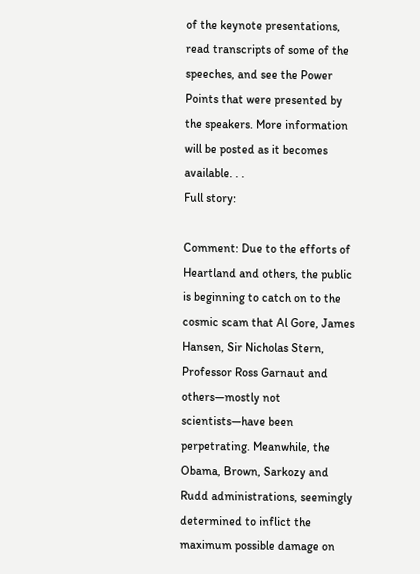of the keynote presentations, read transcripts of some of the speeches, and see the Power Points that were presented by the speakers. More information will be posted as it becomes available. . .
Full story:

Comment: Due to the efforts of Heartland and others, the public is beginning to catch on to the cosmic scam that Al Gore, James Hansen, Sir Nicholas Stern, Professor Ross Garnaut and others—mostly not scientists—have been perpetrating. Meanwhile, the Obama, Brown, Sarkozy and Rudd administrations, seemingly determined to inflict the maximum possible damage on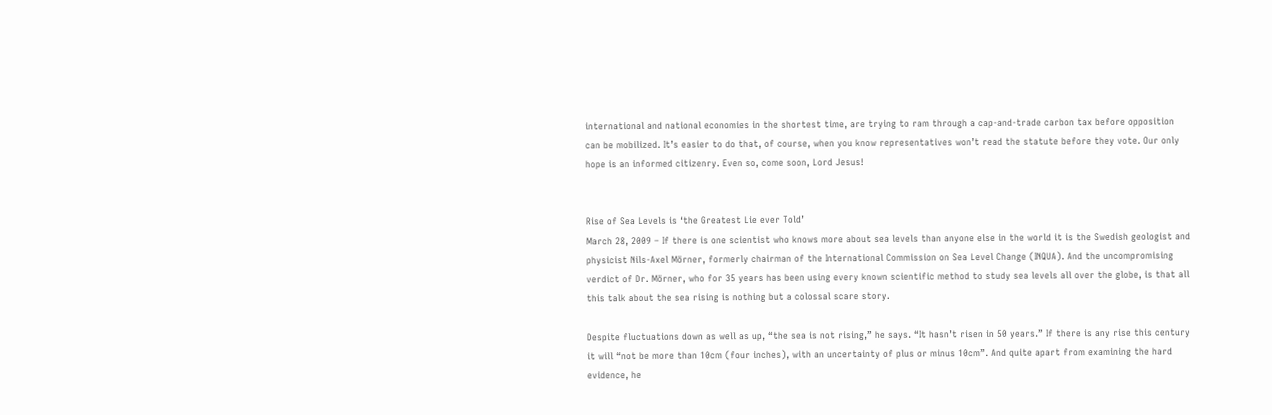international and national economies in the shortest time, are trying to ram through a cap-and-trade carbon tax before opposition can be mobilized. It’s easier to do that, of course, when you know representatives won’t read the statute before they vote. Our only hope is an informed citizenry. Even so, come soon, Lord Jesus!


Rise of Sea Levels is ‘the Greatest Lie ever Told’
March 28, 2009 – If there is one scientist who knows more about sea levels than anyone else in the world it is the Swedish geologist and physicist Nils-Axel Mörner, formerly chairman of the International Commission on Sea Level Change (INQUA). And the uncompromising verdict of Dr. Mörner, who for 35 years has been using every known scientific method to study sea levels all over the globe, is that all this talk about the sea rising is nothing but a colossal scare story.

Despite fluctuations down as well as up, “the sea is not rising,” he says. “It hasn’t risen in 50 years.” If there is any rise this century it will “not be more than 10cm (four inches), with an uncertainty of plus or minus 10cm”. And quite apart from examining the hard evidence, he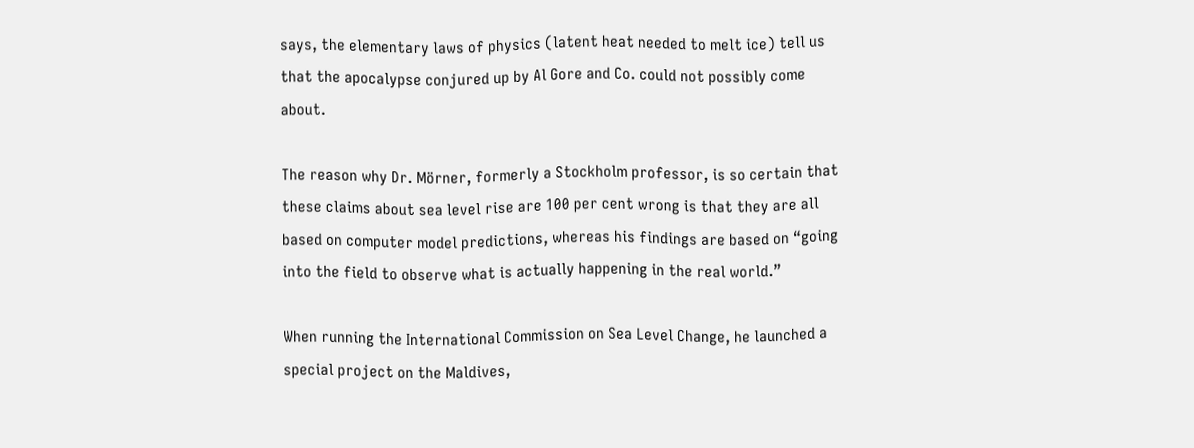says, the elementary laws of physics (latent heat needed to melt ice) tell us that the apocalypse conjured up by Al Gore and Co. could not possibly come about.

The reason why Dr. Mörner, formerly a Stockholm professor, is so certain that these claims about sea level rise are 100 per cent wrong is that they are all based on computer model predictions, whereas his findings are based on “going into the field to observe what is actually happening in the real world.”

When running the International Commission on Sea Level Change, he launched a special project on the Maldives,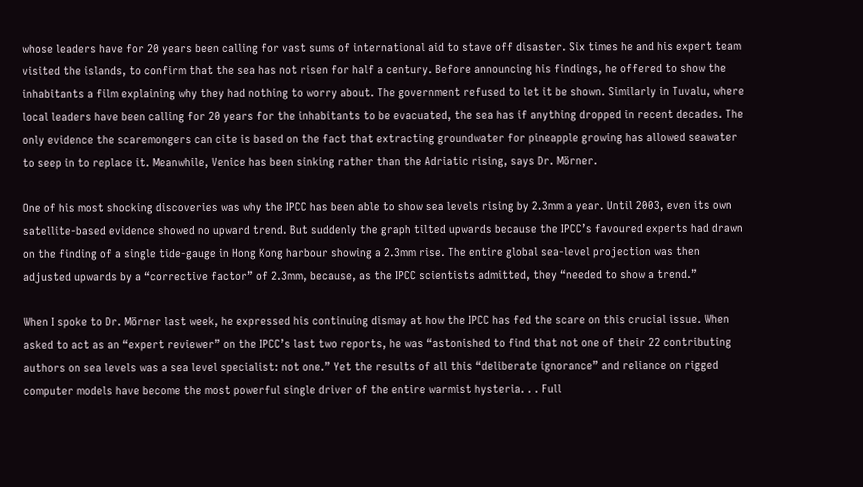whose leaders have for 20 years been calling for vast sums of international aid to stave off disaster. Six times he and his expert team visited the islands, to confirm that the sea has not risen for half a century. Before announcing his findings, he offered to show the inhabitants a film explaining why they had nothing to worry about. The government refused to let it be shown. Similarly in Tuvalu, where local leaders have been calling for 20 years for the inhabitants to be evacuated, the sea has if anything dropped in recent decades. The only evidence the scaremongers can cite is based on the fact that extracting groundwater for pineapple growing has allowed seawater to seep in to replace it. Meanwhile, Venice has been sinking rather than the Adriatic rising, says Dr. Mörner.

One of his most shocking discoveries was why the IPCC has been able to show sea levels rising by 2.3mm a year. Until 2003, even its own satellite-based evidence showed no upward trend. But suddenly the graph tilted upwards because the IPCC’s favoured experts had drawn on the finding of a single tide-gauge in Hong Kong harbour showing a 2.3mm rise. The entire global sea-level projection was then adjusted upwards by a “corrective factor” of 2.3mm, because, as the IPCC scientists admitted, they “needed to show a trend.”

When I spoke to Dr. Mörner last week, he expressed his continuing dismay at how the IPCC has fed the scare on this crucial issue. When asked to act as an “expert reviewer” on the IPCC’s last two reports, he was “astonished to find that not one of their 22 contributing authors on sea levels was a sea level specialist: not one.” Yet the results of all this “deliberate ignorance” and reliance on rigged computer models have become the most powerful single driver of the entire warmist hysteria. . . Full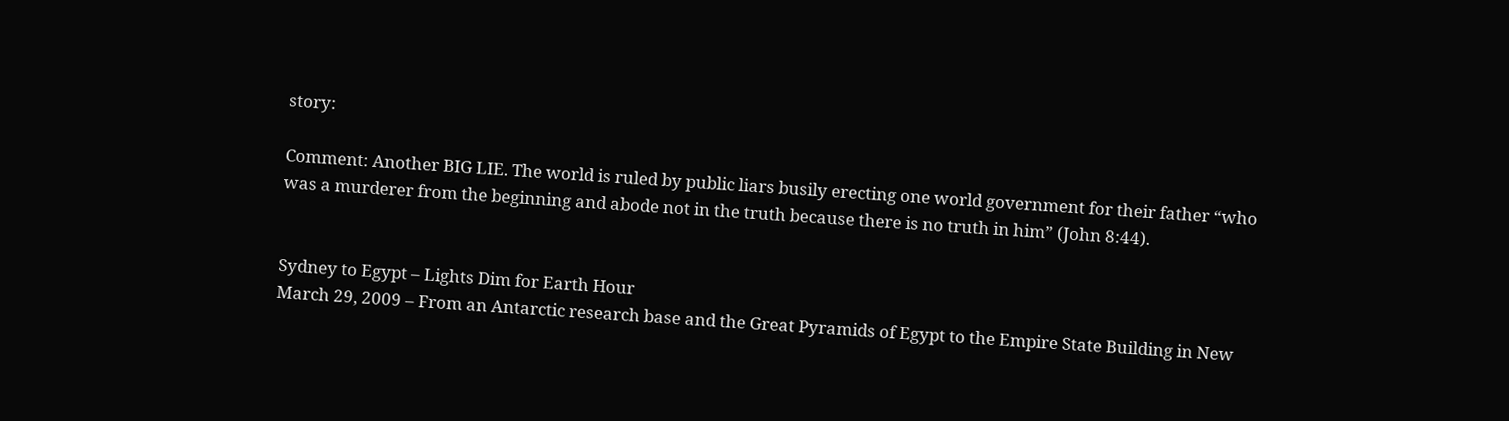story:

Comment: Another BIG LIE. The world is ruled by public liars busily erecting one world government for their father “who was a murderer from the beginning and abode not in the truth because there is no truth in him” (John 8:44).


Sydney to Egypt – Lights Dim for Earth Hour
March 29, 2009 – From an Antarctic research base and the Great Pyramids of Egypt to the Empire State Building in New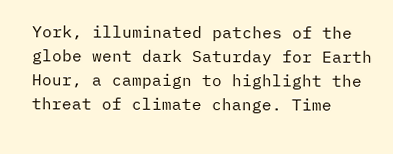York, illuminated patches of the globe went dark Saturday for Earth Hour, a campaign to highlight the threat of climate change. Time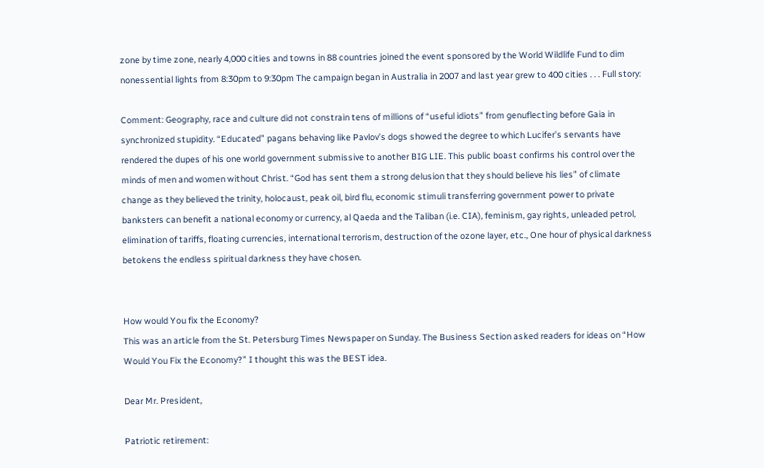zone by time zone, nearly 4,000 cities and towns in 88 countries joined the event sponsored by the World Wildlife Fund to dim nonessential lights from 8:30pm to 9:30pm The campaign began in Australia in 2007 and last year grew to 400 cities . . . Full story:

Comment: Geography, race and culture did not constrain tens of millions of “useful idiots” from genuflecting before Gaia in synchronized stupidity. “Educated” pagans behaving like Pavlov’s dogs showed the degree to which Lucifer’s servants have rendered the dupes of his one world government submissive to another BIG LIE. This public boast confirms his control over the minds of men and women without Christ. “God has sent them a strong delusion that they should believe his lies” of climate change as they believed the trinity, holocaust, peak oil, bird flu, economic stimuli transferring government power to private banksters can benefit a national economy or currency, al Qaeda and the Taliban (i.e. CIA), feminism, gay rights, unleaded petrol, elimination of tariffs, floating currencies, international terrorism, destruction of the ozone layer, etc., One hour of physical darkness betokens the endless spiritual darkness they have chosen.


How would You fix the Economy?
This was an article from the St. Petersburg Times Newspaper on Sunday. The Business Section asked readers for ideas on “How Would You Fix the Economy?” I thought this was the BEST idea.

Dear Mr. President,

Patriotic retirement: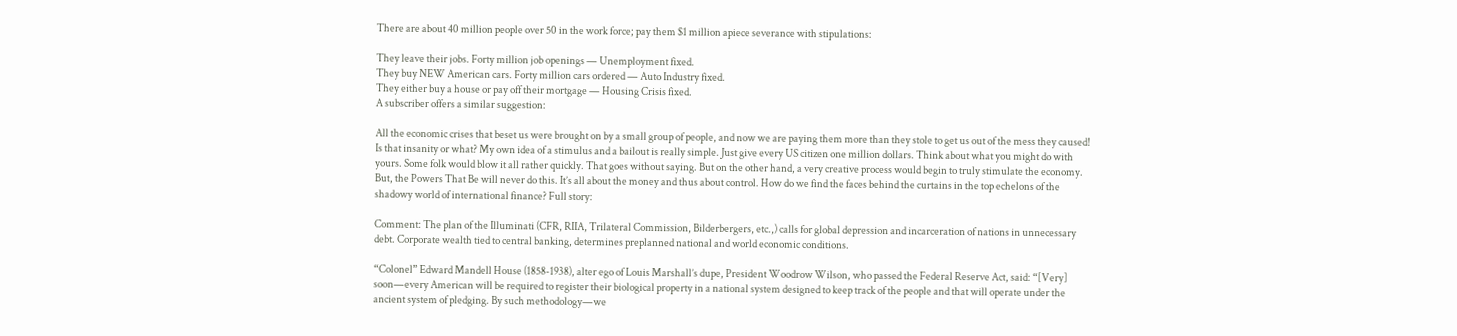There are about 40 million people over 50 in the work force; pay them $1 million apiece severance with stipulations:

They leave their jobs. Forty million job openings — Unemployment fixed.
They buy NEW American cars. Forty million cars ordered — Auto Industry fixed.
They either buy a house or pay off their mortgage — Housing Crisis fixed.
A subscriber offers a similar suggestion:

All the economic crises that beset us were brought on by a small group of people, and now we are paying them more than they stole to get us out of the mess they caused! Is that insanity or what? My own idea of a stimulus and a bailout is really simple. Just give every US citizen one million dollars. Think about what you might do with yours. Some folk would blow it all rather quickly. That goes without saying. But on the other hand, a very creative process would begin to truly stimulate the economy. But, the Powers That Be will never do this. It’s all about the money and thus about control. How do we find the faces behind the curtains in the top echelons of the shadowy world of international finance? Full story:

Comment: The plan of the Illuminati (CFR, RIIA, Trilateral Commission, Bilderbergers, etc.,) calls for global depression and incarceration of nations in unnecessary debt. Corporate wealth tied to central banking, determines preplanned national and world economic conditions.

“Colonel” Edward Mandell House (1858-1938), alter ego of Louis Marshall’s dupe, President Woodrow Wilson, who passed the Federal Reserve Act, said: “[Very] soon—every American will be required to register their biological property in a national system designed to keep track of the people and that will operate under the ancient system of pledging. By such methodology—we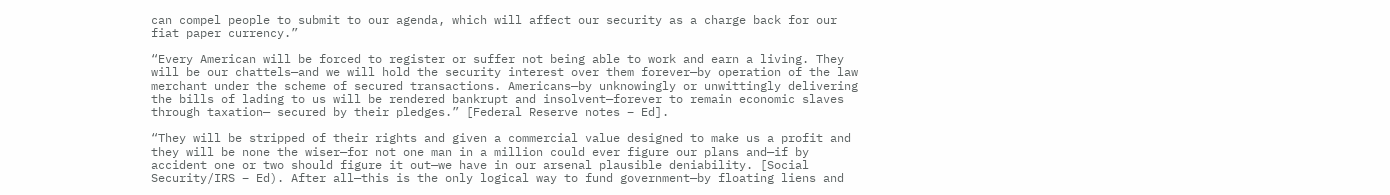can compel people to submit to our agenda, which will affect our security as a charge back for our fiat paper currency.”

“Every American will be forced to register or suffer not being able to work and earn a living. They will be our chattels—and we will hold the security interest over them forever—by operation of the law merchant under the scheme of secured transactions. Americans—by unknowingly or unwittingly delivering the bills of lading to us will be rendered bankrupt and insolvent—forever to remain economic slaves through taxation— secured by their pledges.” [Federal Reserve notes – Ed].

“They will be stripped of their rights and given a commercial value designed to make us a profit and they will be none the wiser—for not one man in a million could ever figure our plans and—if by accident one or two should figure it out—we have in our arsenal plausible deniability. [Social Security/IRS – Ed). After all—this is the only logical way to fund government—by floating liens and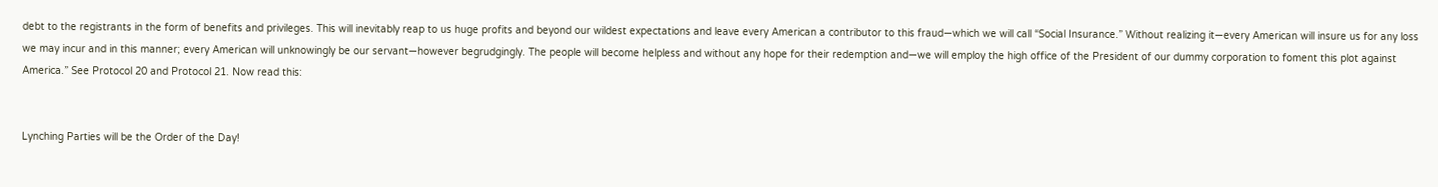debt to the registrants in the form of benefits and privileges. This will inevitably reap to us huge profits and beyond our wildest expectations and leave every American a contributor to this fraud—which we will call “Social Insurance.” Without realizing it—every American will insure us for any loss we may incur and in this manner; every American will unknowingly be our servant—however begrudgingly. The people will become helpless and without any hope for their redemption and—we will employ the high office of the President of our dummy corporation to foment this plot against America.” See Protocol 20 and Protocol 21. Now read this:


Lynching Parties will be the Order of the Day!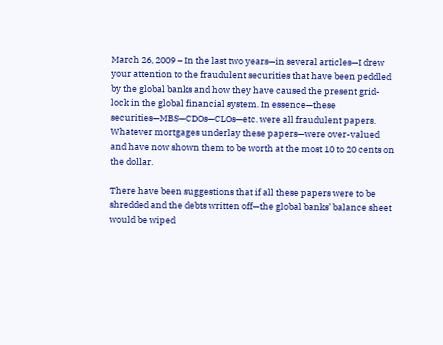March 26, 2009 – In the last two years—in several articles—I drew your attention to the fraudulent securities that have been peddled by the global banks and how they have caused the present grid-lock in the global financial system. In essence—these securities—MBS—CDOs—CLOs—etc. were all fraudulent papers. Whatever mortgages underlay these papers—were over-valued and have now shown them to be worth at the most 10 to 20 cents on the dollar.

There have been suggestions that if all these papers were to be shredded and the debts written off—the global banks’ balance sheet would be wiped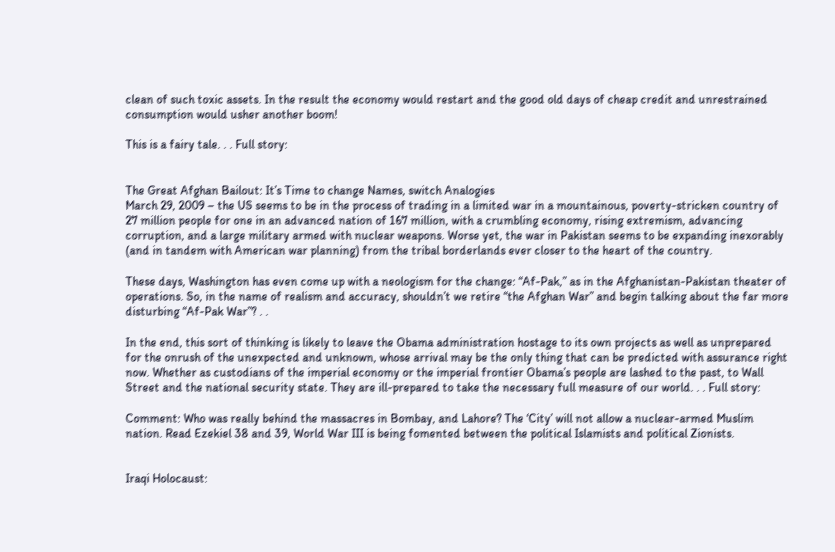clean of such toxic assets. In the result the economy would restart and the good old days of cheap credit and unrestrained consumption would usher another boom!

This is a fairy tale. . . Full story:


The Great Afghan Bailout: It’s Time to change Names, switch Analogies
March 29, 2009 – the US seems to be in the process of trading in a limited war in a mountainous, poverty-stricken country of 27 million people for one in an advanced nation of 167 million, with a crumbling economy, rising extremism, advancing corruption, and a large military armed with nuclear weapons. Worse yet, the war in Pakistan seems to be expanding inexorably (and in tandem with American war planning) from the tribal borderlands ever closer to the heart of the country.

These days, Washington has even come up with a neologism for the change: “Af-Pak,” as in the Afghanistan-Pakistan theater of operations. So, in the name of realism and accuracy, shouldn’t we retire “the Afghan War” and begin talking about the far more disturbing “Af-Pak War”? . .

In the end, this sort of thinking is likely to leave the Obama administration hostage to its own projects as well as unprepared for the onrush of the unexpected and unknown, whose arrival may be the only thing that can be predicted with assurance right now. Whether as custodians of the imperial economy or the imperial frontier Obama’s people are lashed to the past, to Wall Street and the national security state. They are ill-prepared to take the necessary full measure of our world. . . Full story:

Comment: Who was really behind the massacres in Bombay, and Lahore? The ‘City’ will not allow a nuclear-armed Muslim nation. Read Ezekiel 38 and 39, World War III is being fomented between the political Islamists and political Zionists.


Iraqi Holocaust: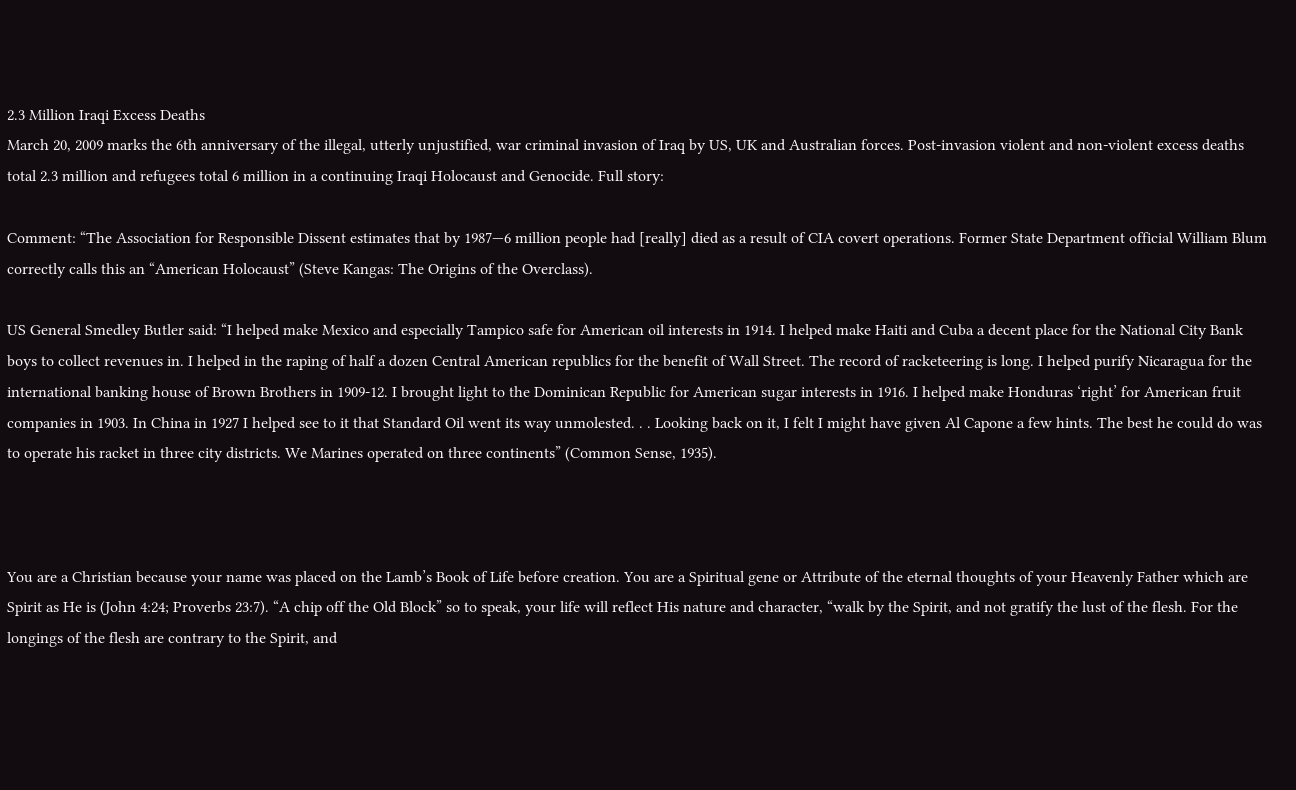2.3 Million Iraqi Excess Deaths
March 20, 2009 marks the 6th anniversary of the illegal, utterly unjustified, war criminal invasion of Iraq by US, UK and Australian forces. Post-invasion violent and non-violent excess deaths total 2.3 million and refugees total 6 million in a continuing Iraqi Holocaust and Genocide. Full story:

Comment: “The Association for Responsible Dissent estimates that by 1987—6 million people had [really] died as a result of CIA covert operations. Former State Department official William Blum correctly calls this an “American Holocaust” (Steve Kangas: The Origins of the Overclass).

US General Smedley Butler said: “I helped make Mexico and especially Tampico safe for American oil interests in 1914. I helped make Haiti and Cuba a decent place for the National City Bank boys to collect revenues in. I helped in the raping of half a dozen Central American republics for the benefit of Wall Street. The record of racketeering is long. I helped purify Nicaragua for the international banking house of Brown Brothers in 1909-12. I brought light to the Dominican Republic for American sugar interests in 1916. I helped make Honduras ‘right’ for American fruit companies in 1903. In China in 1927 I helped see to it that Standard Oil went its way unmolested. . . Looking back on it, I felt I might have given Al Capone a few hints. The best he could do was to operate his racket in three city districts. We Marines operated on three continents” (Common Sense, 1935).



You are a Christian because your name was placed on the Lamb’s Book of Life before creation. You are a Spiritual gene or Attribute of the eternal thoughts of your Heavenly Father which are Spirit as He is (John 4:24; Proverbs 23:7). “A chip off the Old Block” so to speak, your life will reflect His nature and character, “walk by the Spirit, and not gratify the lust of the flesh. For the longings of the flesh are contrary to the Spirit, and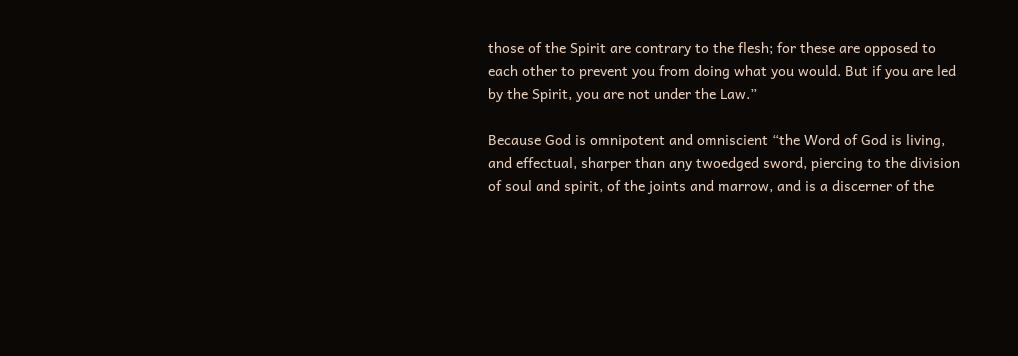those of the Spirit are contrary to the flesh; for these are opposed to each other to prevent you from doing what you would. But if you are led by the Spirit, you are not under the Law.”

Because God is omnipotent and omniscient “the Word of God is living, and effectual, sharper than any twoedged sword, piercing to the division of soul and spirit, of the joints and marrow, and is a discerner of the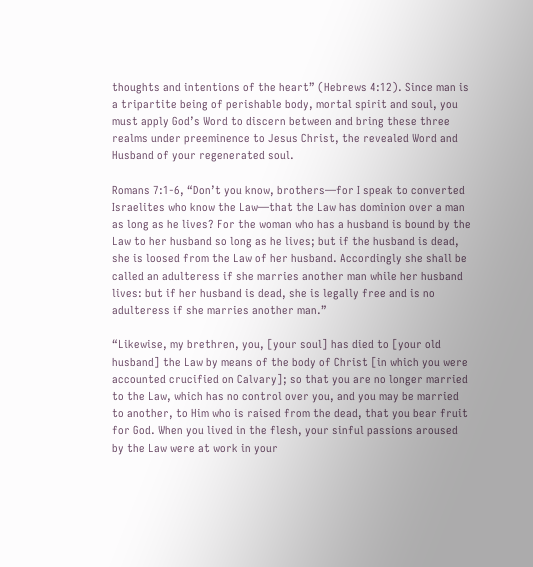thoughts and intentions of the heart” (Hebrews 4:12). Since man is a tripartite being of perishable body, mortal spirit and soul, you must apply God’s Word to discern between and bring these three realms under preeminence to Jesus Christ, the revealed Word and Husband of your regenerated soul.

Romans 7:1-6, “Don’t you know, brothers—for I speak to converted Israelites who know the Law—that the Law has dominion over a man as long as he lives? For the woman who has a husband is bound by the Law to her husband so long as he lives; but if the husband is dead, she is loosed from the Law of her husband. Accordingly she shall be called an adulteress if she marries another man while her husband lives: but if her husband is dead, she is legally free and is no adulteress if she marries another man.”

“Likewise, my brethren, you, [your soul] has died to [your old husband] the Law by means of the body of Christ [in which you were accounted crucified on Calvary]; so that you are no longer married to the Law, which has no control over you, and you may be married to another, to Him who is raised from the dead, that you bear fruit for God. When you lived in the flesh, your sinful passions aroused by the Law were at work in your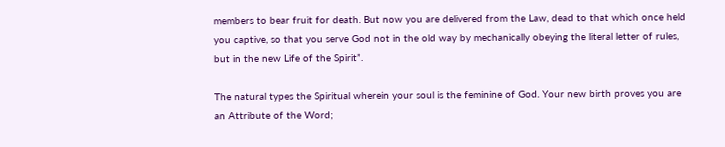members to bear fruit for death. But now you are delivered from the Law, dead to that which once held you captive, so that you serve God not in the old way by mechanically obeying the literal letter of rules, but in the new Life of the Spirit”.

The natural types the Spiritual wherein your soul is the feminine of God. Your new birth proves you are an Attribute of the Word;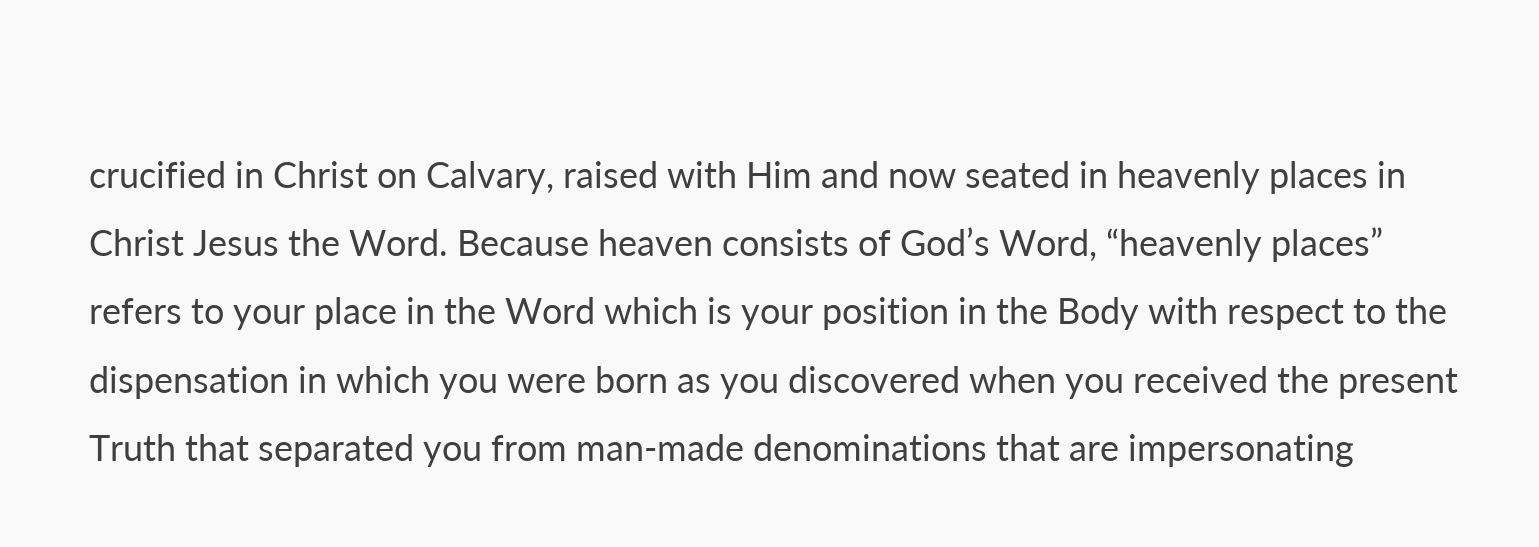crucified in Christ on Calvary, raised with Him and now seated in heavenly places in Christ Jesus the Word. Because heaven consists of God’s Word, “heavenly places” refers to your place in the Word which is your position in the Body with respect to the dispensation in which you were born as you discovered when you received the present Truth that separated you from man-made denominations that are impersonating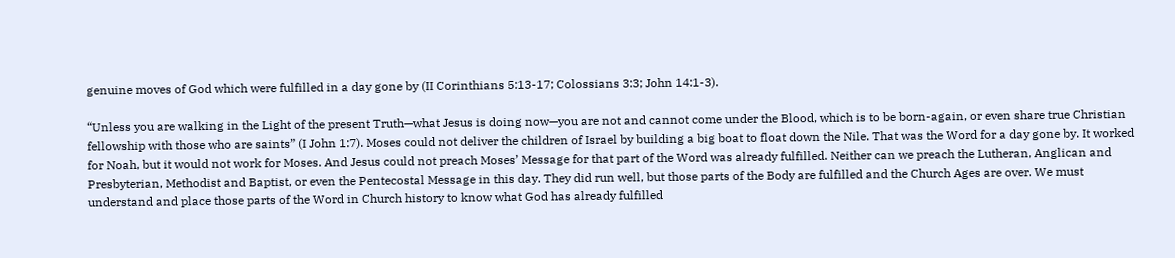genuine moves of God which were fulfilled in a day gone by (II Corinthians 5:13-17; Colossians 3:3; John 14:1-3).

“Unless you are walking in the Light of the present Truth—what Jesus is doing now—you are not and cannot come under the Blood, which is to be born-again, or even share true Christian fellowship with those who are saints” (I John 1:7). Moses could not deliver the children of Israel by building a big boat to float down the Nile. That was the Word for a day gone by. It worked for Noah, but it would not work for Moses. And Jesus could not preach Moses’ Message for that part of the Word was already fulfilled. Neither can we preach the Lutheran, Anglican and Presbyterian, Methodist and Baptist, or even the Pentecostal Message in this day. They did run well, but those parts of the Body are fulfilled and the Church Ages are over. We must understand and place those parts of the Word in Church history to know what God has already fulfilled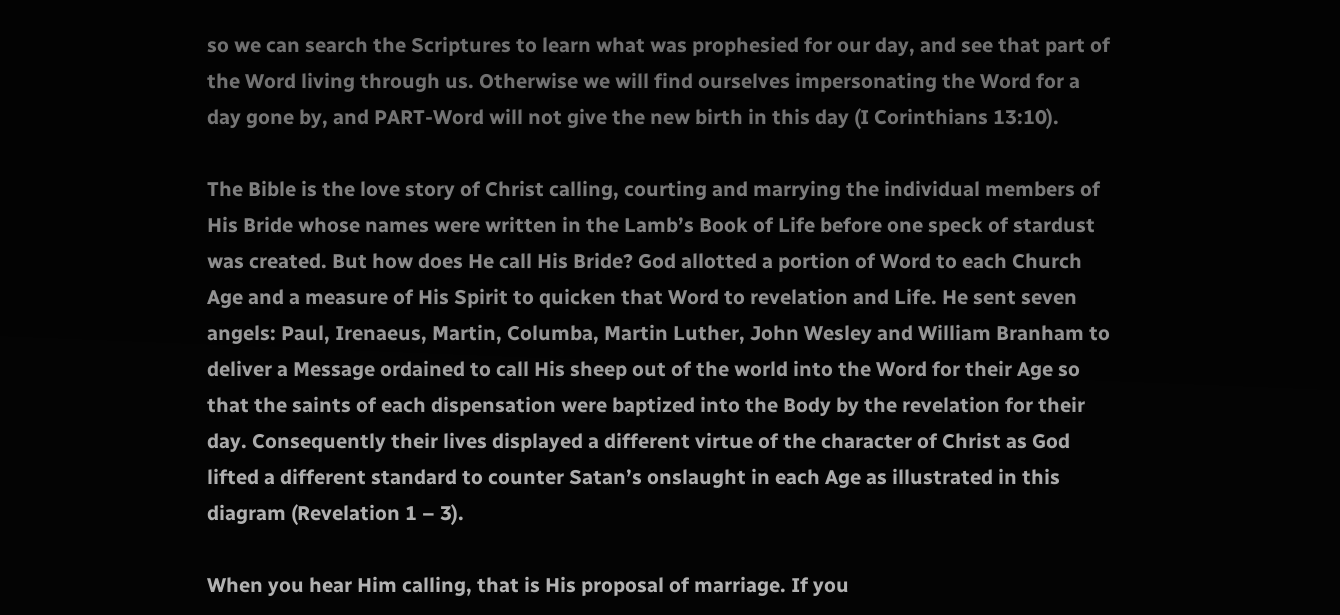so we can search the Scriptures to learn what was prophesied for our day, and see that part of the Word living through us. Otherwise we will find ourselves impersonating the Word for a day gone by, and PART-Word will not give the new birth in this day (I Corinthians 13:10).

The Bible is the love story of Christ calling, courting and marrying the individual members of His Bride whose names were written in the Lamb’s Book of Life before one speck of stardust was created. But how does He call His Bride? God allotted a portion of Word to each Church Age and a measure of His Spirit to quicken that Word to revelation and Life. He sent seven angels: Paul, Irenaeus, Martin, Columba, Martin Luther, John Wesley and William Branham to deliver a Message ordained to call His sheep out of the world into the Word for their Age so that the saints of each dispensation were baptized into the Body by the revelation for their day. Consequently their lives displayed a different virtue of the character of Christ as God lifted a different standard to counter Satan’s onslaught in each Age as illustrated in this diagram (Revelation 1 – 3).

When you hear Him calling, that is His proposal of marriage. If you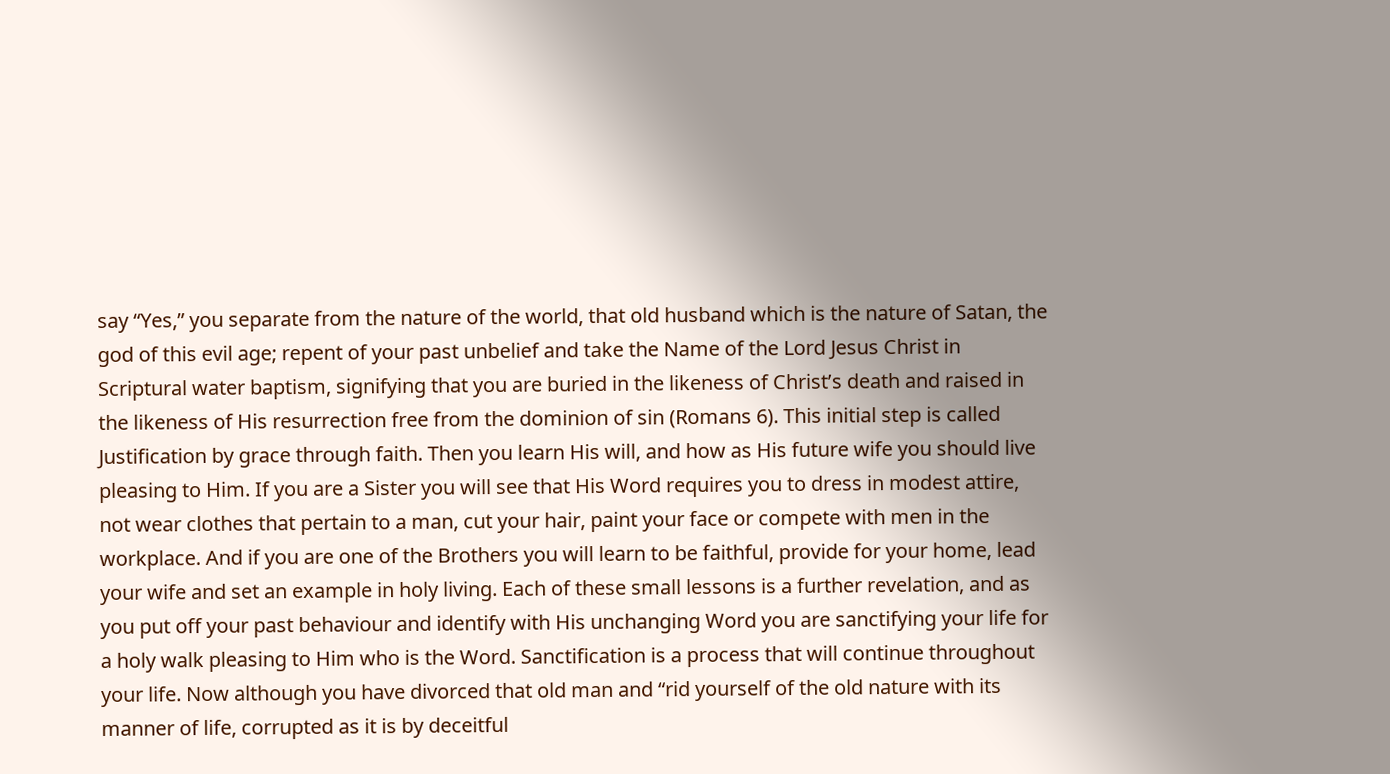say “Yes,” you separate from the nature of the world, that old husband which is the nature of Satan, the god of this evil age; repent of your past unbelief and take the Name of the Lord Jesus Christ in Scriptural water baptism, signifying that you are buried in the likeness of Christ’s death and raised in the likeness of His resurrection free from the dominion of sin (Romans 6). This initial step is called Justification by grace through faith. Then you learn His will, and how as His future wife you should live pleasing to Him. If you are a Sister you will see that His Word requires you to dress in modest attire, not wear clothes that pertain to a man, cut your hair, paint your face or compete with men in the workplace. And if you are one of the Brothers you will learn to be faithful, provide for your home, lead your wife and set an example in holy living. Each of these small lessons is a further revelation, and as you put off your past behaviour and identify with His unchanging Word you are sanctifying your life for a holy walk pleasing to Him who is the Word. Sanctification is a process that will continue throughout your life. Now although you have divorced that old man and “rid yourself of the old nature with its manner of life, corrupted as it is by deceitful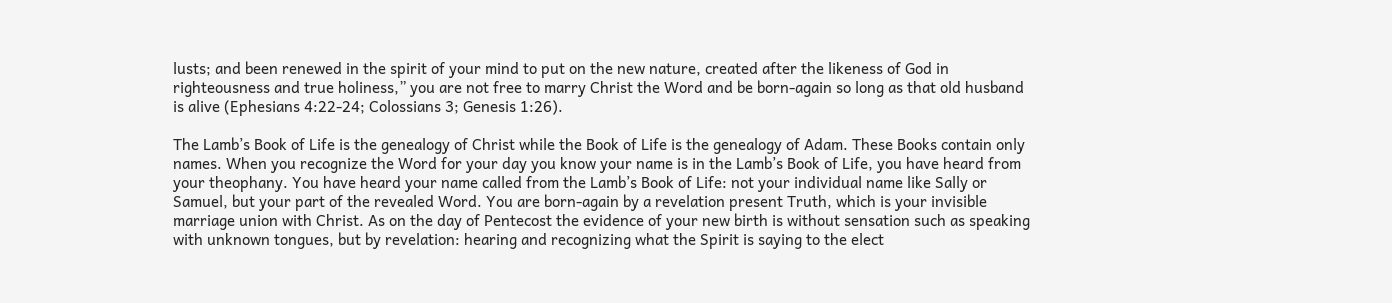lusts; and been renewed in the spirit of your mind to put on the new nature, created after the likeness of God in righteousness and true holiness,” you are not free to marry Christ the Word and be born-again so long as that old husband is alive (Ephesians 4:22-24; Colossians 3; Genesis 1:26).

The Lamb’s Book of Life is the genealogy of Christ while the Book of Life is the genealogy of Adam. These Books contain only names. When you recognize the Word for your day you know your name is in the Lamb’s Book of Life, you have heard from your theophany. You have heard your name called from the Lamb’s Book of Life: not your individual name like Sally or Samuel, but your part of the revealed Word. You are born-again by a revelation present Truth, which is your invisible marriage union with Christ. As on the day of Pentecost the evidence of your new birth is without sensation such as speaking with unknown tongues, but by revelation: hearing and recognizing what the Spirit is saying to the elect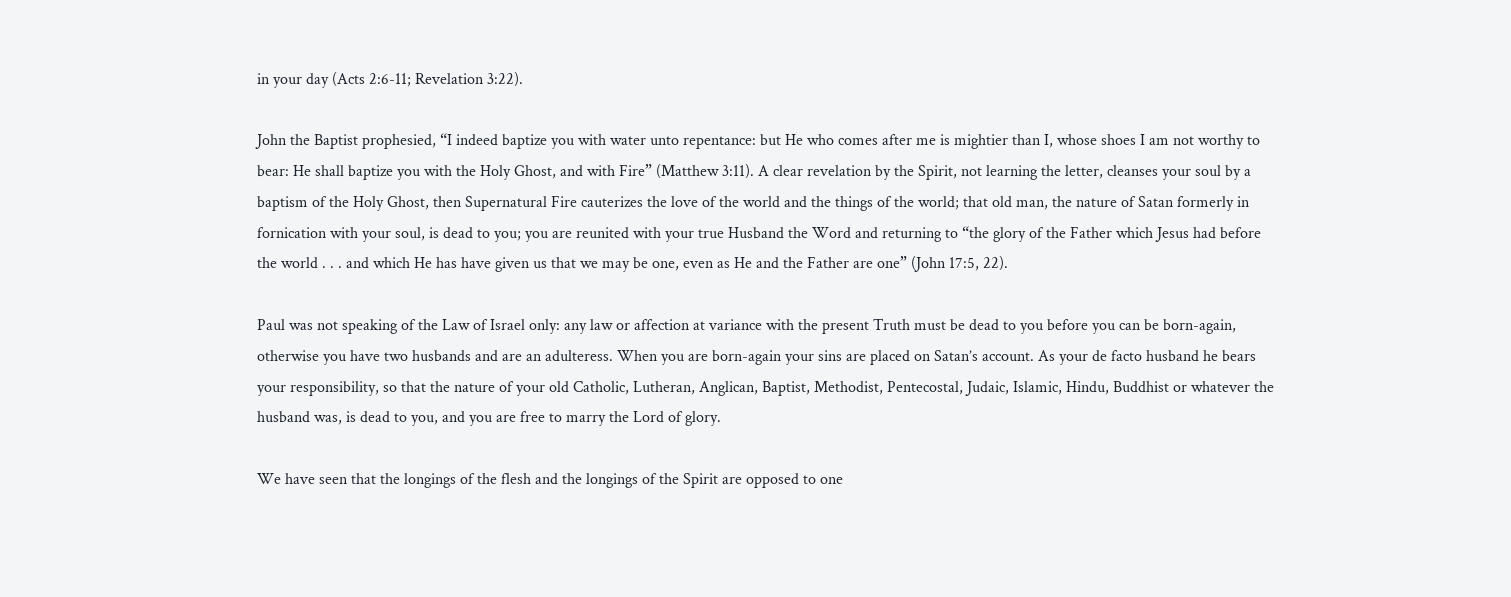in your day (Acts 2:6-11; Revelation 3:22).

John the Baptist prophesied, “I indeed baptize you with water unto repentance: but He who comes after me is mightier than I, whose shoes I am not worthy to bear: He shall baptize you with the Holy Ghost, and with Fire” (Matthew 3:11). A clear revelation by the Spirit, not learning the letter, cleanses your soul by a baptism of the Holy Ghost, then Supernatural Fire cauterizes the love of the world and the things of the world; that old man, the nature of Satan formerly in fornication with your soul, is dead to you; you are reunited with your true Husband the Word and returning to “the glory of the Father which Jesus had before the world . . . and which He has have given us that we may be one, even as He and the Father are one” (John 17:5, 22).

Paul was not speaking of the Law of Israel only: any law or affection at variance with the present Truth must be dead to you before you can be born-again, otherwise you have two husbands and are an adulteress. When you are born-again your sins are placed on Satan’s account. As your de facto husband he bears your responsibility, so that the nature of your old Catholic, Lutheran, Anglican, Baptist, Methodist, Pentecostal, Judaic, Islamic, Hindu, Buddhist or whatever the husband was, is dead to you, and you are free to marry the Lord of glory.

We have seen that the longings of the flesh and the longings of the Spirit are opposed to one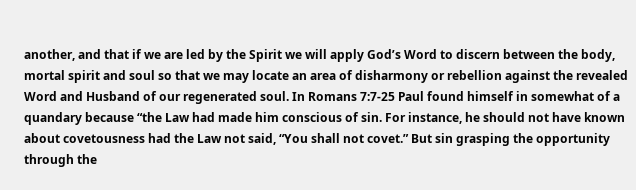another, and that if we are led by the Spirit we will apply God’s Word to discern between the body, mortal spirit and soul so that we may locate an area of disharmony or rebellion against the revealed Word and Husband of our regenerated soul. In Romans 7:7-25 Paul found himself in somewhat of a quandary because “the Law had made him conscious of sin. For instance, he should not have known about covetousness had the Law not said, “You shall not covet.” But sin grasping the opportunity through the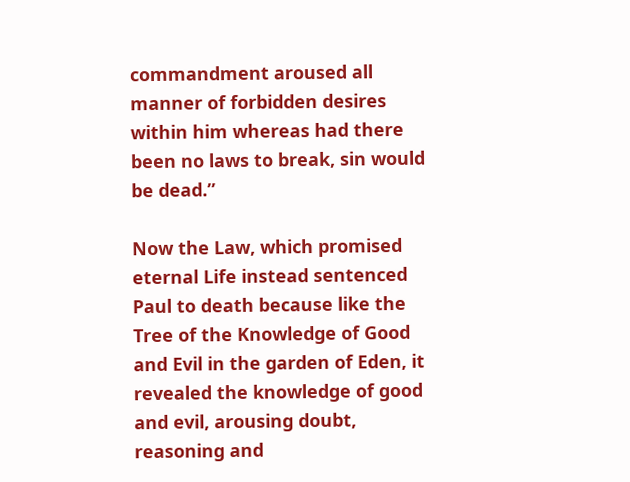commandment aroused all manner of forbidden desires within him whereas had there been no laws to break, sin would be dead.”

Now the Law, which promised eternal Life instead sentenced Paul to death because like the Tree of the Knowledge of Good and Evil in the garden of Eden, it revealed the knowledge of good and evil, arousing doubt, reasoning and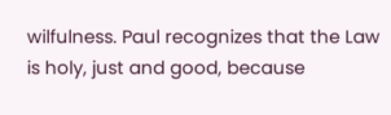wilfulness. Paul recognizes that the Law is holy, just and good, because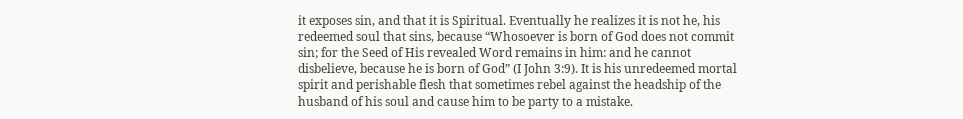it exposes sin, and that it is Spiritual. Eventually he realizes it is not he, his redeemed soul that sins, because “Whosoever is born of God does not commit sin; for the Seed of His revealed Word remains in him: and he cannot disbelieve, because he is born of God” (I John 3:9). It is his unredeemed mortal spirit and perishable flesh that sometimes rebel against the headship of the husband of his soul and cause him to be party to a mistake.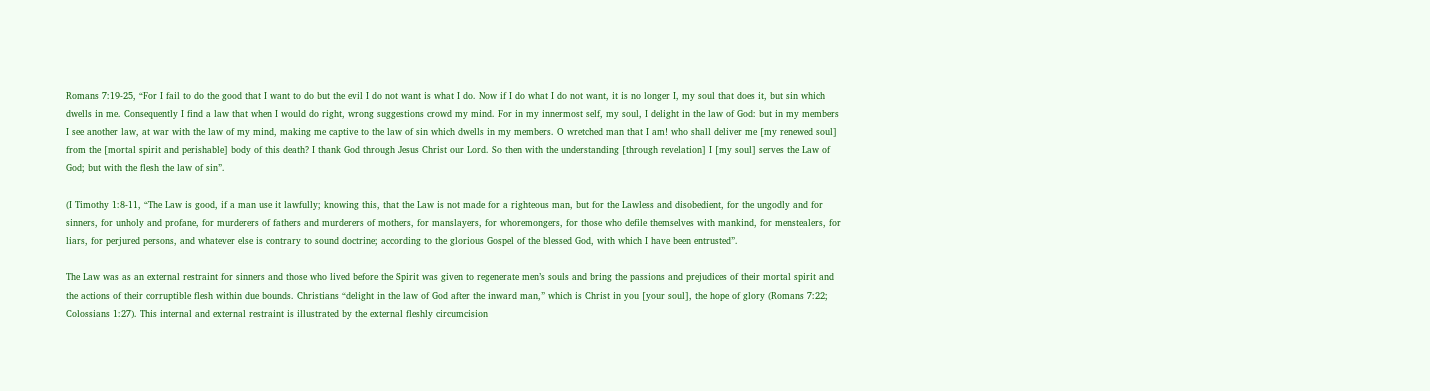Romans 7:19-25, “For I fail to do the good that I want to do but the evil I do not want is what I do. Now if I do what I do not want, it is no longer I, my soul that does it, but sin which dwells in me. Consequently I find a law that when I would do right, wrong suggestions crowd my mind. For in my innermost self, my soul, I delight in the law of God: but in my members I see another law, at war with the law of my mind, making me captive to the law of sin which dwells in my members. O wretched man that I am! who shall deliver me [my renewed soul] from the [mortal spirit and perishable] body of this death? I thank God through Jesus Christ our Lord. So then with the understanding [through revelation] I [my soul] serves the Law of God; but with the flesh the law of sin”.

(I Timothy 1:8-11, “The Law is good, if a man use it lawfully; knowing this, that the Law is not made for a righteous man, but for the Lawless and disobedient, for the ungodly and for sinners, for unholy and profane, for murderers of fathers and murderers of mothers, for manslayers, for whoremongers, for those who defile themselves with mankind, for menstealers, for liars, for perjured persons, and whatever else is contrary to sound doctrine; according to the glorious Gospel of the blessed God, with which I have been entrusted”.

The Law was as an external restraint for sinners and those who lived before the Spirit was given to regenerate men’s souls and bring the passions and prejudices of their mortal spirit and the actions of their corruptible flesh within due bounds. Christians “delight in the law of God after the inward man,” which is Christ in you [your soul], the hope of glory (Romans 7:22; Colossians 1:27). This internal and external restraint is illustrated by the external fleshly circumcision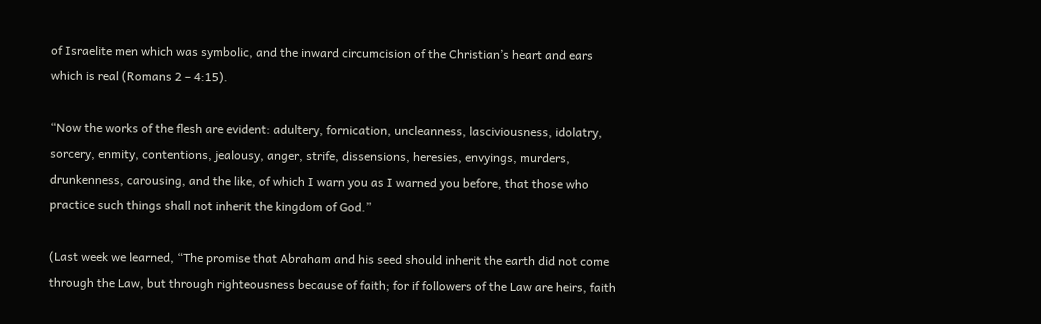of Israelite men which was symbolic, and the inward circumcision of the Christian’s heart and ears which is real (Romans 2 – 4:15).

“Now the works of the flesh are evident: adultery, fornication, uncleanness, lasciviousness, idolatry, sorcery, enmity, contentions, jealousy, anger, strife, dissensions, heresies, envyings, murders, drunkenness, carousing, and the like, of which I warn you as I warned you before, that those who practice such things shall not inherit the kingdom of God.”

(Last week we learned, “The promise that Abraham and his seed should inherit the earth did not come through the Law, but through righteousness because of faith; for if followers of the Law are heirs, faith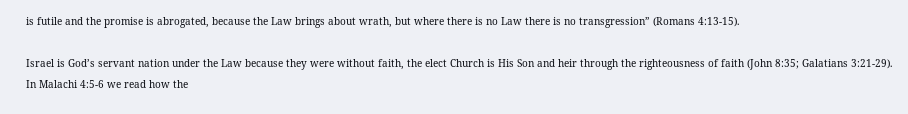is futile and the promise is abrogated, because the Law brings about wrath, but where there is no Law there is no transgression” (Romans 4:13-15).

Israel is God’s servant nation under the Law because they were without faith, the elect Church is His Son and heir through the righteousness of faith (John 8:35; Galatians 3:21-29). In Malachi 4:5-6 we read how the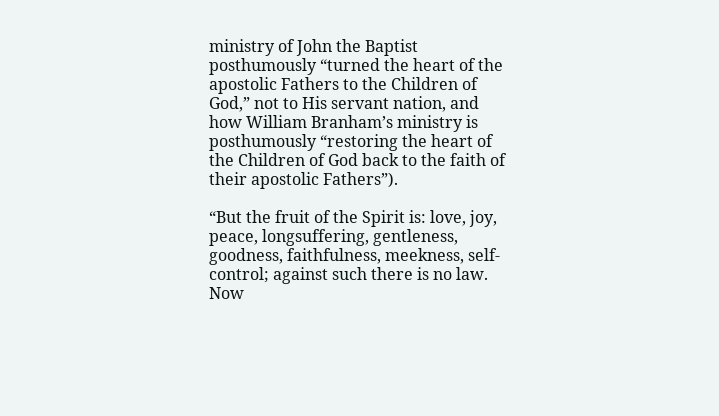ministry of John the Baptist posthumously “turned the heart of the apostolic Fathers to the Children of God,” not to His servant nation, and how William Branham’s ministry is posthumously “restoring the heart of the Children of God back to the faith of their apostolic Fathers”).

“But the fruit of the Spirit is: love, joy, peace, longsuffering, gentleness, goodness, faithfulness, meekness, self-control; against such there is no law. Now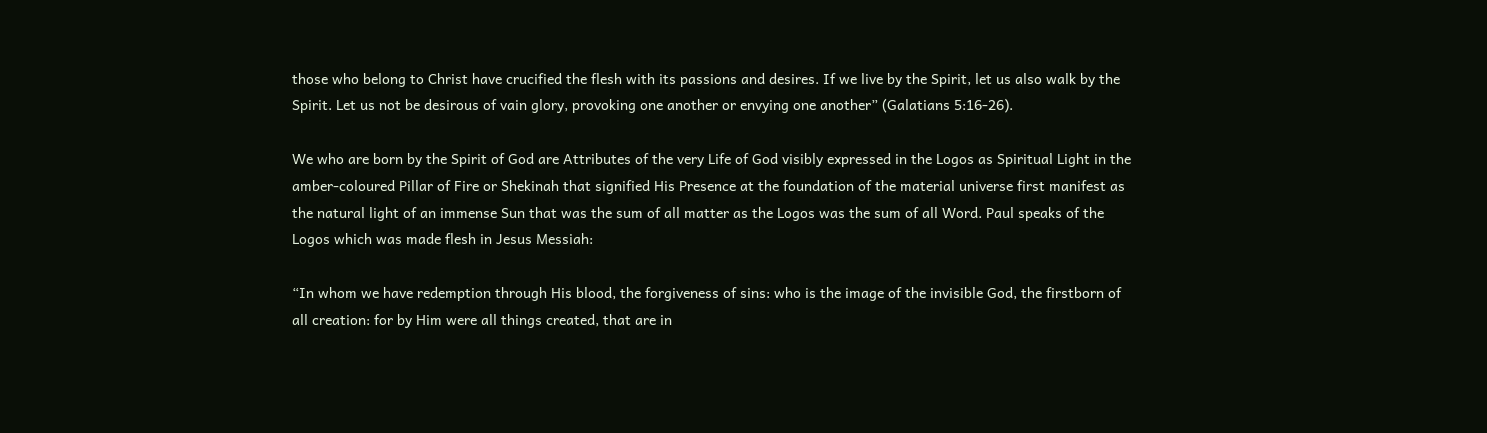those who belong to Christ have crucified the flesh with its passions and desires. If we live by the Spirit, let us also walk by the Spirit. Let us not be desirous of vain glory, provoking one another or envying one another” (Galatians 5:16-26).

We who are born by the Spirit of God are Attributes of the very Life of God visibly expressed in the Logos as Spiritual Light in the amber-coloured Pillar of Fire or Shekinah that signified His Presence at the foundation of the material universe first manifest as the natural light of an immense Sun that was the sum of all matter as the Logos was the sum of all Word. Paul speaks of the Logos which was made flesh in Jesus Messiah:

“In whom we have redemption through His blood, the forgiveness of sins: who is the image of the invisible God, the firstborn of all creation: for by Him were all things created, that are in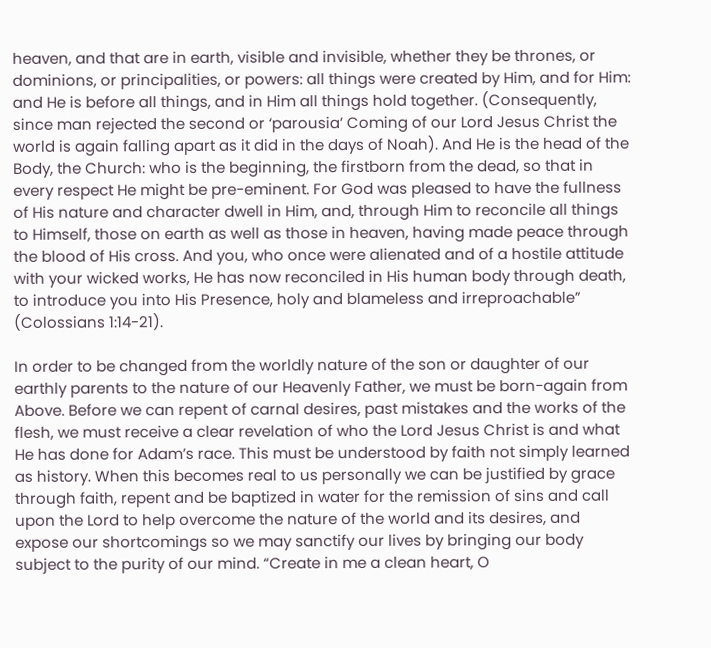heaven, and that are in earth, visible and invisible, whether they be thrones, or dominions, or principalities, or powers: all things were created by Him, and for Him: and He is before all things, and in Him all things hold together. (Consequently, since man rejected the second or ‘parousia’ Coming of our Lord Jesus Christ the world is again falling apart as it did in the days of Noah). And He is the head of the Body, the Church: who is the beginning, the firstborn from the dead, so that in every respect He might be pre-eminent. For God was pleased to have the fullness of His nature and character dwell in Him, and, through Him to reconcile all things to Himself, those on earth as well as those in heaven, having made peace through the blood of His cross. And you, who once were alienated and of a hostile attitude with your wicked works, He has now reconciled in His human body through death, to introduce you into His Presence, holy and blameless and irreproachable” (Colossians 1:14-21).

In order to be changed from the worldly nature of the son or daughter of our earthly parents to the nature of our Heavenly Father, we must be born-again from Above. Before we can repent of carnal desires, past mistakes and the works of the flesh, we must receive a clear revelation of who the Lord Jesus Christ is and what He has done for Adam’s race. This must be understood by faith not simply learned as history. When this becomes real to us personally we can be justified by grace through faith, repent and be baptized in water for the remission of sins and call upon the Lord to help overcome the nature of the world and its desires, and expose our shortcomings so we may sanctify our lives by bringing our body subject to the purity of our mind. “Create in me a clean heart, O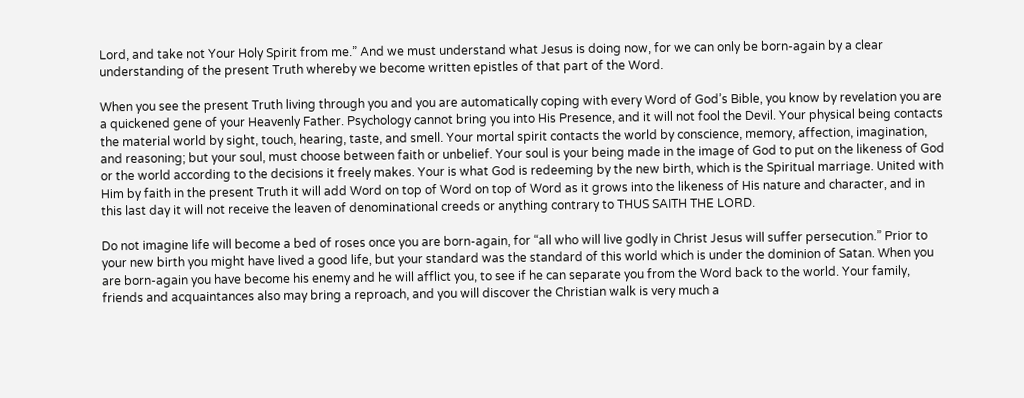Lord, and take not Your Holy Spirit from me.” And we must understand what Jesus is doing now, for we can only be born-again by a clear understanding of the present Truth whereby we become written epistles of that part of the Word.

When you see the present Truth living through you and you are automatically coping with every Word of God’s Bible, you know by revelation you are a quickened gene of your Heavenly Father. Psychology cannot bring you into His Presence, and it will not fool the Devil. Your physical being contacts the material world by sight, touch, hearing, taste, and smell. Your mortal spirit contacts the world by conscience, memory, affection, imagination, and reasoning; but your soul, must choose between faith or unbelief. Your soul is your being made in the image of God to put on the likeness of God or the world according to the decisions it freely makes. Your is what God is redeeming by the new birth, which is the Spiritual marriage. United with Him by faith in the present Truth it will add Word on top of Word on top of Word as it grows into the likeness of His nature and character, and in this last day it will not receive the leaven of denominational creeds or anything contrary to THUS SAITH THE LORD.

Do not imagine life will become a bed of roses once you are born-again, for “all who will live godly in Christ Jesus will suffer persecution.” Prior to your new birth you might have lived a good life, but your standard was the standard of this world which is under the dominion of Satan. When you are born-again you have become his enemy and he will afflict you, to see if he can separate you from the Word back to the world. Your family, friends and acquaintances also may bring a reproach, and you will discover the Christian walk is very much a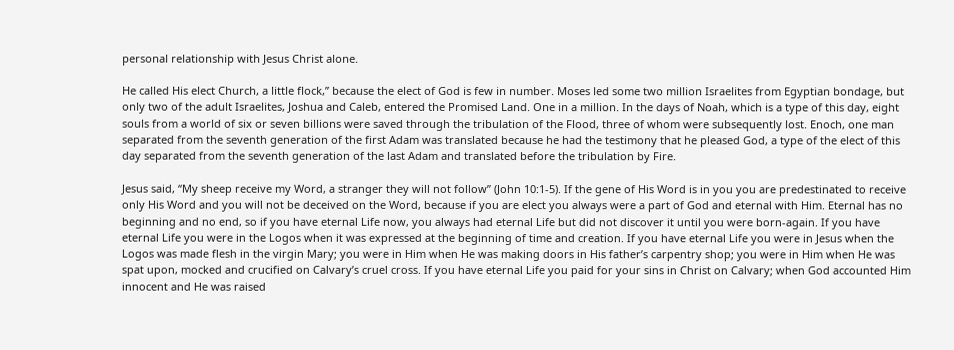personal relationship with Jesus Christ alone.

He called His elect Church, a little flock,” because the elect of God is few in number. Moses led some two million Israelites from Egyptian bondage, but only two of the adult Israelites, Joshua and Caleb, entered the Promised Land. One in a million. In the days of Noah, which is a type of this day, eight souls from a world of six or seven billions were saved through the tribulation of the Flood, three of whom were subsequently lost. Enoch, one man separated from the seventh generation of the first Adam was translated because he had the testimony that he pleased God, a type of the elect of this day separated from the seventh generation of the last Adam and translated before the tribulation by Fire.

Jesus said, “My sheep receive my Word, a stranger they will not follow” (John 10:1-5). If the gene of His Word is in you you are predestinated to receive only His Word and you will not be deceived on the Word, because if you are elect you always were a part of God and eternal with Him. Eternal has no beginning and no end, so if you have eternal Life now, you always had eternal Life but did not discover it until you were born-again. If you have eternal Life you were in the Logos when it was expressed at the beginning of time and creation. If you have eternal Life you were in Jesus when the Logos was made flesh in the virgin Mary; you were in Him when He was making doors in His father’s carpentry shop; you were in Him when He was spat upon, mocked and crucified on Calvary’s cruel cross. If you have eternal Life you paid for your sins in Christ on Calvary; when God accounted Him innocent and He was raised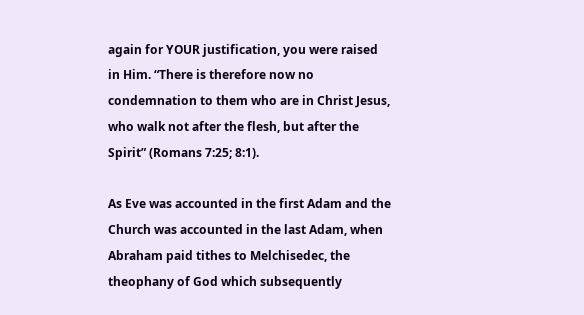again for YOUR justification, you were raised in Him. “There is therefore now no condemnation to them who are in Christ Jesus, who walk not after the flesh, but after the Spirit” (Romans 7:25; 8:1).

As Eve was accounted in the first Adam and the Church was accounted in the last Adam, when Abraham paid tithes to Melchisedec, the theophany of God which subsequently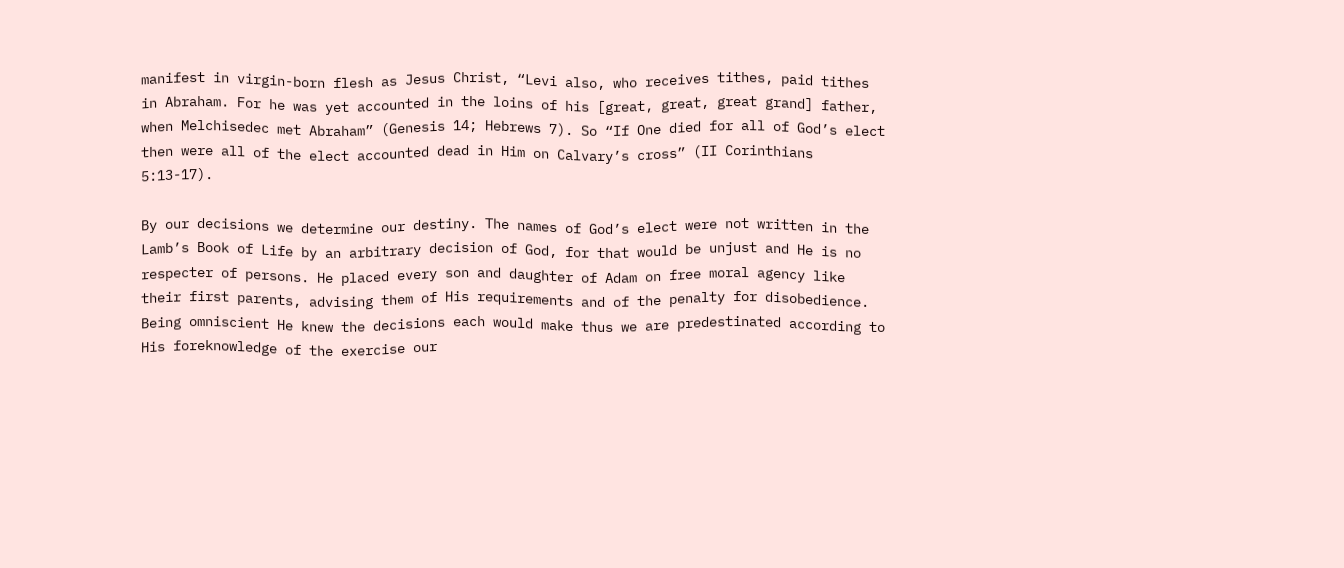manifest in virgin-born flesh as Jesus Christ, “Levi also, who receives tithes, paid tithes in Abraham. For he was yet accounted in the loins of his [great, great, great grand] father, when Melchisedec met Abraham” (Genesis 14; Hebrews 7). So “If One died for all of God’s elect then were all of the elect accounted dead in Him on Calvary’s cross” (II Corinthians 5:13-17).

By our decisions we determine our destiny. The names of God’s elect were not written in the Lamb’s Book of Life by an arbitrary decision of God, for that would be unjust and He is no respecter of persons. He placed every son and daughter of Adam on free moral agency like their first parents, advising them of His requirements and of the penalty for disobedience. Being omniscient He knew the decisions each would make thus we are predestinated according to His foreknowledge of the exercise our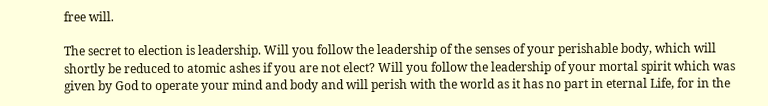free will.

The secret to election is leadership. Will you follow the leadership of the senses of your perishable body, which will shortly be reduced to atomic ashes if you are not elect? Will you follow the leadership of your mortal spirit which was given by God to operate your mind and body and will perish with the world as it has no part in eternal Life, for in the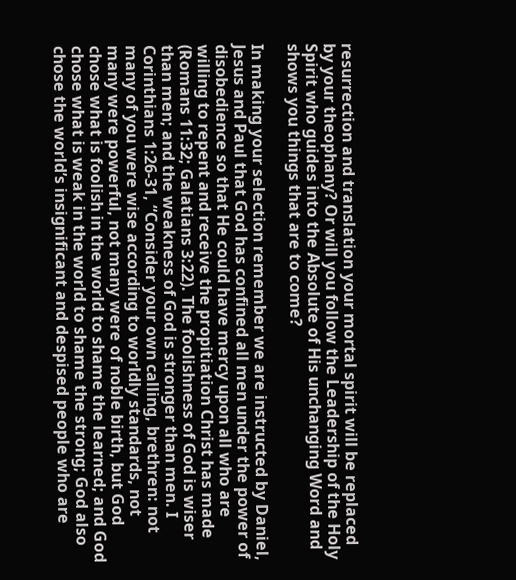resurrection and translation your mortal spirit will be replaced by your theophany? Or will you follow the Leadership of the Holy Spirit who guides into the Absolute of His unchanging Word and shows you things that are to come?

In making your selection remember we are instructed by Daniel, Jesus and Paul that God has confined all men under the power of disobedience so that He could have mercy upon all who are willing to repent and receive the propitiation Christ has made (Romans 11:32; Galatians 3:22). The foolishness of God is wiser than men; and the weakness of God is stronger than men. I Corinthians 1:26-31, “Consider your own calling, brethren: not many of you were wise according to worldly standards, not many were powerful, not many were of noble birth, but God chose what is foolish in the world to shame the learned; and God chose what is weak in the world to shame the strong; God also chose the world’s insignificant and despised people who are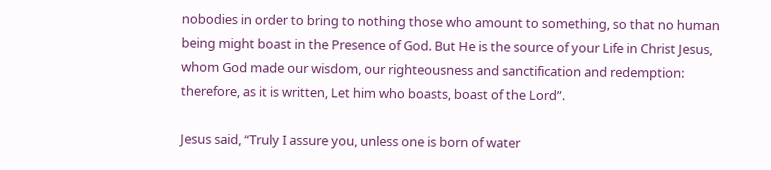nobodies in order to bring to nothing those who amount to something, so that no human being might boast in the Presence of God. But He is the source of your Life in Christ Jesus, whom God made our wisdom, our righteousness and sanctification and redemption: therefore, as it is written, Let him who boasts, boast of the Lord”.

Jesus said, “Truly I assure you, unless one is born of water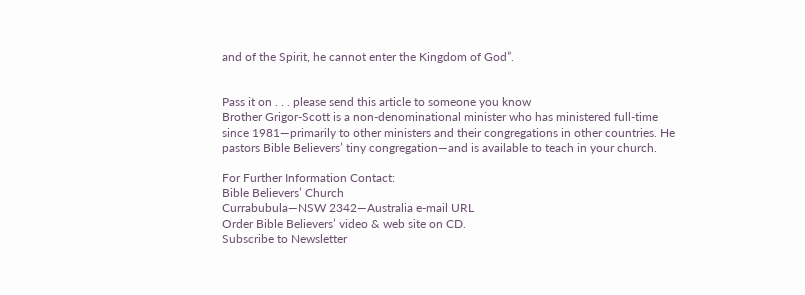and of the Spirit, he cannot enter the Kingdom of God”.


Pass it on . . . please send this article to someone you know
Brother Grigor-Scott is a non-denominational minister who has ministered full-time since 1981—primarily to other ministers and their congregations in other countries. He pastors Bible Believers’ tiny congregation—and is available to teach in your church.

For Further Information Contact:
Bible Believers’ Church
Currabubula—NSW 2342—Australia e-mail URL
Order Bible Believers’ video & web site on CD.
Subscribe to Newsletter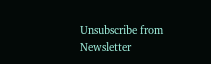Unsubscribe from Newsletter